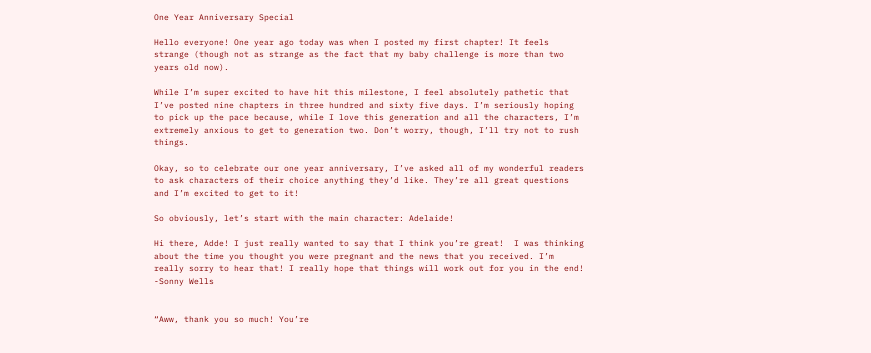One Year Anniversary Special

Hello everyone! One year ago today was when I posted my first chapter! It feels strange (though not as strange as the fact that my baby challenge is more than two years old now).

While I’m super excited to have hit this milestone, I feel absolutely pathetic that I’ve posted nine chapters in three hundred and sixty five days. I’m seriously hoping to pick up the pace because, while I love this generation and all the characters, I’m extremely anxious to get to generation two. Don’t worry, though, I’ll try not to rush things.

Okay, so to celebrate our one year anniversary, I’ve asked all of my wonderful readers to ask characters of their choice anything they’d like. They’re all great questions and I’m excited to get to it!

So obviously, let’s start with the main character: Adelaide!

Hi there, Adde! I just really wanted to say that I think you’re great!  I was thinking about the time you thought you were pregnant and the news that you received. I’m really sorry to hear that! I really hope that things will work out for you in the end! -Sonny Wells


“Aww, thank you so much! You’re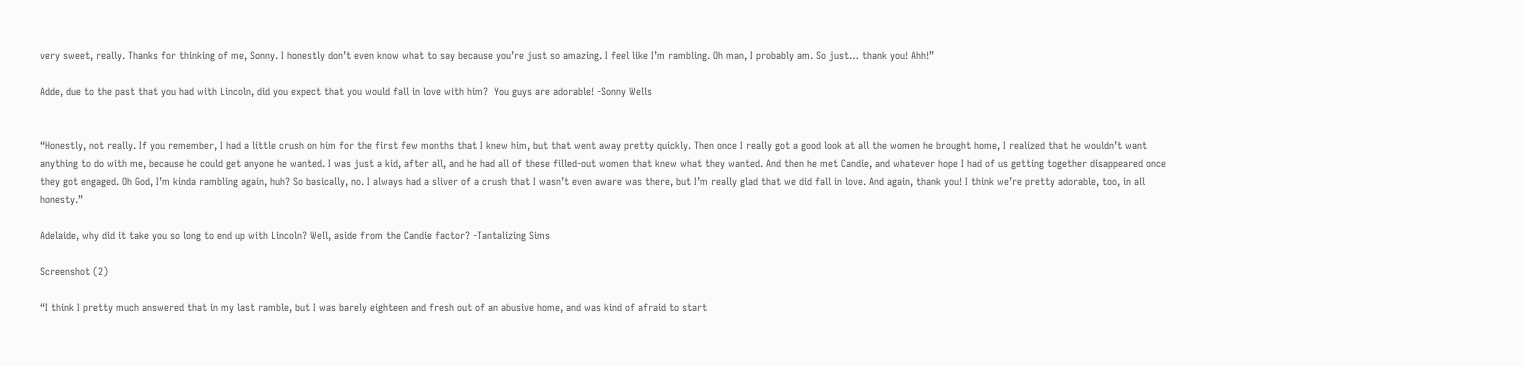very sweet, really. Thanks for thinking of me, Sonny. I honestly don’t even know what to say because you’re just so amazing. I feel like I’m rambling. Oh man, I probably am. So just… thank you! Ahh!”

Adde, due to the past that you had with Lincoln, did you expect that you would fall in love with him?  You guys are adorable! -Sonny Wells


“Honestly, not really. If you remember, I had a little crush on him for the first few months that I knew him, but that went away pretty quickly. Then once I really got a good look at all the women he brought home, I realized that he wouldn’t want anything to do with me, because he could get anyone he wanted. I was just a kid, after all, and he had all of these filled-out women that knew what they wanted. And then he met Candie, and whatever hope I had of us getting together disappeared once they got engaged. Oh God, I’m kinda rambling again, huh? So basically, no. I always had a sliver of a crush that I wasn’t even aware was there, but I’m really glad that we did fall in love. And again, thank you! I think we’re pretty adorable, too, in all honesty.”

Adelaide, why did it take you so long to end up with Lincoln? Well, aside from the Candie factor? -Tantalizing Sims

Screenshot (2)

“I think I pretty much answered that in my last ramble, but I was barely eighteen and fresh out of an abusive home, and was kind of afraid to start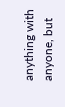anything with anyone, but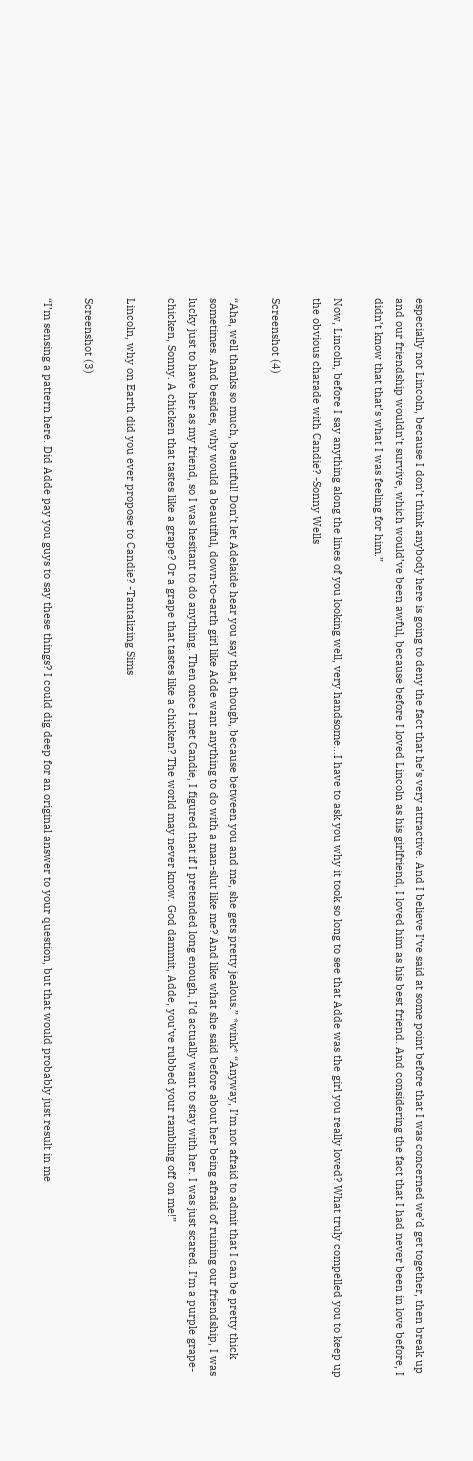especially not Lincoln, because I don’t think anybody here is going to deny the fact that he’s very attractive. And I believe I’ve said at some point before that I was concerned we’d get together, then break up and our friendship wouldn’t survive, which would’ve been awful, because before I loved Lincoln as his girlfriend, I loved him as his best friend. And considering the fact that I had never been in love before, I didn’t know that that’s what I was feeling for him.”

Now, Lincoln, before I say anything along the lines of you looking well, very handsome…I have to ask you why it took so long to see that Adde was the girl you really loved? What truly compelled you to keep up the obvious charade with Candie? -Sonny Wells

Screenshot (4)

“Aha, well thanks so much, beautiful! Don’t let Adelaide hear you say that, though, because between you and me, she gets pretty jealous.” *wink* “Anyway, I’m not afraid to admit that I can be pretty thick sometimes. And besides, why would a beautiful, down-to-earth girl like Adde want anything to do with a man-slut like me? And like what she said before about her being afraid of ruining our friendship, I was lucky just to have her as my friend, so I was hesitant to do anything. Then once I met Candie, I figured that if I pretended long enough, I’d actually want to stay with her. I was just scared. I’m a purple grape-chicken, Sonny. A chicken that tastes like a grape? Or a grape that tastes like a chicken? The world may never know. God dammit, Adde, you’ve rubbed your rambling off on me!”

Lincoln, why on Earth did you ever propose to Candie? -Tantalizing Sims

Screenshot (3)

“I’m sensing a pattern here. Did Adde pay you guys to say these things? I could dig deep for an original answer to your question, but that would probably just result in me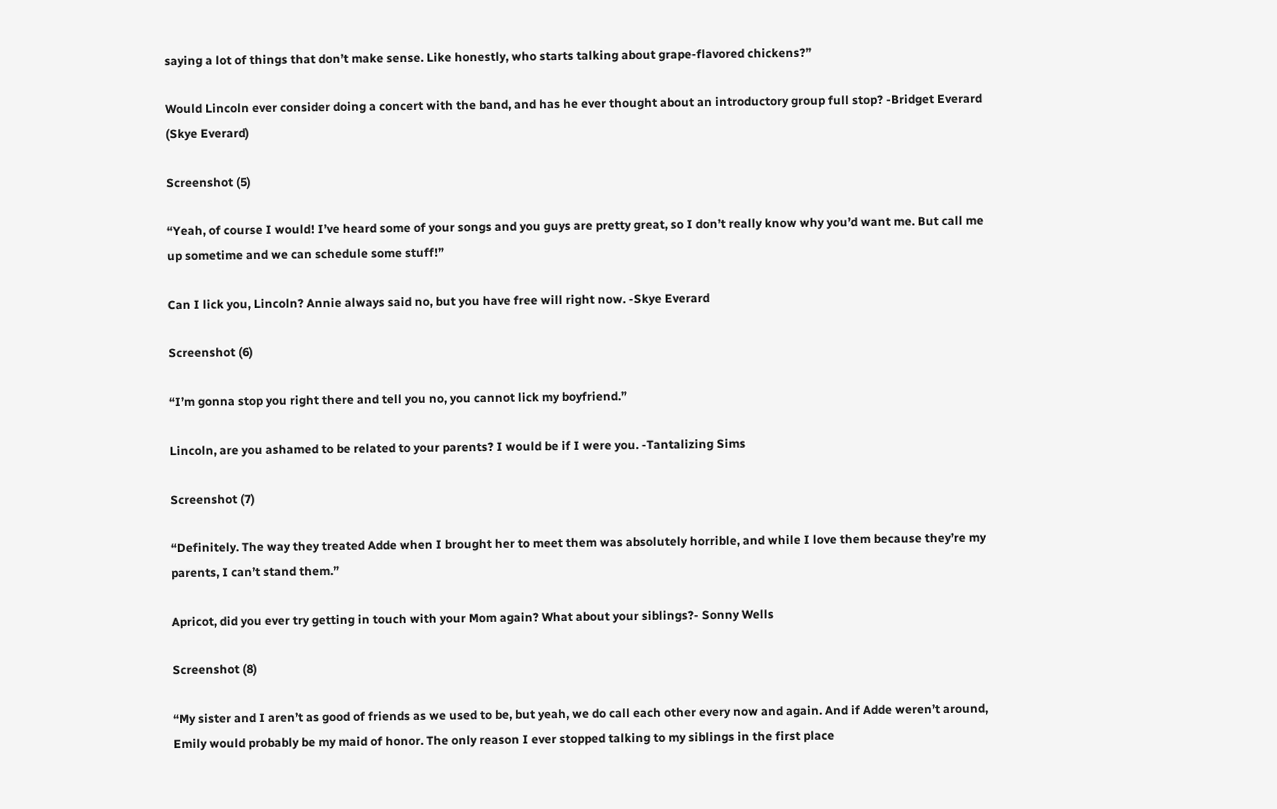saying a lot of things that don’t make sense. Like honestly, who starts talking about grape-flavored chickens?”

Would Lincoln ever consider doing a concert with the band, and has he ever thought about an introductory group full stop? -Bridget Everard (Skye Everard)

Screenshot (5)

“Yeah, of course I would! I’ve heard some of your songs and you guys are pretty great, so I don’t really know why you’d want me. But call me up sometime and we can schedule some stuff!”

Can I lick you, Lincoln? Annie always said no, but you have free will right now. -Skye Everard

Screenshot (6)

“I’m gonna stop you right there and tell you no, you cannot lick my boyfriend.”

Lincoln, are you ashamed to be related to your parents? I would be if I were you. -Tantalizing Sims

Screenshot (7)

“Definitely. The way they treated Adde when I brought her to meet them was absolutely horrible, and while I love them because they’re my parents, I can’t stand them.”

Apricot, did you ever try getting in touch with your Mom again? What about your siblings?- Sonny Wells

Screenshot (8)

“My sister and I aren’t as good of friends as we used to be, but yeah, we do call each other every now and again. And if Adde weren’t around, Emily would probably be my maid of honor. The only reason I ever stopped talking to my siblings in the first place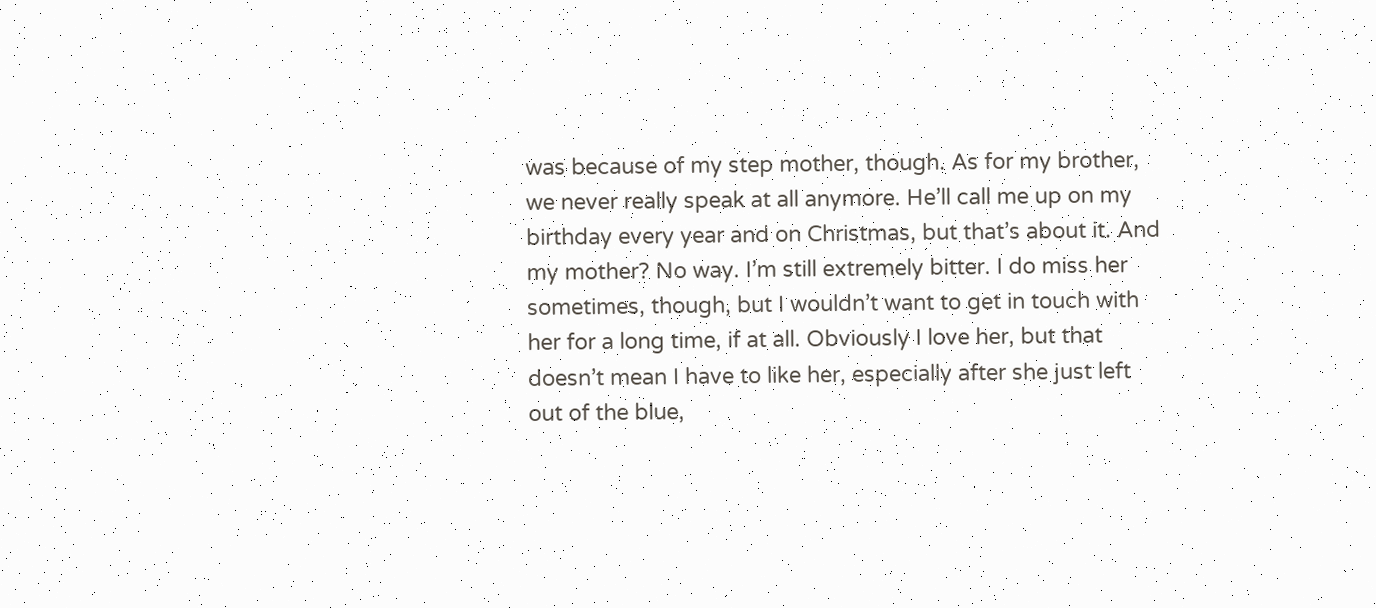was because of my step mother, though. As for my brother, we never really speak at all anymore. He’ll call me up on my birthday every year and on Christmas, but that’s about it. And my mother? No way. I’m still extremely bitter. I do miss her sometimes, though, but I wouldn’t want to get in touch with her for a long time, if at all. Obviously I love her, but that doesn’t mean I have to like her, especially after she just left out of the blue,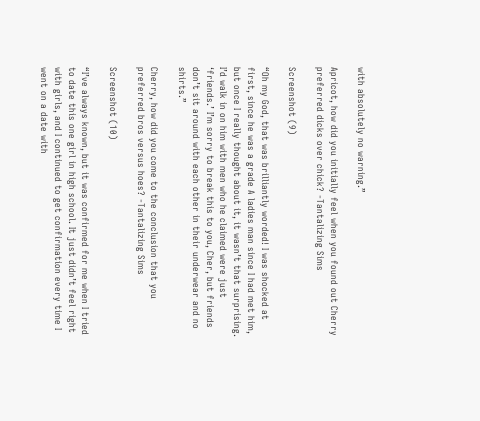with absolutely no warning.”

Apricot, how did you initially feel when you found out Cherry preferred dicks over chick? -Tantalizing Sims

Screenshot (9)

“Oh my God, that was brilliantly worded! I was shocked at first, since he was a grade A ladies man since I had met him, but once I really thought about it, it wasn’t that surprising. I’d walk in on him with men who he claimed were just ‘friends.’ I’m sorry to break this to you, Cher, but friends don’t sit around with each other in their underwear and no shirts.”

Cherry, how did you come to the conclusion that you preferred bros versus hoes? -Tantalizing Sims

Screenshot (10)

“I’ve always known, but it was confirmed for me when I tried to date this one girl in high school. It just didn’t feel right with girls, and I continued to get confirmation every time I went on a date with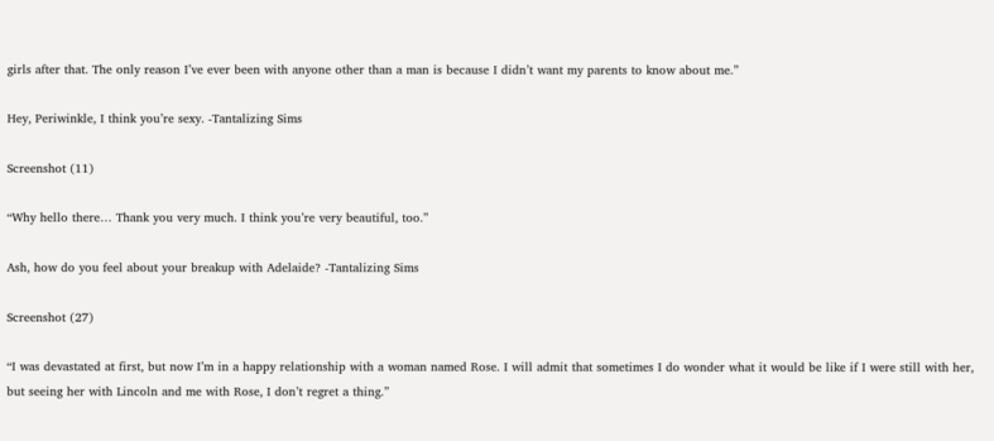girls after that. The only reason I’ve ever been with anyone other than a man is because I didn’t want my parents to know about me.”

Hey, Periwinkle, I think you’re sexy. -Tantalizing Sims

Screenshot (11)

“Why hello there… Thank you very much. I think you’re very beautiful, too.”

Ash, how do you feel about your breakup with Adelaide? -Tantalizing Sims

Screenshot (27)

“I was devastated at first, but now I’m in a happy relationship with a woman named Rose. I will admit that sometimes I do wonder what it would be like if I were still with her, but seeing her with Lincoln and me with Rose, I don’t regret a thing.”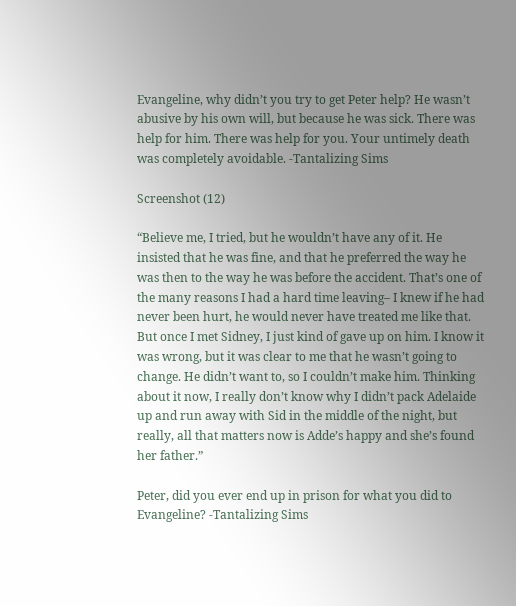Evangeline, why didn’t you try to get Peter help? He wasn’t abusive by his own will, but because he was sick. There was help for him. There was help for you. Your untimely death was completely avoidable. -Tantalizing Sims

Screenshot (12)

“Believe me, I tried, but he wouldn’t have any of it. He insisted that he was fine, and that he preferred the way he was then to the way he was before the accident. That’s one of the many reasons I had a hard time leaving– I knew if he had never been hurt, he would never have treated me like that. But once I met Sidney, I just kind of gave up on him. I know it was wrong, but it was clear to me that he wasn’t going to change. He didn’t want to, so I couldn’t make him. Thinking about it now, I really don’t know why I didn’t pack Adelaide up and run away with Sid in the middle of the night, but really, all that matters now is Adde’s happy and she’s found her father.”

Peter, did you ever end up in prison for what you did to Evangeline? -Tantalizing Sims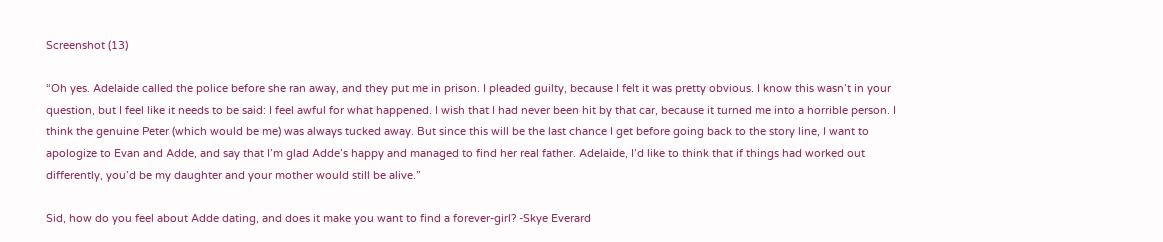Screenshot (13)

“Oh yes. Adelaide called the police before she ran away, and they put me in prison. I pleaded guilty, because I felt it was pretty obvious. I know this wasn’t in your question, but I feel like it needs to be said: I feel awful for what happened. I wish that I had never been hit by that car, because it turned me into a horrible person. I think the genuine Peter (which would be me) was always tucked away. But since this will be the last chance I get before going back to the story line, I want to apologize to Evan and Adde, and say that I’m glad Adde’s happy and managed to find her real father. Adelaide, I’d like to think that if things had worked out differently, you’d be my daughter and your mother would still be alive.”

Sid, how do you feel about Adde dating, and does it make you want to find a forever-girl? -Skye Everard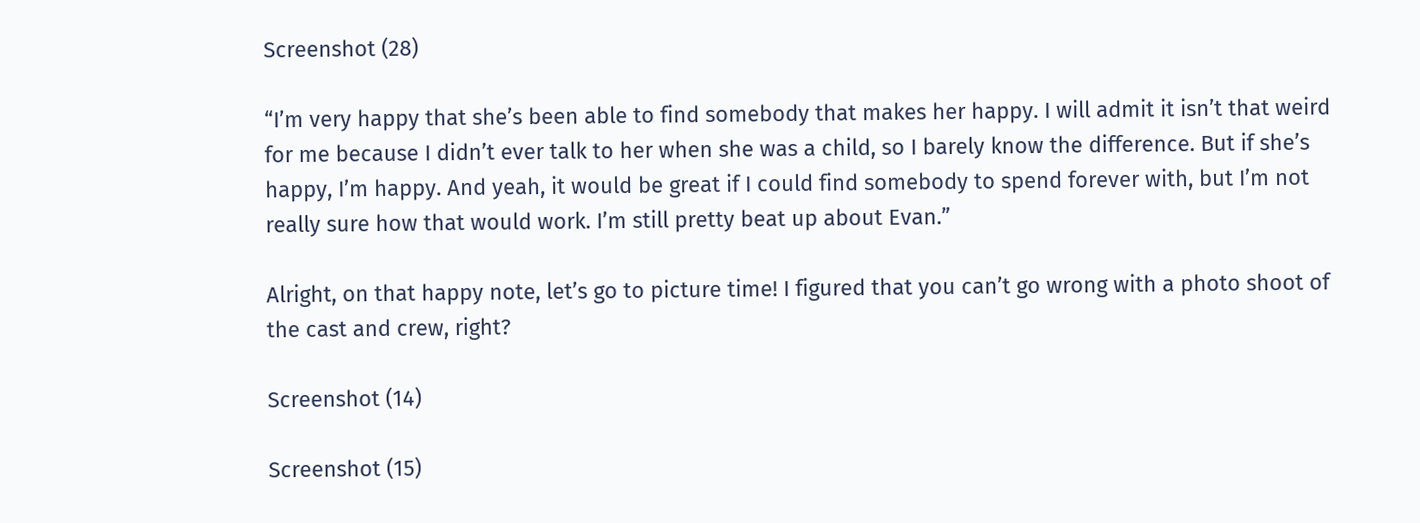Screenshot (28)

“I’m very happy that she’s been able to find somebody that makes her happy. I will admit it isn’t that weird for me because I didn’t ever talk to her when she was a child, so I barely know the difference. But if she’s happy, I’m happy. And yeah, it would be great if I could find somebody to spend forever with, but I’m not really sure how that would work. I’m still pretty beat up about Evan.”

Alright, on that happy note, let’s go to picture time! I figured that you can’t go wrong with a photo shoot of the cast and crew, right?

Screenshot (14)

Screenshot (15)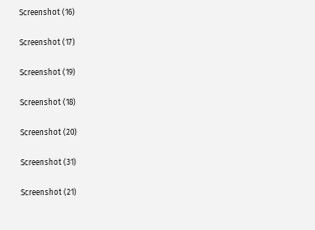Screenshot (16)

Screenshot (17)

Screenshot (19)

Screenshot (18)

Screenshot (20)

Screenshot (31)

Screenshot (21)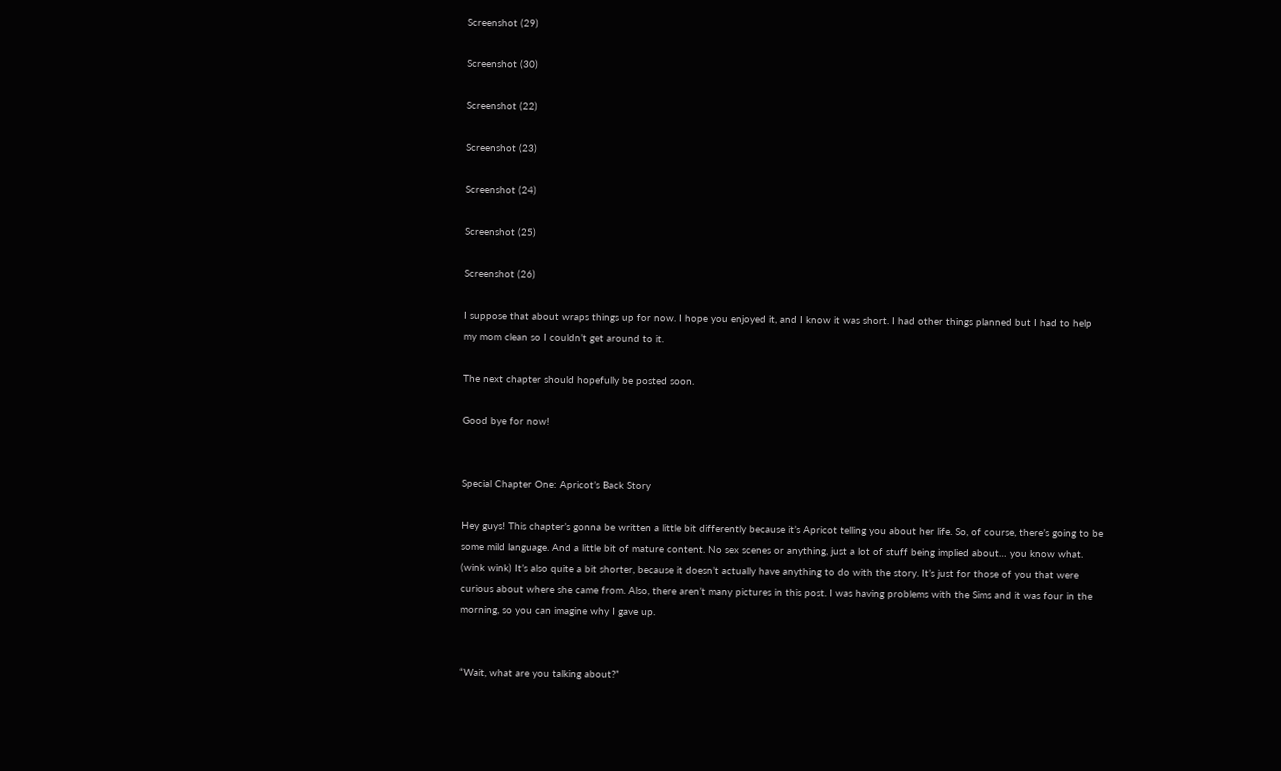Screenshot (29)

Screenshot (30)

Screenshot (22)

Screenshot (23)

Screenshot (24)

Screenshot (25)

Screenshot (26)

I suppose that about wraps things up for now. I hope you enjoyed it, and I know it was short. I had other things planned but I had to help my mom clean so I couldn’t get around to it.

The next chapter should hopefully be posted soon.

Good bye for now!


Special Chapter One: Apricot’s Back Story

Hey guys! This chapter’s gonna be written a little bit differently because it’s Apricot telling you about her life. So, of course, there’s going to be some mild language. And a little bit of mature content. No sex scenes or anything, just a lot of stuff being implied about… you know what. (wink wink) It’s also quite a bit shorter, because it doesn’t actually have anything to do with the story. It’s just for those of you that were curious about where she came from. Also, there aren’t many pictures in this post. I was having problems with the Sims and it was four in the morning, so you can imagine why I gave up.


“Wait, what are you talking about?”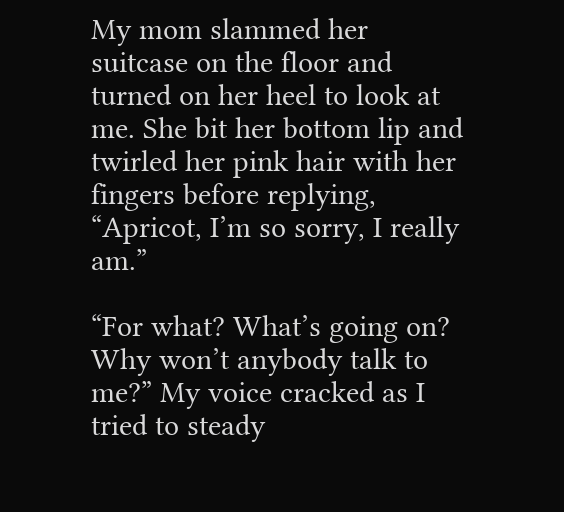My mom slammed her suitcase on the floor and turned on her heel to look at me. She bit her bottom lip and twirled her pink hair with her fingers before replying, “Apricot, I’m so sorry, I really am.”

“For what? What’s going on? Why won’t anybody talk to me?” My voice cracked as I tried to steady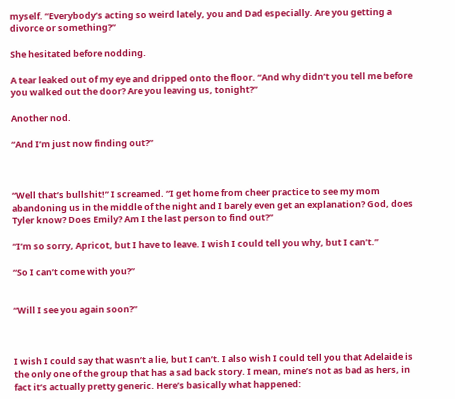myself. “Everybody’s acting so weird lately, you and Dad especially. Are you getting a divorce or something?”

She hesitated before nodding.

A tear leaked out of my eye and dripped onto the floor. “And why didn’t you tell me before you walked out the door? Are you leaving us, tonight?”

Another nod.

“And I’m just now finding out?”



“Well that’s bullshit!” I screamed. “I get home from cheer practice to see my mom abandoning us in the middle of the night and I barely even get an explanation? God, does Tyler know? Does Emily? Am I the last person to find out?”

“I’m so sorry, Apricot, but I have to leave. I wish I could tell you why, but I can’t.”

“So I can’t come with you?”


“Will I see you again soon?”



I wish I could say that wasn’t a lie, but I can’t. I also wish I could tell you that Adelaide is the only one of the group that has a sad back story. I mean, mine’s not as bad as hers, in fact it’s actually pretty generic. Here’s basically what happened: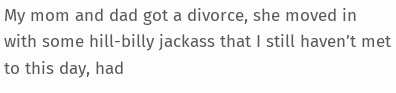My mom and dad got a divorce, she moved in with some hill-billy jackass that I still haven’t met to this day, had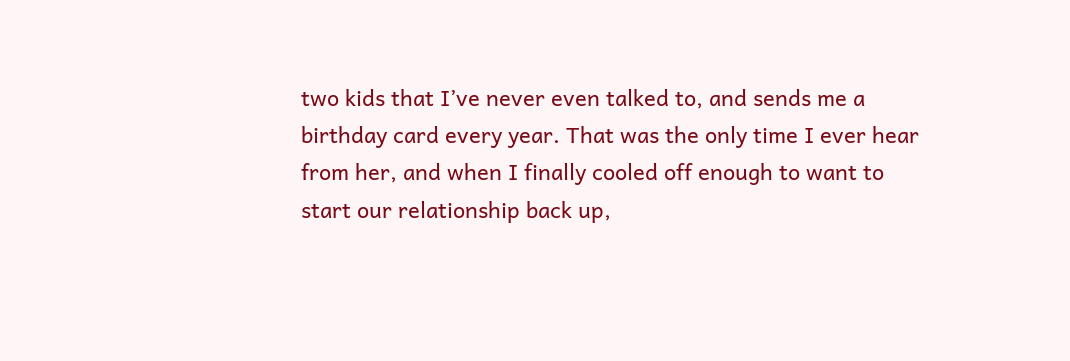two kids that I’ve never even talked to, and sends me a birthday card every year. That was the only time I ever hear from her, and when I finally cooled off enough to want to start our relationship back up,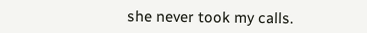she never took my calls.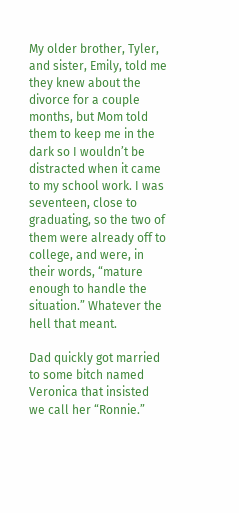My older brother, Tyler, and sister, Emily, told me they knew about the divorce for a couple months, but Mom told them to keep me in the dark so I wouldn’t be distracted when it came to my school work. I was seventeen, close to graduating, so the two of them were already off to college, and were, in their words, “mature enough to handle the situation.” Whatever the hell that meant.

Dad quickly got married to some bitch named Veronica that insisted we call her “Ronnie.”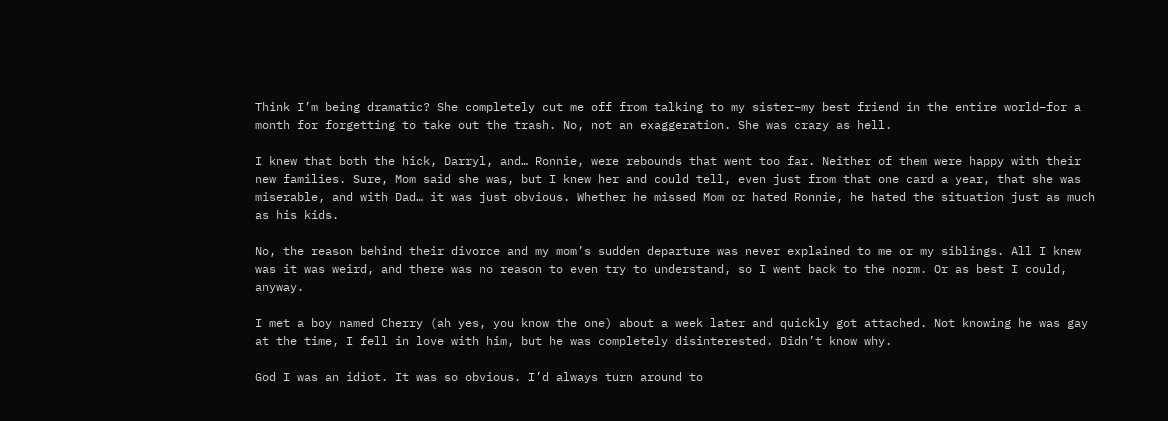Think I’m being dramatic? She completely cut me off from talking to my sister–my best friend in the entire world–for a month for forgetting to take out the trash. No, not an exaggeration. She was crazy as hell.

I knew that both the hick, Darryl, and… Ronnie, were rebounds that went too far. Neither of them were happy with their new families. Sure, Mom said she was, but I knew her and could tell, even just from that one card a year, that she was miserable, and with Dad… it was just obvious. Whether he missed Mom or hated Ronnie, he hated the situation just as much as his kids.

No, the reason behind their divorce and my mom’s sudden departure was never explained to me or my siblings. All I knew was it was weird, and there was no reason to even try to understand, so I went back to the norm. Or as best I could, anyway.

I met a boy named Cherry (ah yes, you know the one) about a week later and quickly got attached. Not knowing he was gay at the time, I fell in love with him, but he was completely disinterested. Didn’t know why.

God I was an idiot. It was so obvious. I’d always turn around to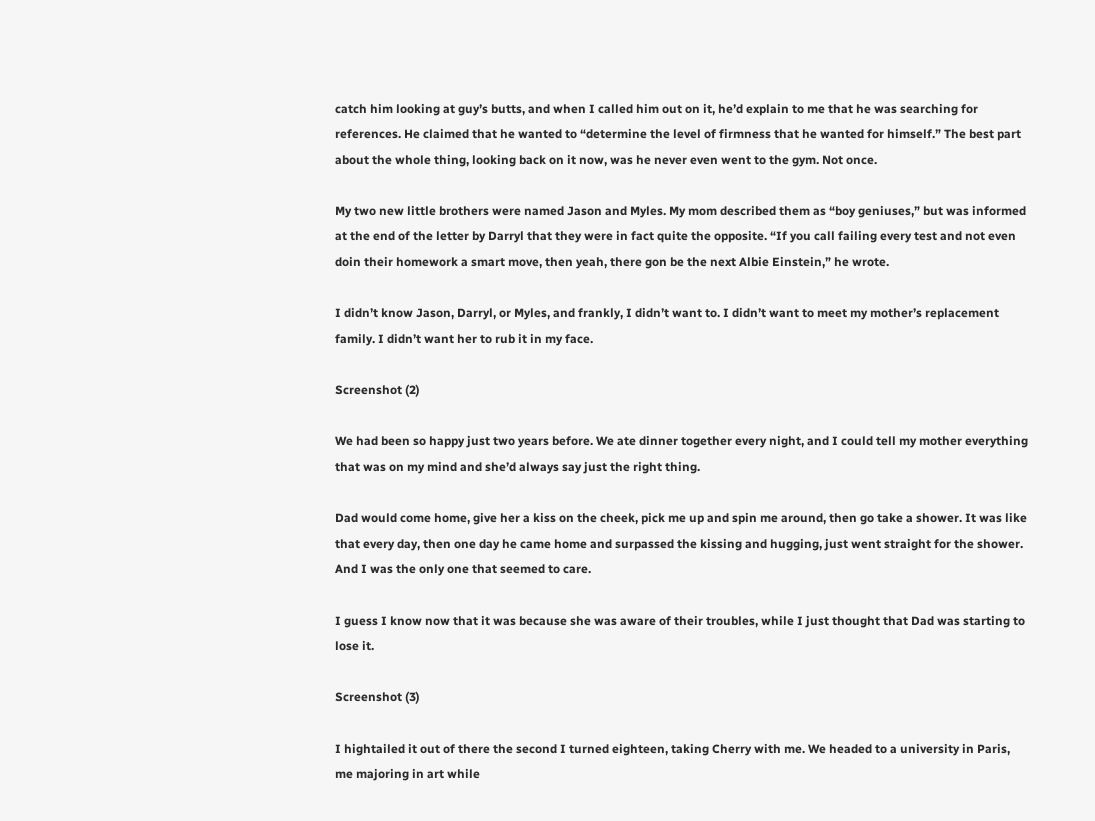catch him looking at guy’s butts, and when I called him out on it, he’d explain to me that he was searching for references. He claimed that he wanted to “determine the level of firmness that he wanted for himself.” The best part about the whole thing, looking back on it now, was he never even went to the gym. Not once.

My two new little brothers were named Jason and Myles. My mom described them as “boy geniuses,” but was informed at the end of the letter by Darryl that they were in fact quite the opposite. “If you call failing every test and not even doin their homework a smart move, then yeah, there gon be the next Albie Einstein,” he wrote.

I didn’t know Jason, Darryl, or Myles, and frankly, I didn’t want to. I didn’t want to meet my mother’s replacement family. I didn’t want her to rub it in my face.

Screenshot (2)

We had been so happy just two years before. We ate dinner together every night, and I could tell my mother everything that was on my mind and she’d always say just the right thing.

Dad would come home, give her a kiss on the cheek, pick me up and spin me around, then go take a shower. It was like that every day, then one day he came home and surpassed the kissing and hugging, just went straight for the shower. And I was the only one that seemed to care.

I guess I know now that it was because she was aware of their troubles, while I just thought that Dad was starting to lose it.

Screenshot (3)

I hightailed it out of there the second I turned eighteen, taking Cherry with me. We headed to a university in Paris, me majoring in art while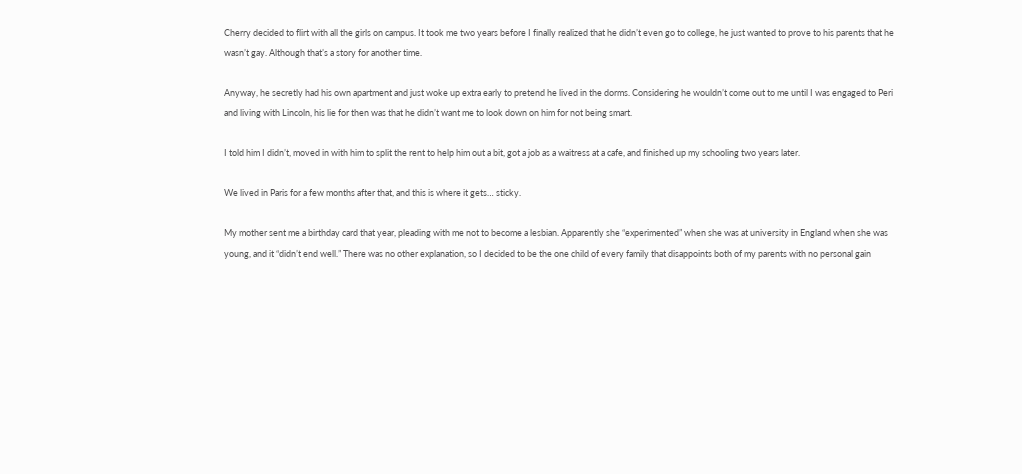Cherry decided to flirt with all the girls on campus. It took me two years before I finally realized that he didn’t even go to college, he just wanted to prove to his parents that he wasn’t gay. Although that’s a story for another time.

Anyway, he secretly had his own apartment and just woke up extra early to pretend he lived in the dorms. Considering he wouldn’t come out to me until I was engaged to Peri and living with Lincoln, his lie for then was that he didn’t want me to look down on him for not being smart.

I told him I didn’t, moved in with him to split the rent to help him out a bit, got a job as a waitress at a cafe, and finished up my schooling two years later.

We lived in Paris for a few months after that, and this is where it gets… sticky.

My mother sent me a birthday card that year, pleading with me not to become a lesbian. Apparently she “experimented” when she was at university in England when she was young, and it “didn’t end well.” There was no other explanation, so I decided to be the one child of every family that disappoints both of my parents with no personal gain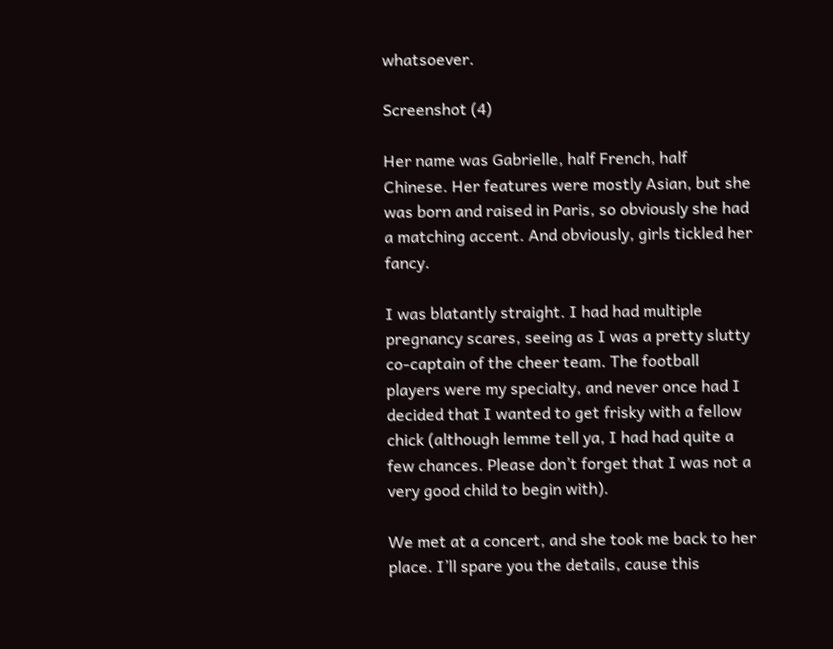whatsoever.

Screenshot (4)

Her name was Gabrielle, half French, half Chinese. Her features were mostly Asian, but she was born and raised in Paris, so obviously she had a matching accent. And obviously, girls tickled her fancy.

I was blatantly straight. I had had multiple pregnancy scares, seeing as I was a pretty slutty co-captain of the cheer team. The football players were my specialty, and never once had I decided that I wanted to get frisky with a fellow chick (although lemme tell ya, I had had quite a few chances. Please don’t forget that I was not a very good child to begin with).

We met at a concert, and she took me back to her place. I’ll spare you the details, cause this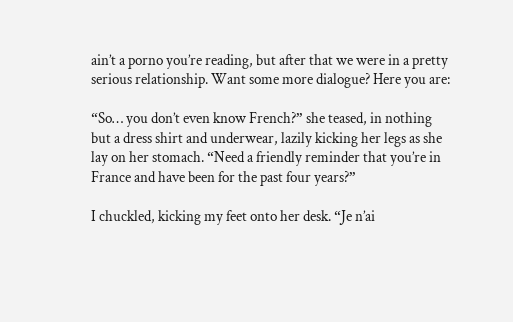ain’t a porno you’re reading, but after that we were in a pretty serious relationship. Want some more dialogue? Here you are:

“So… you don’t even know French?” she teased, in nothing but a dress shirt and underwear, lazily kicking her legs as she lay on her stomach. “Need a friendly reminder that you’re in France and have been for the past four years?”

I chuckled, kicking my feet onto her desk. “Je n’ai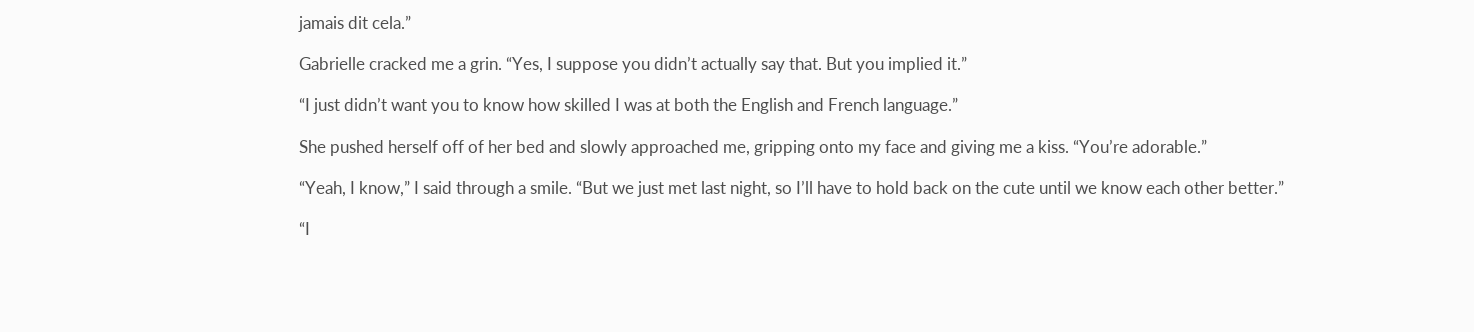jamais dit cela.”

Gabrielle cracked me a grin. “Yes, I suppose you didn’t actually say that. But you implied it.”

“I just didn’t want you to know how skilled I was at both the English and French language.”

She pushed herself off of her bed and slowly approached me, gripping onto my face and giving me a kiss. “You’re adorable.”

“Yeah, I know,” I said through a smile. “But we just met last night, so I’ll have to hold back on the cute until we know each other better.”

“I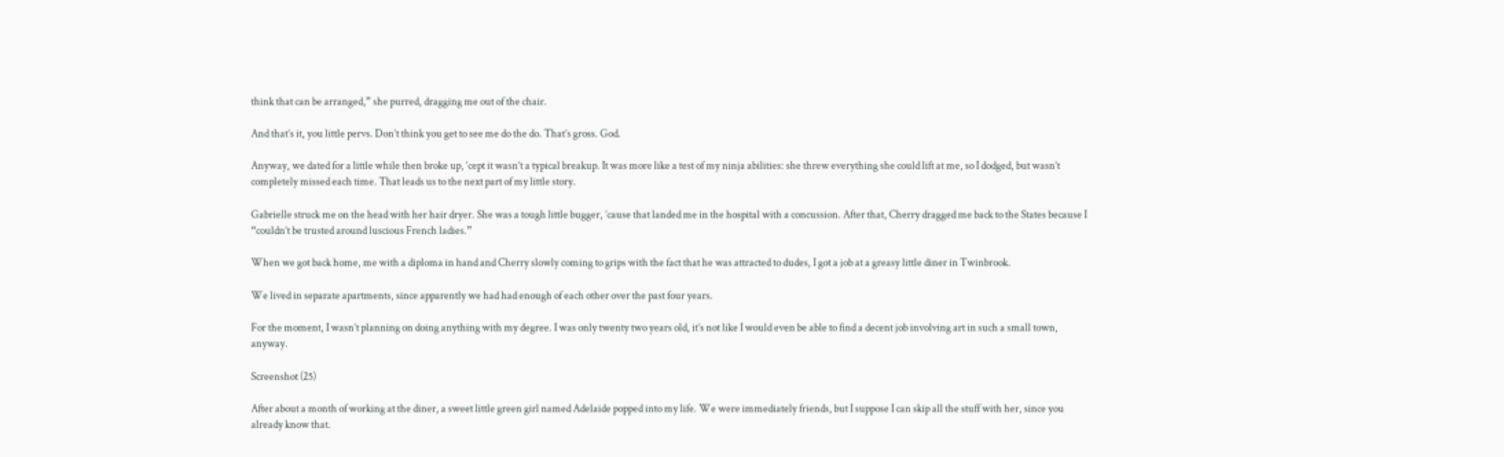think that can be arranged,” she purred, dragging me out of the chair.

And that’s it, you little pervs. Don’t think you get to see me do the do. That’s gross. God.

Anyway, we dated for a little while then broke up, ‘cept it wasn’t a typical breakup. It was more like a test of my ninja abilities: she threw everything she could lift at me, so I dodged, but wasn’t completely missed each time. That leads us to the next part of my little story.

Gabrielle struck me on the head with her hair dryer. She was a tough little bugger, ’cause that landed me in the hospital with a concussion. After that, Cherry dragged me back to the States because I “couldn’t be trusted around luscious French ladies.”

When we got back home, me with a diploma in hand and Cherry slowly coming to grips with the fact that he was attracted to dudes, I got a job at a greasy little diner in Twinbrook.

We lived in separate apartments, since apparently we had had enough of each other over the past four years.

For the moment, I wasn’t planning on doing anything with my degree. I was only twenty two years old, it’s not like I would even be able to find a decent job involving art in such a small town, anyway.

Screenshot (25)

After about a month of working at the diner, a sweet little green girl named Adelaide popped into my life. We were immediately friends, but I suppose I can skip all the stuff with her, since you already know that.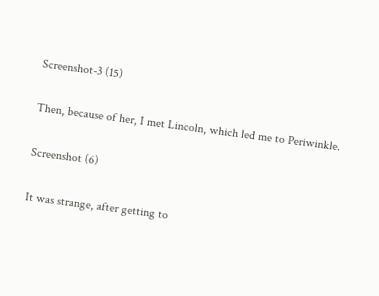Screenshot-3 (15)

Then, because of her, I met Lincoln, which led me to Periwinkle.

Screenshot (6)

It was strange, after getting to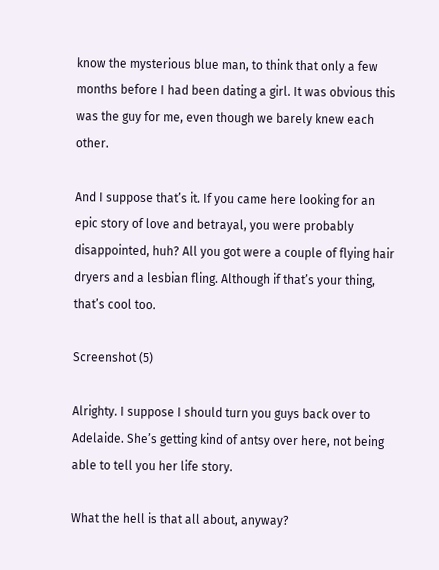know the mysterious blue man, to think that only a few months before I had been dating a girl. It was obvious this was the guy for me, even though we barely knew each other.

And I suppose that’s it. If you came here looking for an epic story of love and betrayal, you were probably disappointed, huh? All you got were a couple of flying hair dryers and a lesbian fling. Although if that’s your thing, that’s cool too.

Screenshot (5)

Alrighty. I suppose I should turn you guys back over to Adelaide. She’s getting kind of antsy over here, not being able to tell you her life story.

What the hell is that all about, anyway?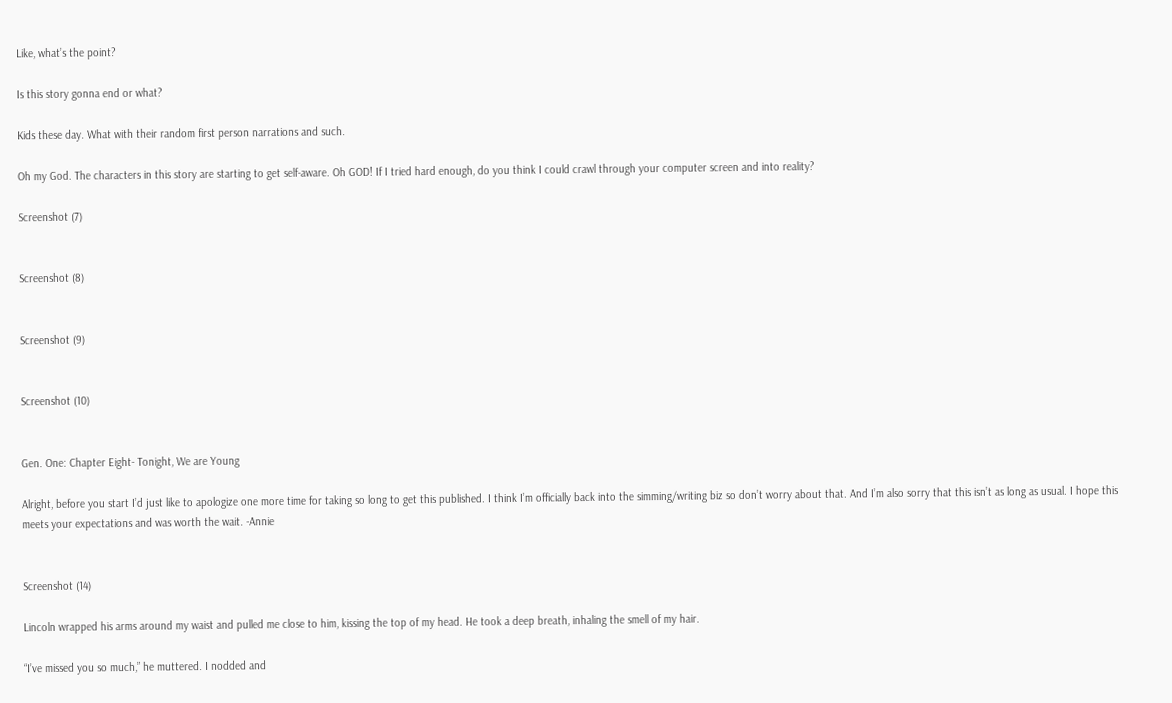Like, what’s the point?

Is this story gonna end or what?

Kids these day. What with their random first person narrations and such.

Oh my God. The characters in this story are starting to get self-aware. Oh GOD! If I tried hard enough, do you think I could crawl through your computer screen and into reality?

Screenshot (7)


Screenshot (8)


Screenshot (9)


Screenshot (10)


Gen. One: Chapter Eight- Tonight, We are Young

Alright, before you start I’d just like to apologize one more time for taking so long to get this published. I think I’m officially back into the simming/writing biz so don’t worry about that. And I’m also sorry that this isn’t as long as usual. I hope this meets your expectations and was worth the wait. -Annie


Screenshot (14)

Lincoln wrapped his arms around my waist and pulled me close to him, kissing the top of my head. He took a deep breath, inhaling the smell of my hair.

“I’ve missed you so much,” he muttered. I nodded and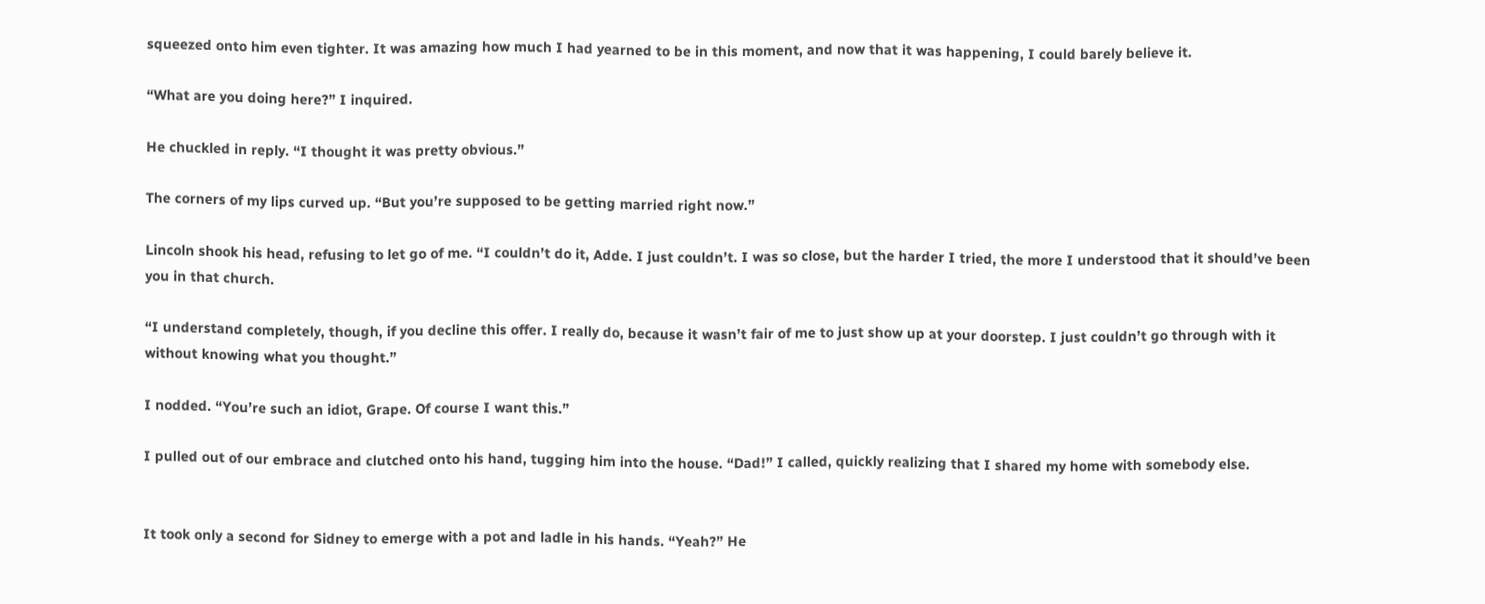squeezed onto him even tighter. It was amazing how much I had yearned to be in this moment, and now that it was happening, I could barely believe it.

“What are you doing here?” I inquired.

He chuckled in reply. “I thought it was pretty obvious.”

The corners of my lips curved up. “But you’re supposed to be getting married right now.”

Lincoln shook his head, refusing to let go of me. “I couldn’t do it, Adde. I just couldn’t. I was so close, but the harder I tried, the more I understood that it should’ve been you in that church.

“I understand completely, though, if you decline this offer. I really do, because it wasn’t fair of me to just show up at your doorstep. I just couldn’t go through with it without knowing what you thought.”

I nodded. “You’re such an idiot, Grape. Of course I want this.”

I pulled out of our embrace and clutched onto his hand, tugging him into the house. “Dad!” I called, quickly realizing that I shared my home with somebody else.


It took only a second for Sidney to emerge with a pot and ladle in his hands. “Yeah?” He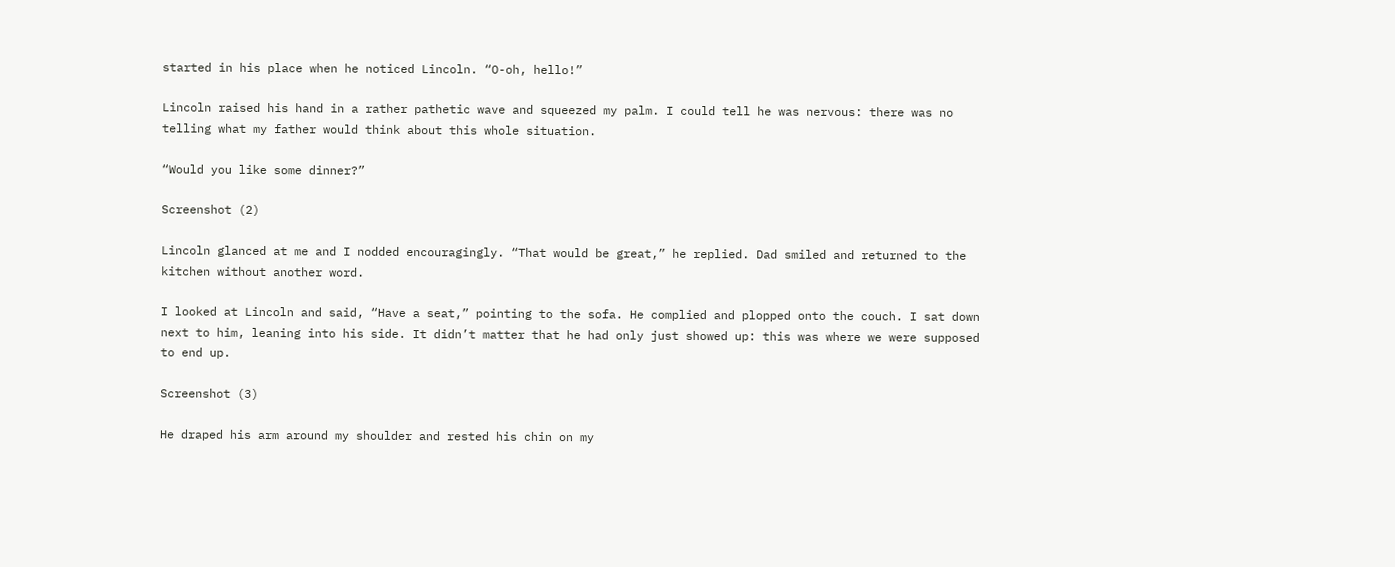started in his place when he noticed Lincoln. “O-oh, hello!”

Lincoln raised his hand in a rather pathetic wave and squeezed my palm. I could tell he was nervous: there was no telling what my father would think about this whole situation.

“Would you like some dinner?”

Screenshot (2)

Lincoln glanced at me and I nodded encouragingly. “That would be great,” he replied. Dad smiled and returned to the kitchen without another word.

I looked at Lincoln and said, “Have a seat,” pointing to the sofa. He complied and plopped onto the couch. I sat down next to him, leaning into his side. It didn’t matter that he had only just showed up: this was where we were supposed to end up.

Screenshot (3)

He draped his arm around my shoulder and rested his chin on my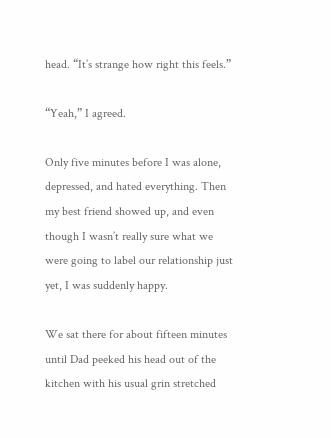head. “It’s strange how right this feels.”

“Yeah,” I agreed.

Only five minutes before I was alone, depressed, and hated everything. Then my best friend showed up, and even though I wasn’t really sure what we were going to label our relationship just yet, I was suddenly happy.

We sat there for about fifteen minutes until Dad peeked his head out of the kitchen with his usual grin stretched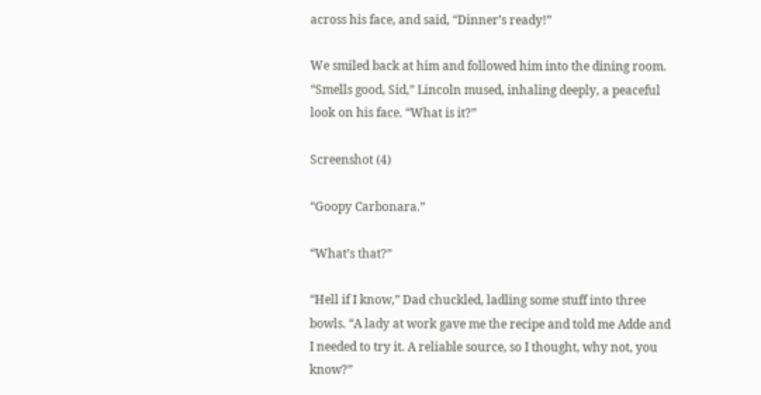across his face, and said, “Dinner’s ready!”

We smiled back at him and followed him into the dining room. “Smells good, Sid,” Lincoln mused, inhaling deeply, a peaceful look on his face. “What is it?”

Screenshot (4)

“Goopy Carbonara.”

“What’s that?”

“Hell if I know,” Dad chuckled, ladling some stuff into three bowls. “A lady at work gave me the recipe and told me Adde and I needed to try it. A reliable source, so I thought, why not, you know?”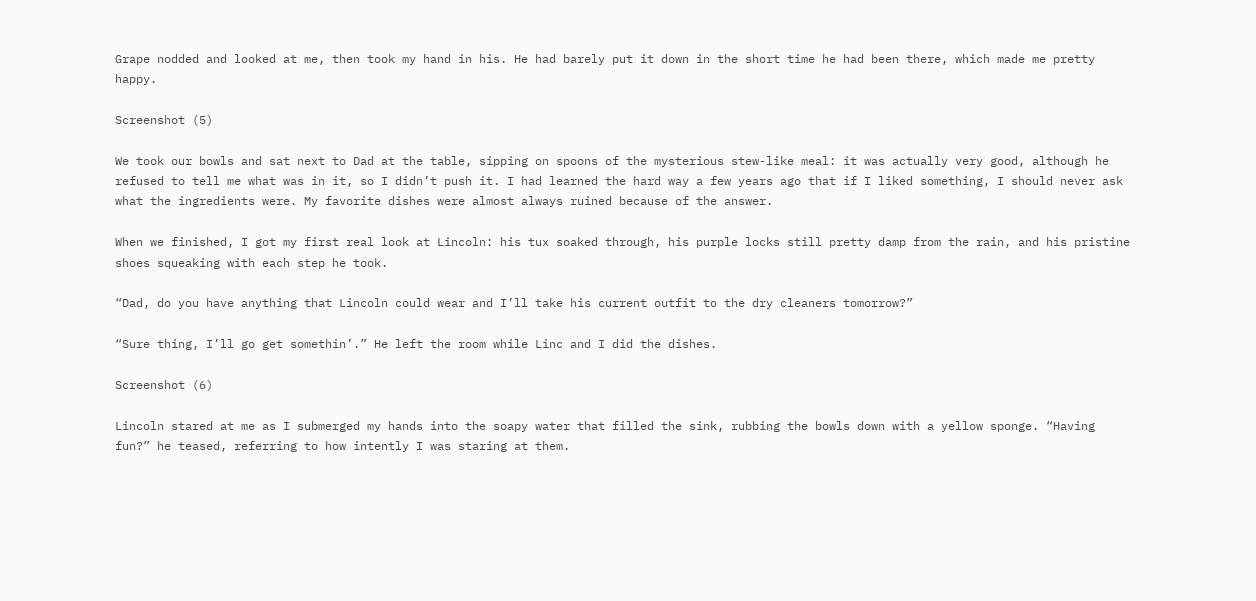Grape nodded and looked at me, then took my hand in his. He had barely put it down in the short time he had been there, which made me pretty happy.

Screenshot (5)

We took our bowls and sat next to Dad at the table, sipping on spoons of the mysterious stew-like meal: it was actually very good, although he refused to tell me what was in it, so I didn’t push it. I had learned the hard way a few years ago that if I liked something, I should never ask what the ingredients were. My favorite dishes were almost always ruined because of the answer.

When we finished, I got my first real look at Lincoln: his tux soaked through, his purple locks still pretty damp from the rain, and his pristine shoes squeaking with each step he took.

“Dad, do you have anything that Lincoln could wear and I’ll take his current outfit to the dry cleaners tomorrow?”

“Sure thing, I’ll go get somethin’.” He left the room while Linc and I did the dishes.

Screenshot (6)

Lincoln stared at me as I submerged my hands into the soapy water that filled the sink, rubbing the bowls down with a yellow sponge. “Having fun?” he teased, referring to how intently I was staring at them.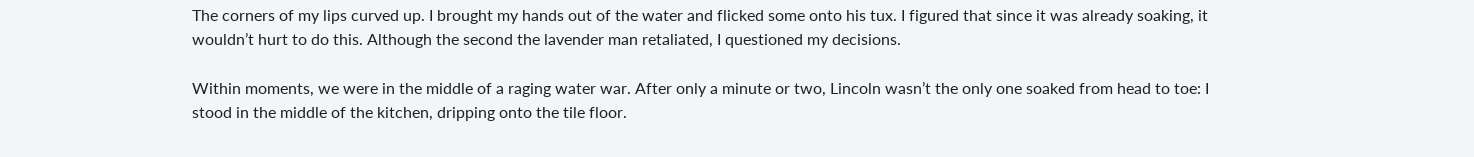The corners of my lips curved up. I brought my hands out of the water and flicked some onto his tux. I figured that since it was already soaking, it wouldn’t hurt to do this. Although the second the lavender man retaliated, I questioned my decisions.

Within moments, we were in the middle of a raging water war. After only a minute or two, Lincoln wasn’t the only one soaked from head to toe: I stood in the middle of the kitchen, dripping onto the tile floor.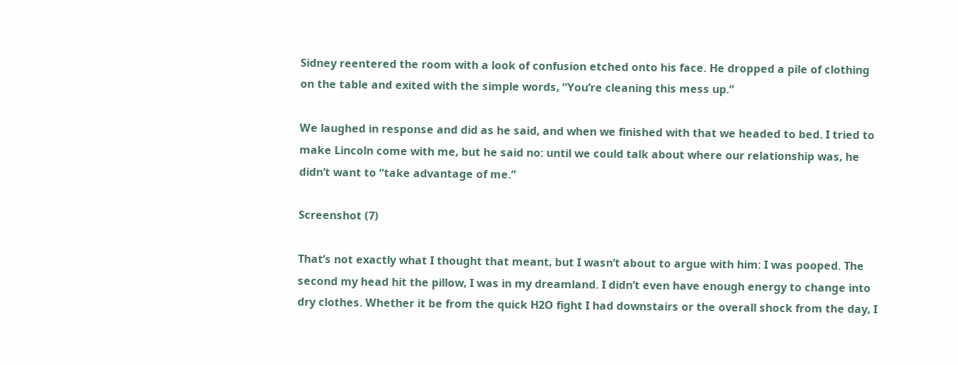Sidney reentered the room with a look of confusion etched onto his face. He dropped a pile of clothing on the table and exited with the simple words, “You’re cleaning this mess up.”

We laughed in response and did as he said, and when we finished with that we headed to bed. I tried to make Lincoln come with me, but he said no: until we could talk about where our relationship was, he didn’t want to “take advantage of me.”

Screenshot (7)

That’s not exactly what I thought that meant, but I wasn’t about to argue with him: I was pooped. The second my head hit the pillow, I was in my dreamland. I didn’t even have enough energy to change into dry clothes. Whether it be from the quick H2O fight I had downstairs or the overall shock from the day, I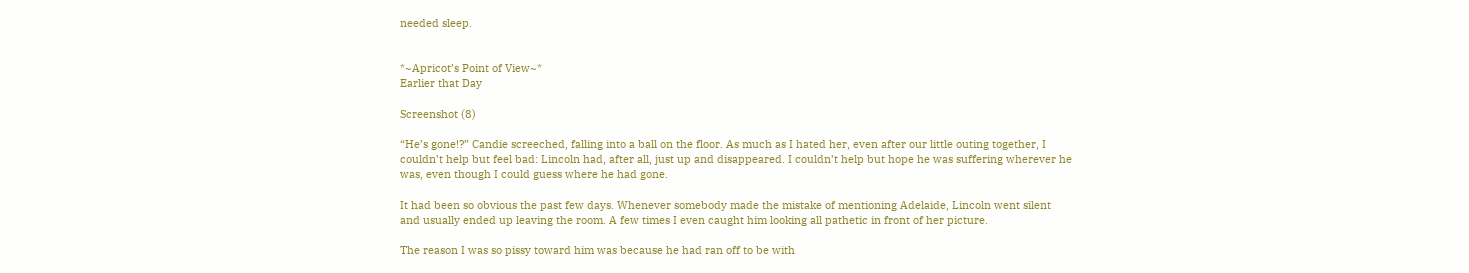needed sleep.


*~Apricot’s Point of View~*
Earlier that Day

Screenshot (8)

“He’s gone!?” Candie screeched, falling into a ball on the floor. As much as I hated her, even after our little outing together, I couldn’t help but feel bad: Lincoln had, after all, just up and disappeared. I couldn’t help but hope he was suffering wherever he was, even though I could guess where he had gone.

It had been so obvious the past few days. Whenever somebody made the mistake of mentioning Adelaide, Lincoln went silent and usually ended up leaving the room. A few times I even caught him looking all pathetic in front of her picture.

The reason I was so pissy toward him was because he had ran off to be with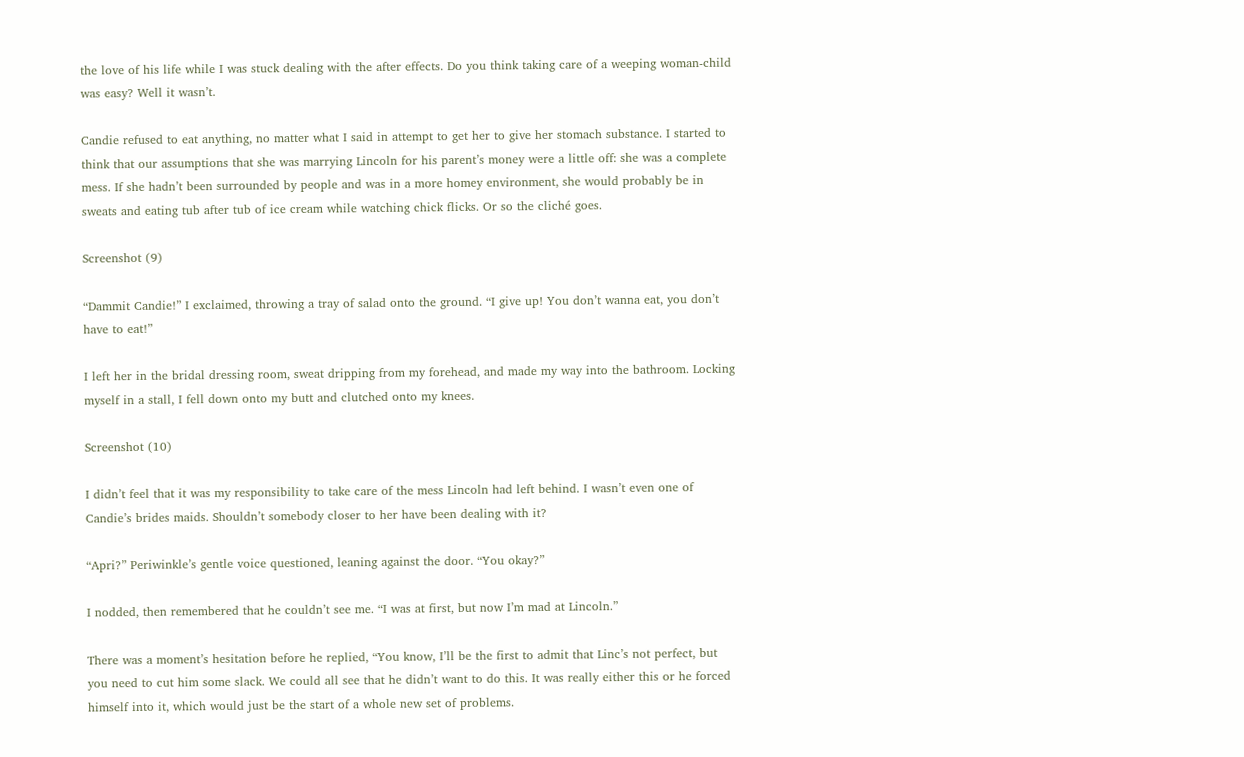the love of his life while I was stuck dealing with the after effects. Do you think taking care of a weeping woman-child was easy? Well it wasn’t.

Candie refused to eat anything, no matter what I said in attempt to get her to give her stomach substance. I started to think that our assumptions that she was marrying Lincoln for his parent’s money were a little off: she was a complete mess. If she hadn’t been surrounded by people and was in a more homey environment, she would probably be in sweats and eating tub after tub of ice cream while watching chick flicks. Or so the cliché goes.

Screenshot (9)

“Dammit Candie!” I exclaimed, throwing a tray of salad onto the ground. “I give up! You don’t wanna eat, you don’t have to eat!”

I left her in the bridal dressing room, sweat dripping from my forehead, and made my way into the bathroom. Locking myself in a stall, I fell down onto my butt and clutched onto my knees.

Screenshot (10)

I didn’t feel that it was my responsibility to take care of the mess Lincoln had left behind. I wasn’t even one of Candie’s brides maids. Shouldn’t somebody closer to her have been dealing with it?

“Apri?” Periwinkle’s gentle voice questioned, leaning against the door. “You okay?”

I nodded, then remembered that he couldn’t see me. “I was at first, but now I’m mad at Lincoln.”

There was a moment’s hesitation before he replied, “You know, I’ll be the first to admit that Linc’s not perfect, but you need to cut him some slack. We could all see that he didn’t want to do this. It was really either this or he forced himself into it, which would just be the start of a whole new set of problems.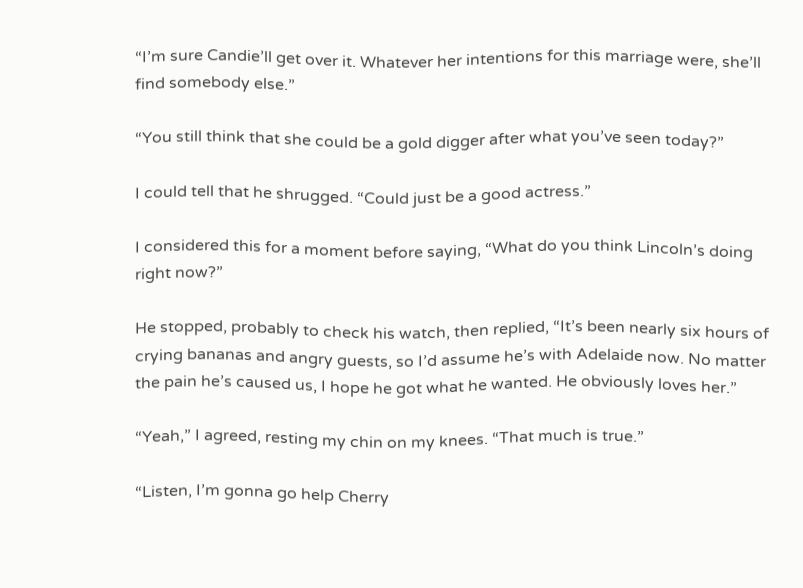“I’m sure Candie’ll get over it. Whatever her intentions for this marriage were, she’ll find somebody else.”

“You still think that she could be a gold digger after what you’ve seen today?”

I could tell that he shrugged. “Could just be a good actress.”

I considered this for a moment before saying, “What do you think Lincoln’s doing right now?”

He stopped, probably to check his watch, then replied, “It’s been nearly six hours of crying bananas and angry guests, so I’d assume he’s with Adelaide now. No matter the pain he’s caused us, I hope he got what he wanted. He obviously loves her.”

“Yeah,” I agreed, resting my chin on my knees. “That much is true.”

“Listen, I’m gonna go help Cherry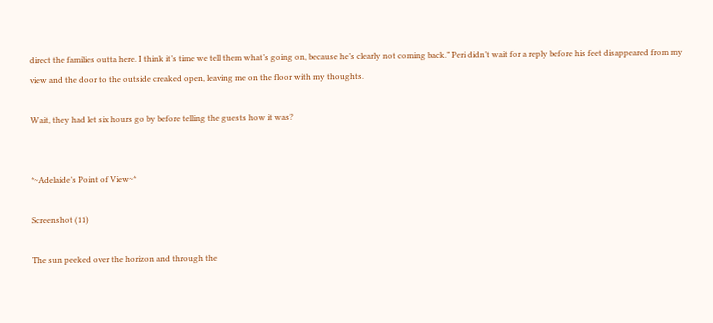direct the families outta here. I think it’s time we tell them what’s going on, because he’s clearly not coming back.” Peri didn’t wait for a reply before his feet disappeared from my view and the door to the outside creaked open, leaving me on the floor with my thoughts.

Wait, they had let six hours go by before telling the guests how it was?


*~Adelaide’s Point of View~*

Screenshot (11)

The sun peeked over the horizon and through the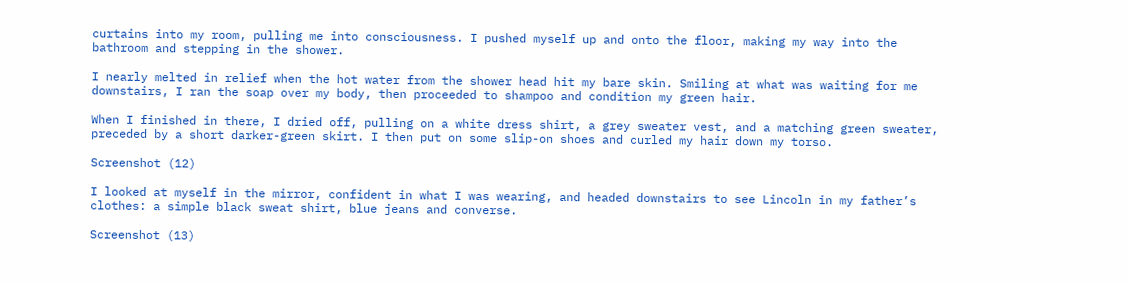curtains into my room, pulling me into consciousness. I pushed myself up and onto the floor, making my way into the bathroom and stepping in the shower.

I nearly melted in relief when the hot water from the shower head hit my bare skin. Smiling at what was waiting for me downstairs, I ran the soap over my body, then proceeded to shampoo and condition my green hair.

When I finished in there, I dried off, pulling on a white dress shirt, a grey sweater vest, and a matching green sweater, preceded by a short darker-green skirt. I then put on some slip-on shoes and curled my hair down my torso.

Screenshot (12)

I looked at myself in the mirror, confident in what I was wearing, and headed downstairs to see Lincoln in my father’s clothes: a simple black sweat shirt, blue jeans and converse.

Screenshot (13)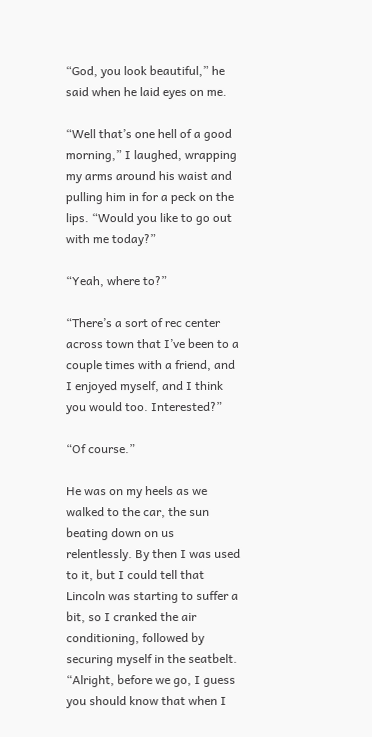“God, you look beautiful,” he said when he laid eyes on me.

“Well that’s one hell of a good morning,” I laughed, wrapping my arms around his waist and pulling him in for a peck on the lips. “Would you like to go out with me today?”

“Yeah, where to?”

“There’s a sort of rec center across town that I’ve been to a couple times with a friend, and I enjoyed myself, and I think you would too. Interested?”

“Of course.”

He was on my heels as we walked to the car, the sun beating down on us relentlessly. By then I was used to it, but I could tell that Lincoln was starting to suffer a bit, so I cranked the air conditioning, followed by securing myself in the seatbelt. “Alright, before we go, I guess you should know that when I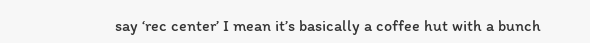say ‘rec center’ I mean it’s basically a coffee hut with a bunch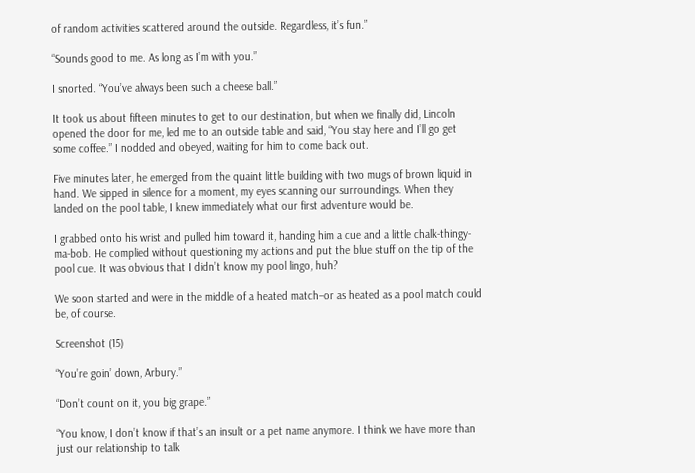of random activities scattered around the outside. Regardless, it’s fun.”

“Sounds good to me. As long as I’m with you.”

I snorted. “You’ve always been such a cheese ball.”

It took us about fifteen minutes to get to our destination, but when we finally did, Lincoln opened the door for me, led me to an outside table and said, “You stay here and I’ll go get some coffee.” I nodded and obeyed, waiting for him to come back out.

Five minutes later, he emerged from the quaint little building with two mugs of brown liquid in hand. We sipped in silence for a moment, my eyes scanning our surroundings. When they landed on the pool table, I knew immediately what our first adventure would be.

I grabbed onto his wrist and pulled him toward it, handing him a cue and a little chalk-thingy-ma-bob. He complied without questioning my actions and put the blue stuff on the tip of the pool cue. It was obvious that I didn’t know my pool lingo, huh?

We soon started and were in the middle of a heated match–or as heated as a pool match could be, of course.

Screenshot (15)

“You’re goin’ down, Arbury.”

“Don’t count on it, you big grape.”

“You know, I don’t know if that’s an insult or a pet name anymore. I think we have more than just our relationship to talk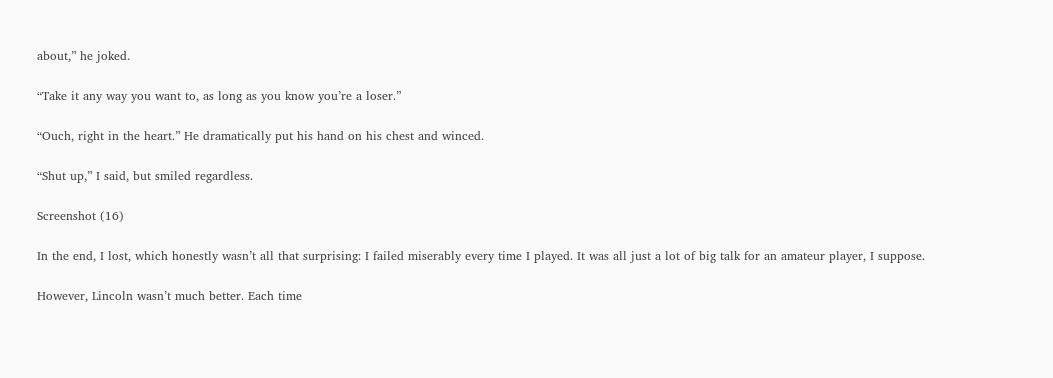about,” he joked.

“Take it any way you want to, as long as you know you’re a loser.”

“Ouch, right in the heart.” He dramatically put his hand on his chest and winced.

“Shut up,” I said, but smiled regardless.

Screenshot (16)

In the end, I lost, which honestly wasn’t all that surprising: I failed miserably every time I played. It was all just a lot of big talk for an amateur player, I suppose.

However, Lincoln wasn’t much better. Each time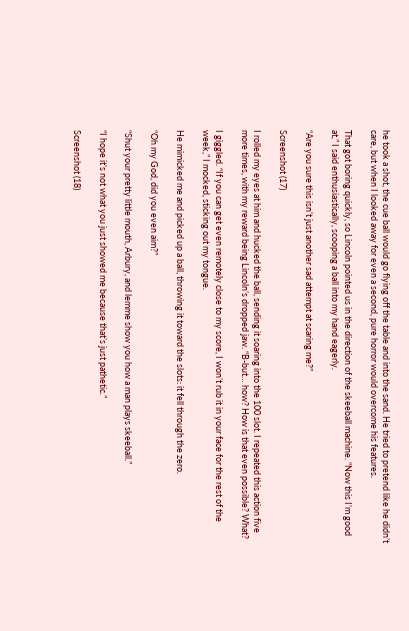he took a shot, the cue ball would go flying off the table and into the sand. He tried to pretend like he didn’t care, but when I looked away for even a second, pure horror would overcome his features.

That got boring quickly, so Lincoln pointed us in the direction of the skeeball machine. “Now this I’m good at,” I said enthusiastically, scooping a ball into my hand eagerly.

“Are you sure this isn’t just another sad attempt at scaring me?”

Screenshot (17)

I rolled my eyes at him and hucked the ball, sending it soaring into the 100 slot. I repeated this action five more times, with my reward being Lincoln’s dropped jaw. “B-but… how? How is that even possible? What?

I giggled. “If you can get even remotely close to my score, I won’t rub it in your face for the rest of the week,” I mocked, sticking out my tongue.

He mimicked me and picked up a ball, throwing it toward the slots: it fell through the zero.

“Oh my God, did you even aim?”

“Shut your pretty little mouth, Arbury, and lemme show you how a man plays skeeball.”

“I hope it’s not what you just showed me because that’s just pathetic.”

Screenshot (18)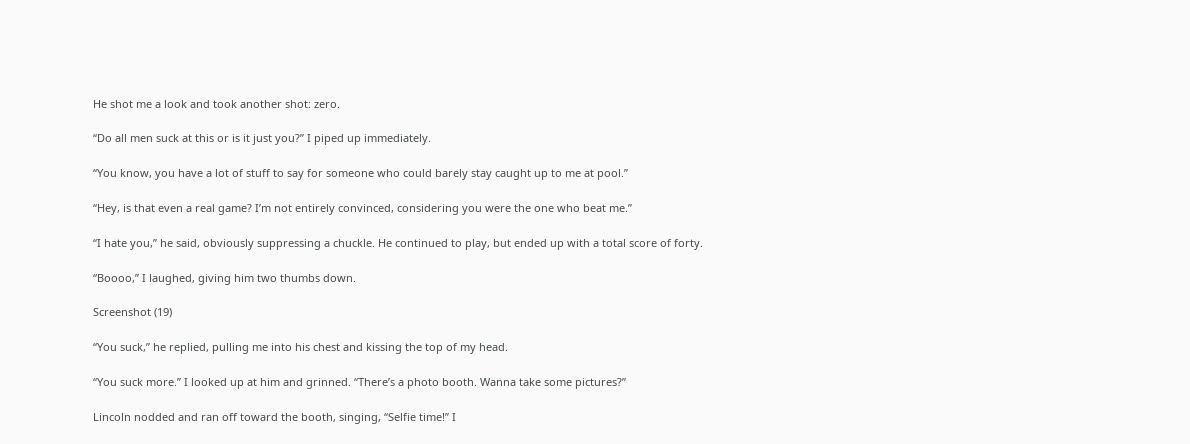He shot me a look and took another shot: zero.

“Do all men suck at this or is it just you?” I piped up immediately.

“You know, you have a lot of stuff to say for someone who could barely stay caught up to me at pool.”

“Hey, is that even a real game? I’m not entirely convinced, considering you were the one who beat me.”

“I hate you,” he said, obviously suppressing a chuckle. He continued to play, but ended up with a total score of forty.

“Boooo,” I laughed, giving him two thumbs down.

Screenshot (19)

“You suck,” he replied, pulling me into his chest and kissing the top of my head.

“You suck more.” I looked up at him and grinned. “There’s a photo booth. Wanna take some pictures?”

Lincoln nodded and ran off toward the booth, singing, “Selfie time!” I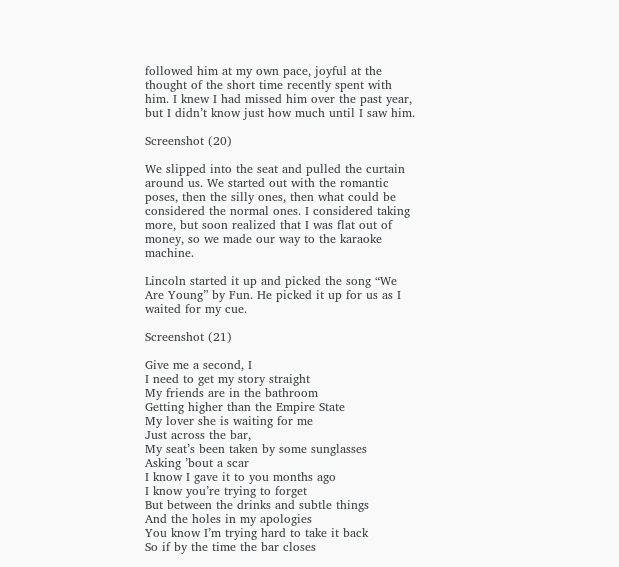followed him at my own pace, joyful at the thought of the short time recently spent with him. I knew I had missed him over the past year, but I didn’t know just how much until I saw him.

Screenshot (20)

We slipped into the seat and pulled the curtain around us. We started out with the romantic poses, then the silly ones, then what could be considered the normal ones. I considered taking more, but soon realized that I was flat out of money, so we made our way to the karaoke machine.

Lincoln started it up and picked the song “We Are Young” by Fun. He picked it up for us as I waited for my cue.

Screenshot (21)

Give me a second, I
I need to get my story straight
My friends are in the bathroom
Getting higher than the Empire State
My lover she is waiting for me
Just across the bar,
My seat’s been taken by some sunglasses
Asking ’bout a scar
I know I gave it to you months ago
I know you’re trying to forget
But between the drinks and subtle things
And the holes in my apologies
You know I’m trying hard to take it back
So if by the time the bar closes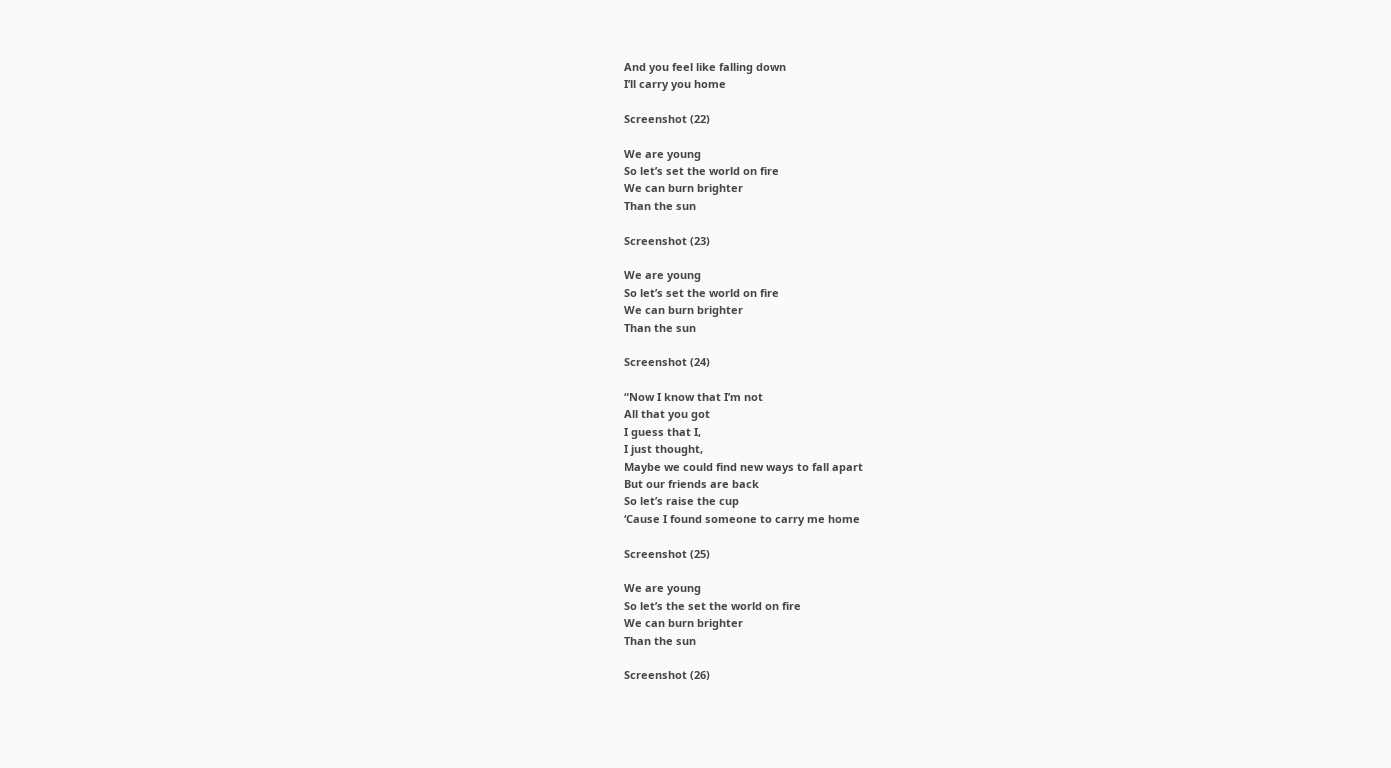And you feel like falling down
I’ll carry you home

Screenshot (22)

We are young
So let’s set the world on fire
We can burn brighter
Than the sun

Screenshot (23)

We are young
So let’s set the world on fire
We can burn brighter
Than the sun

Screenshot (24)

“Now I know that I’m not
All that you got
I guess that I,
I just thought,
Maybe we could find new ways to fall apart
But our friends are back
So let’s raise the cup
‘Cause I found someone to carry me home

Screenshot (25)

We are young
So let’s the set the world on fire
We can burn brighter
Than the sun

Screenshot (26)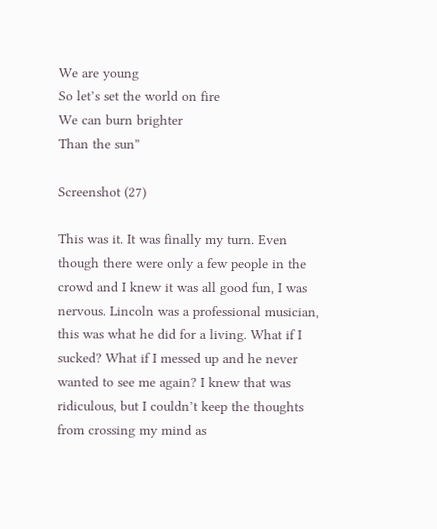We are young
So let’s set the world on fire
We can burn brighter
Than the sun”

Screenshot (27)

This was it. It was finally my turn. Even though there were only a few people in the crowd and I knew it was all good fun, I was nervous. Lincoln was a professional musician, this was what he did for a living. What if I sucked? What if I messed up and he never wanted to see me again? I knew that was ridiculous, but I couldn’t keep the thoughts from crossing my mind as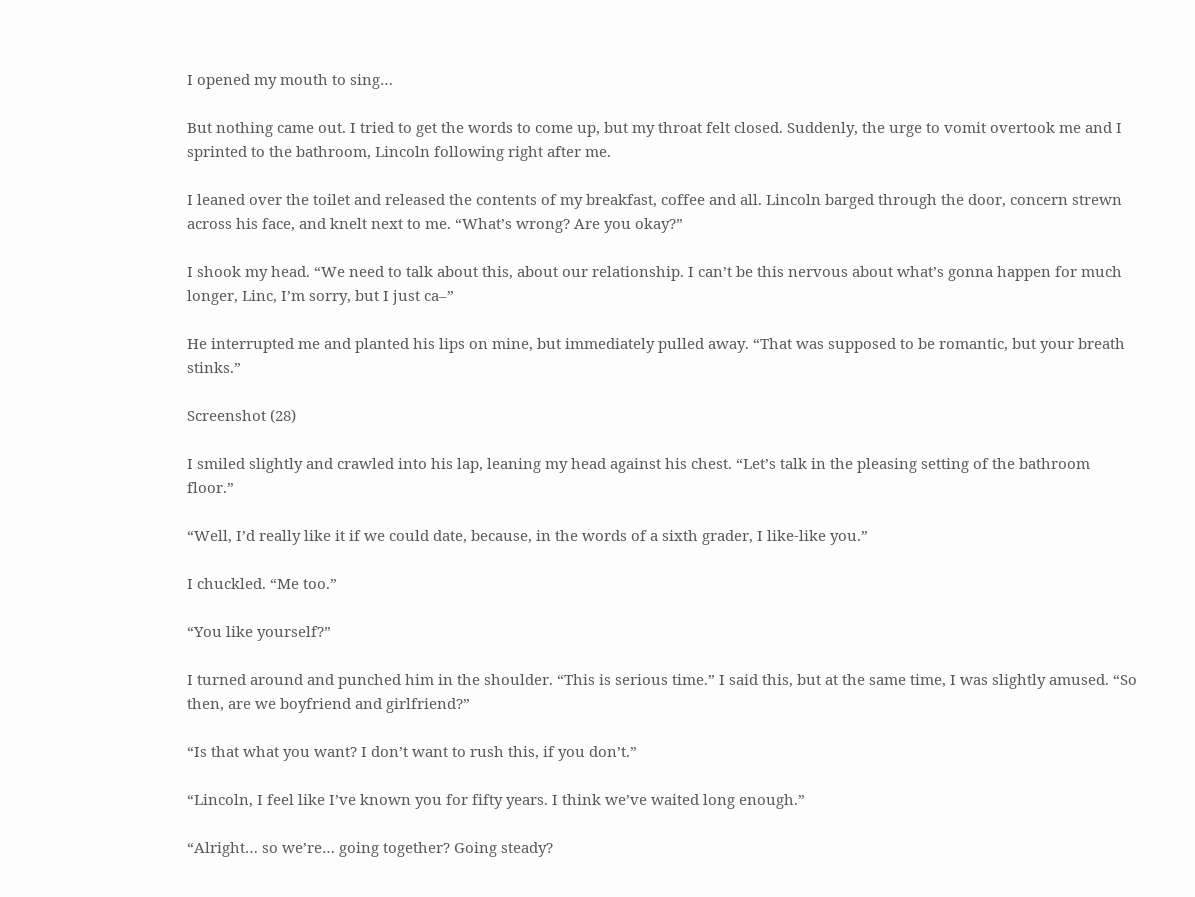I opened my mouth to sing…

But nothing came out. I tried to get the words to come up, but my throat felt closed. Suddenly, the urge to vomit overtook me and I sprinted to the bathroom, Lincoln following right after me.

I leaned over the toilet and released the contents of my breakfast, coffee and all. Lincoln barged through the door, concern strewn across his face, and knelt next to me. “What’s wrong? Are you okay?”

I shook my head. “We need to talk about this, about our relationship. I can’t be this nervous about what’s gonna happen for much longer, Linc, I’m sorry, but I just ca–”

He interrupted me and planted his lips on mine, but immediately pulled away. “That was supposed to be romantic, but your breath stinks.”

Screenshot (28)

I smiled slightly and crawled into his lap, leaning my head against his chest. “Let’s talk in the pleasing setting of the bathroom floor.”

“Well, I’d really like it if we could date, because, in the words of a sixth grader, I like-like you.”

I chuckled. “Me too.”

“You like yourself?”

I turned around and punched him in the shoulder. “This is serious time.” I said this, but at the same time, I was slightly amused. “So then, are we boyfriend and girlfriend?”

“Is that what you want? I don’t want to rush this, if you don’t.”

“Lincoln, I feel like I’ve known you for fifty years. I think we’ve waited long enough.”

“Alright… so we’re… going together? Going steady?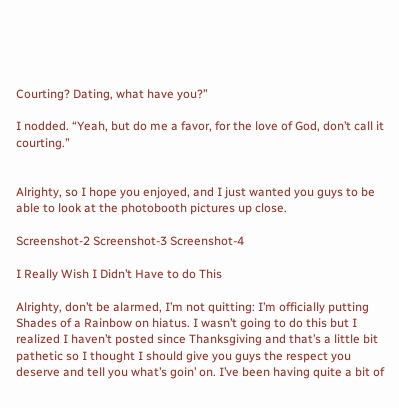Courting? Dating, what have you?”

I nodded. “Yeah, but do me a favor, for the love of God, don’t call it courting.”


Alrighty, so I hope you enjoyed, and I just wanted you guys to be able to look at the photobooth pictures up close.

Screenshot-2 Screenshot-3 Screenshot-4

I Really Wish I Didn’t Have to do This

Alrighty, don’t be alarmed, I’m not quitting: I’m officially putting Shades of a Rainbow on hiatus. I wasn’t going to do this but I realized I haven’t posted since Thanksgiving and that’s a little bit pathetic so I thought I should give you guys the respect you deserve and tell you what’s goin’ on. I’ve been having quite a bit of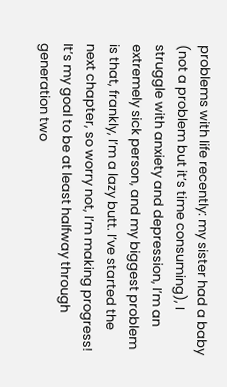problems with life recently: my sister had a baby (not a problem but it’s time consuming), I struggle with anxiety and depression, I’m an extremely sick person, and my biggest problem is that, frankly, I’m a lazy butt. I’ve started the next chapter, so worry not, I’m making progress! It’s my goal to be at least halfway through generation two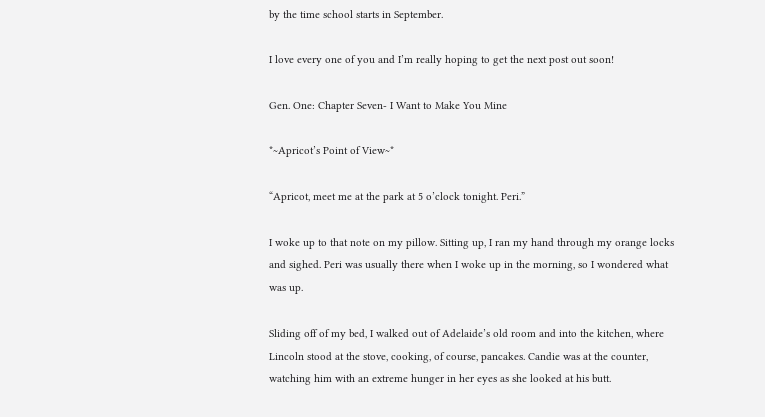by the time school starts in September.

I love every one of you and I’m really hoping to get the next post out soon!

Gen. One: Chapter Seven- I Want to Make You Mine

*~Apricot’s Point of View~*

“Apricot, meet me at the park at 5 o’clock tonight. Peri.”

I woke up to that note on my pillow. Sitting up, I ran my hand through my orange locks and sighed. Peri was usually there when I woke up in the morning, so I wondered what was up.

Sliding off of my bed, I walked out of Adelaide’s old room and into the kitchen, where Lincoln stood at the stove, cooking, of course, pancakes. Candie was at the counter, watching him with an extreme hunger in her eyes as she looked at his butt.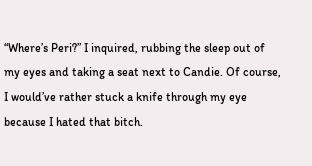“Where’s Peri?” I inquired, rubbing the sleep out of my eyes and taking a seat next to Candie. Of course, I would’ve rather stuck a knife through my eye because I hated that bitch.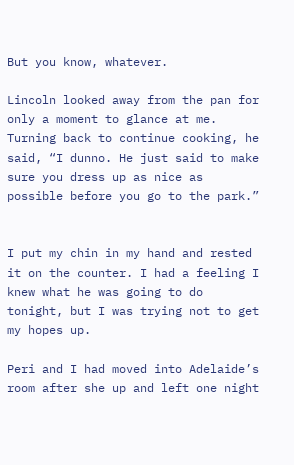But you know, whatever.

Lincoln looked away from the pan for only a moment to glance at me. Turning back to continue cooking, he said, “I dunno. He just said to make sure you dress up as nice as possible before you go to the park.”


I put my chin in my hand and rested it on the counter. I had a feeling I knew what he was going to do tonight, but I was trying not to get my hopes up.

Peri and I had moved into Adelaide’s room after she up and left one night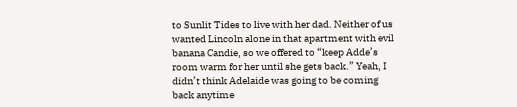to Sunlit Tides to live with her dad. Neither of us wanted Lincoln alone in that apartment with evil banana Candie, so we offered to “keep Adde’s room warm for her until she gets back.” Yeah, I didn’t think Adelaide was going to be coming back anytime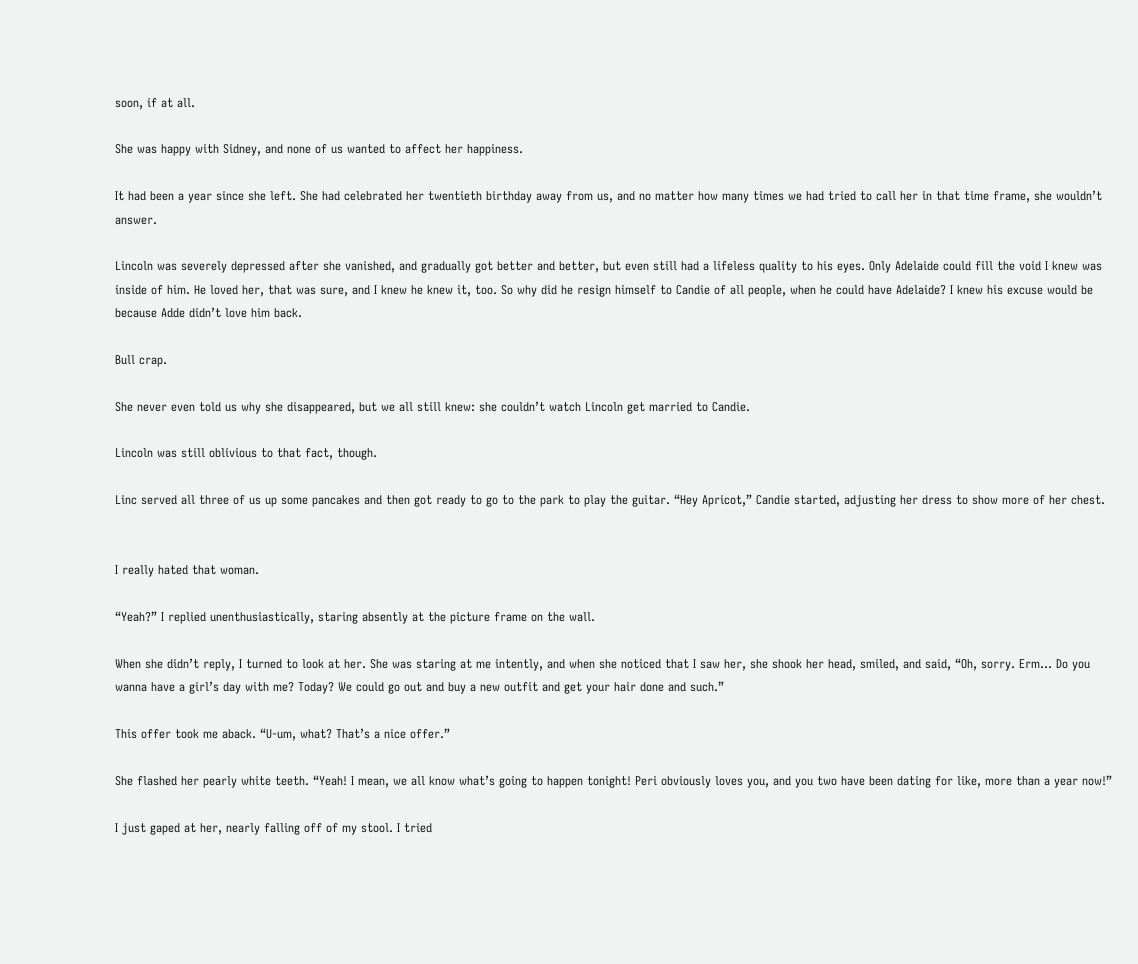soon, if at all.

She was happy with Sidney, and none of us wanted to affect her happiness.

It had been a year since she left. She had celebrated her twentieth birthday away from us, and no matter how many times we had tried to call her in that time frame, she wouldn’t answer.

Lincoln was severely depressed after she vanished, and gradually got better and better, but even still had a lifeless quality to his eyes. Only Adelaide could fill the void I knew was inside of him. He loved her, that was sure, and I knew he knew it, too. So why did he resign himself to Candie of all people, when he could have Adelaide? I knew his excuse would be because Adde didn’t love him back.

Bull crap.

She never even told us why she disappeared, but we all still knew: she couldn’t watch Lincoln get married to Candie.

Lincoln was still oblivious to that fact, though.

Linc served all three of us up some pancakes and then got ready to go to the park to play the guitar. “Hey Apricot,” Candie started, adjusting her dress to show more of her chest.


I really hated that woman.

“Yeah?” I replied unenthusiastically, staring absently at the picture frame on the wall.

When she didn’t reply, I turned to look at her. She was staring at me intently, and when she noticed that I saw her, she shook her head, smiled, and said, “Oh, sorry. Erm… Do you wanna have a girl’s day with me? Today? We could go out and buy a new outfit and get your hair done and such.”

This offer took me aback. “U-um, what? That’s a nice offer.”

She flashed her pearly white teeth. “Yeah! I mean, we all know what’s going to happen tonight! Peri obviously loves you, and you two have been dating for like, more than a year now!”

I just gaped at her, nearly falling off of my stool. I tried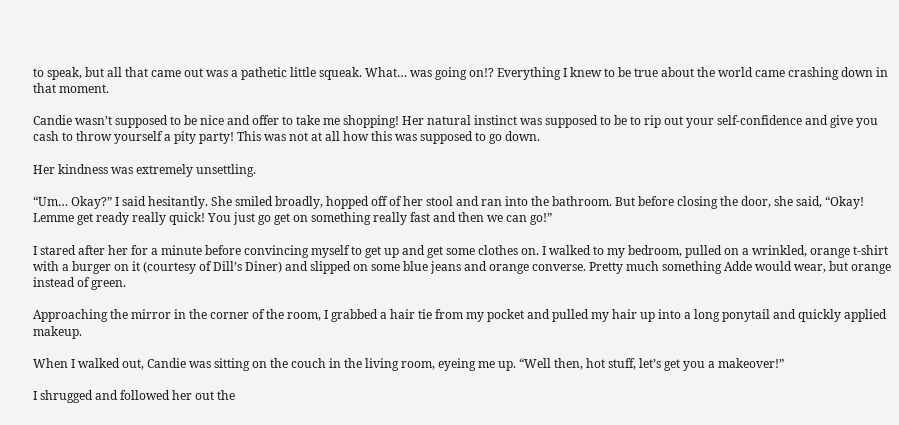to speak, but all that came out was a pathetic little squeak. What… was going on!? Everything I knew to be true about the world came crashing down in that moment.

Candie wasn’t supposed to be nice and offer to take me shopping! Her natural instinct was supposed to be to rip out your self-confidence and give you cash to throw yourself a pity party! This was not at all how this was supposed to go down.

Her kindness was extremely unsettling.

“Um… Okay?” I said hesitantly. She smiled broadly, hopped off of her stool and ran into the bathroom. But before closing the door, she said, “Okay! Lemme get ready really quick! You just go get on something really fast and then we can go!”

I stared after her for a minute before convincing myself to get up and get some clothes on. I walked to my bedroom, pulled on a wrinkled, orange t-shirt with a burger on it (courtesy of Dill’s Diner) and slipped on some blue jeans and orange converse. Pretty much something Adde would wear, but orange instead of green.

Approaching the mirror in the corner of the room, I grabbed a hair tie from my pocket and pulled my hair up into a long ponytail and quickly applied makeup.

When I walked out, Candie was sitting on the couch in the living room, eyeing me up. “Well then, hot stuff, let’s get you a makeover!”

I shrugged and followed her out the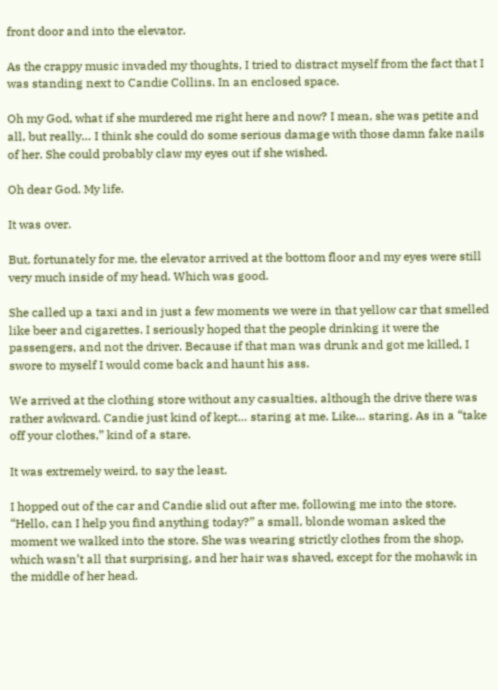front door and into the elevator.

As the crappy music invaded my thoughts, I tried to distract myself from the fact that I was standing next to Candie Collins. In an enclosed space.

Oh my God, what if she murdered me right here and now? I mean, she was petite and all, but really… I think she could do some serious damage with those damn fake nails of her. She could probably claw my eyes out if she wished.

Oh dear God. My life.

It was over.

But, fortunately for me, the elevator arrived at the bottom floor and my eyes were still very much inside of my head. Which was good.

She called up a taxi and in just a few moments we were in that yellow car that smelled like beer and cigarettes. I seriously hoped that the people drinking it were the passengers, and not the driver. Because if that man was drunk and got me killed, I swore to myself I would come back and haunt his ass.

We arrived at the clothing store without any casualties, although the drive there was rather awkward. Candie just kind of kept… staring at me. Like… staring. As in a “take off your clothes,” kind of a stare.

It was extremely weird, to say the least.

I hopped out of the car and Candie slid out after me, following me into the store. “Hello, can I help you find anything today?” a small, blonde woman asked the moment we walked into the store. She was wearing strictly clothes from the shop, which wasn’t all that surprising, and her hair was shaved, except for the mohawk in the middle of her head.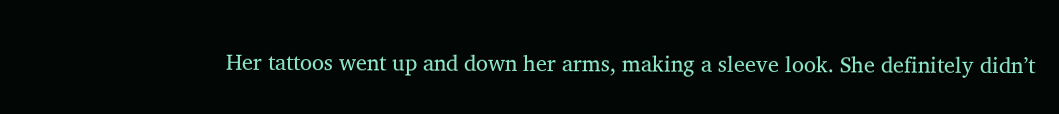Her tattoos went up and down her arms, making a sleeve look. She definitely didn’t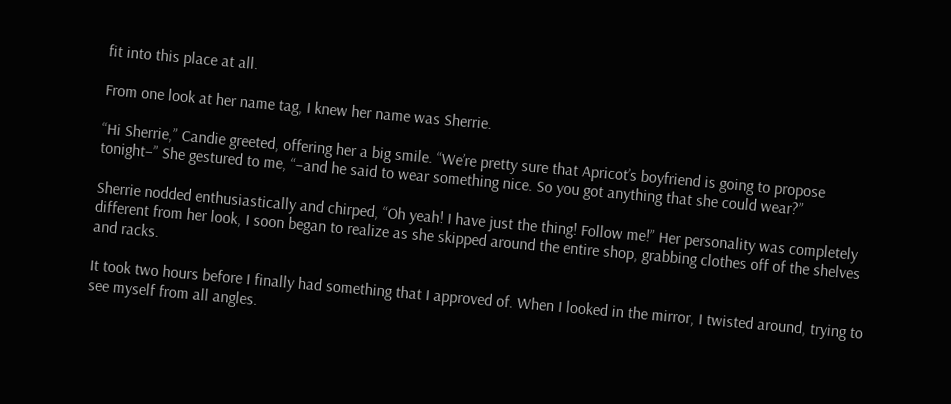fit into this place at all.

From one look at her name tag, I knew her name was Sherrie.

“Hi Sherrie,” Candie greeted, offering her a big smile. “We’re pretty sure that Apricot’s boyfriend is going to propose tonight–” She gestured to me, “–and he said to wear something nice. So you got anything that she could wear?”

Sherrie nodded enthusiastically and chirped, “Oh yeah! I have just the thing! Follow me!” Her personality was completely different from her look, I soon began to realize as she skipped around the entire shop, grabbing clothes off of the shelves and racks.

It took two hours before I finally had something that I approved of. When I looked in the mirror, I twisted around, trying to see myself from all angles.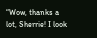“Wow, thanks a lot, Sherrie! I look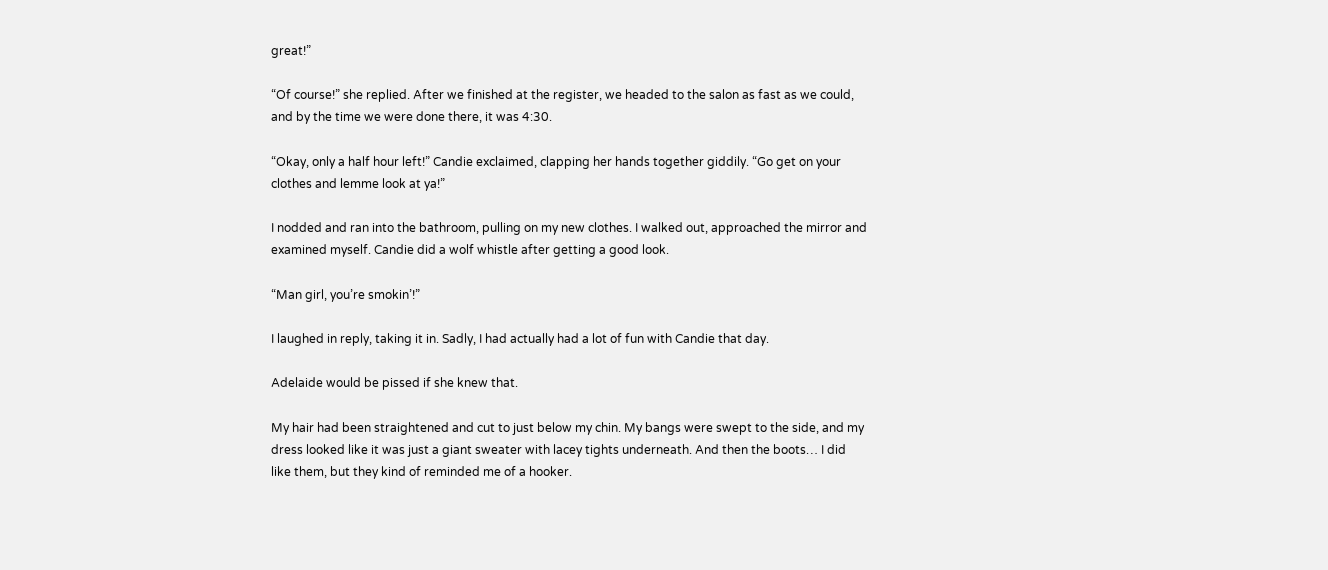great!”

“Of course!” she replied. After we finished at the register, we headed to the salon as fast as we could, and by the time we were done there, it was 4:30.

“Okay, only a half hour left!” Candie exclaimed, clapping her hands together giddily. “Go get on your clothes and lemme look at ya!”

I nodded and ran into the bathroom, pulling on my new clothes. I walked out, approached the mirror and examined myself. Candie did a wolf whistle after getting a good look.

“Man girl, you’re smokin’!”

I laughed in reply, taking it in. Sadly, I had actually had a lot of fun with Candie that day.

Adelaide would be pissed if she knew that.

My hair had been straightened and cut to just below my chin. My bangs were swept to the side, and my dress looked like it was just a giant sweater with lacey tights underneath. And then the boots… I did like them, but they kind of reminded me of a hooker.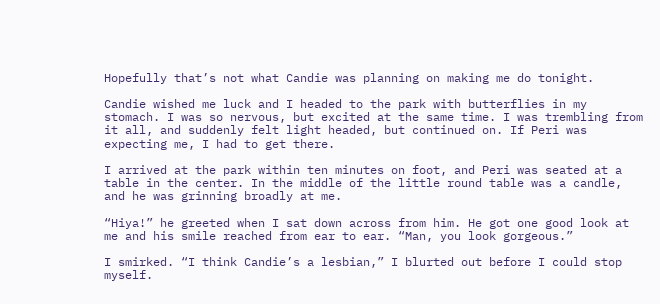Hopefully that’s not what Candie was planning on making me do tonight.

Candie wished me luck and I headed to the park with butterflies in my stomach. I was so nervous, but excited at the same time. I was trembling from it all, and suddenly felt light headed, but continued on. If Peri was expecting me, I had to get there.

I arrived at the park within ten minutes on foot, and Peri was seated at a table in the center. In the middle of the little round table was a candle, and he was grinning broadly at me.

“Hiya!” he greeted when I sat down across from him. He got one good look at me and his smile reached from ear to ear. “Man, you look gorgeous.”

I smirked. “I think Candie’s a lesbian,” I blurted out before I could stop myself.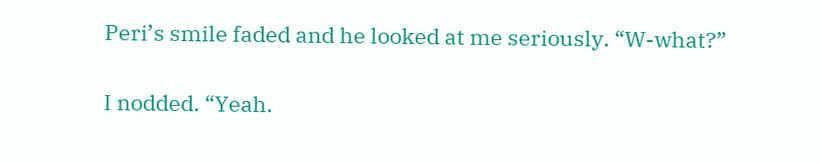Peri’s smile faded and he looked at me seriously. “W-what?”

I nodded. “Yeah.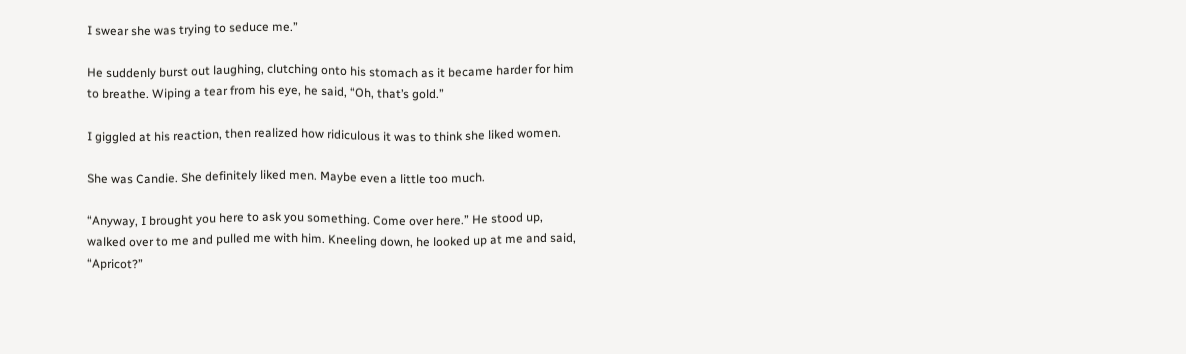I swear she was trying to seduce me.”

He suddenly burst out laughing, clutching onto his stomach as it became harder for him to breathe. Wiping a tear from his eye, he said, “Oh, that’s gold.”

I giggled at his reaction, then realized how ridiculous it was to think she liked women.

She was Candie. She definitely liked men. Maybe even a little too much.

“Anyway, I brought you here to ask you something. Come over here.” He stood up, walked over to me and pulled me with him. Kneeling down, he looked up at me and said, “Apricot?”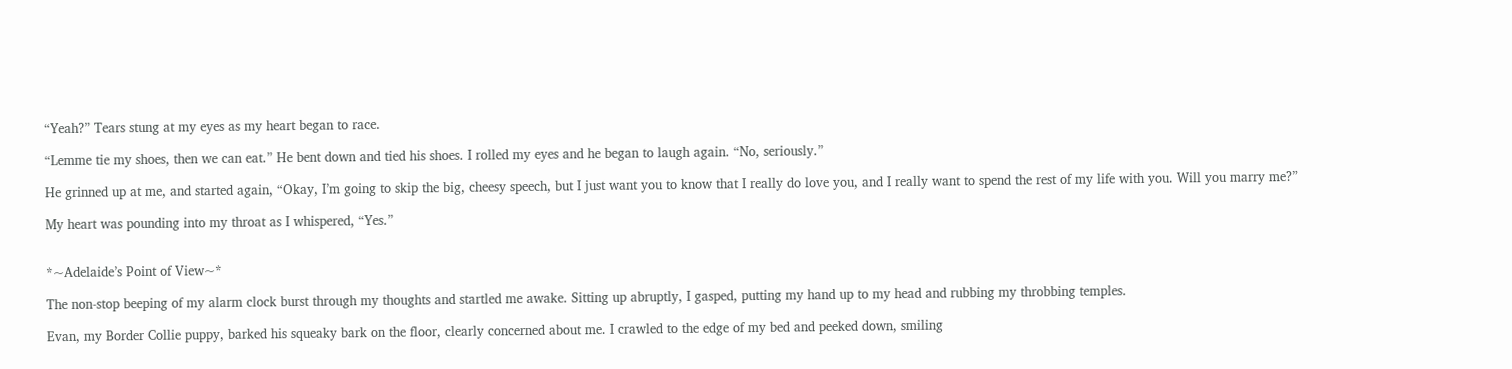“Yeah?” Tears stung at my eyes as my heart began to race.

“Lemme tie my shoes, then we can eat.” He bent down and tied his shoes. I rolled my eyes and he began to laugh again. “No, seriously.”

He grinned up at me, and started again, “Okay, I’m going to skip the big, cheesy speech, but I just want you to know that I really do love you, and I really want to spend the rest of my life with you. Will you marry me?”

My heart was pounding into my throat as I whispered, “Yes.”


*~Adelaide’s Point of View~*

The non-stop beeping of my alarm clock burst through my thoughts and startled me awake. Sitting up abruptly, I gasped, putting my hand up to my head and rubbing my throbbing temples.

Evan, my Border Collie puppy, barked his squeaky bark on the floor, clearly concerned about me. I crawled to the edge of my bed and peeked down, smiling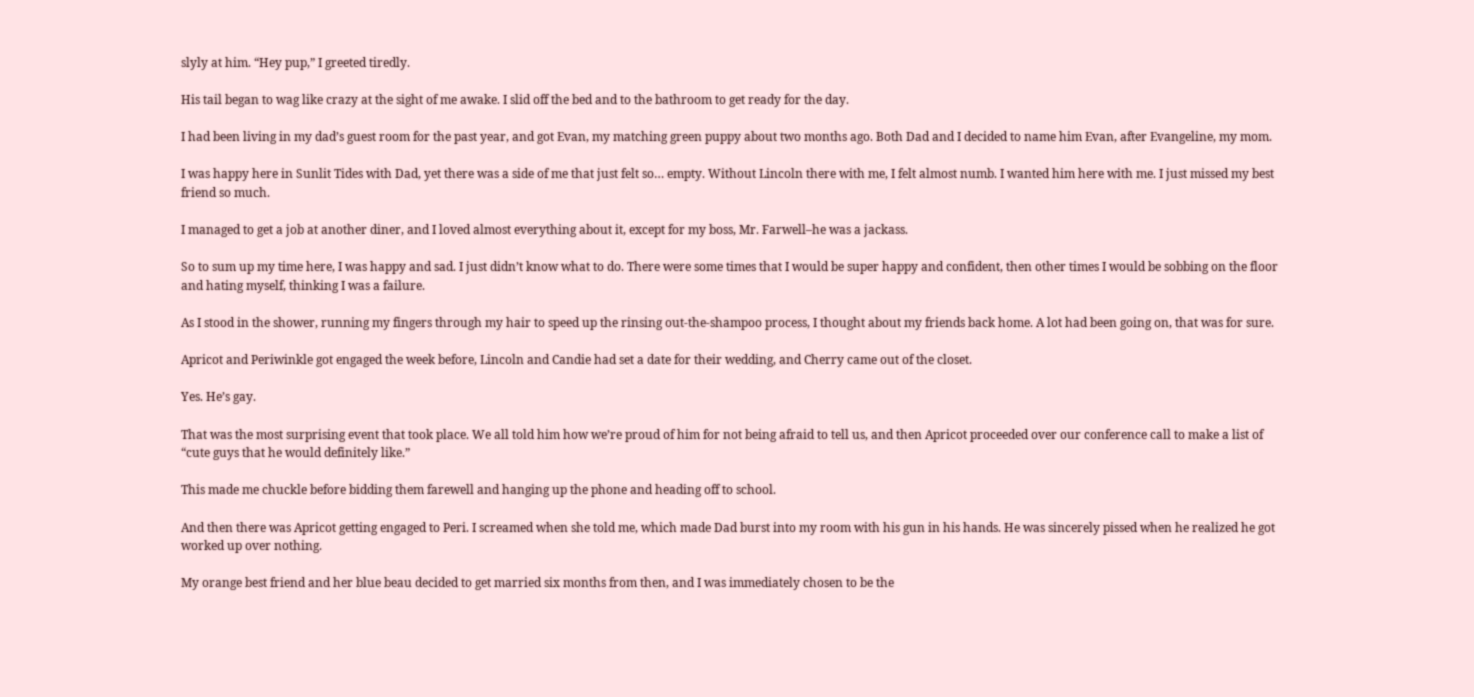slyly at him. “Hey pup,” I greeted tiredly.

His tail began to wag like crazy at the sight of me awake. I slid off the bed and to the bathroom to get ready for the day.

I had been living in my dad’s guest room for the past year, and got Evan, my matching green puppy about two months ago. Both Dad and I decided to name him Evan, after Evangeline, my mom.

I was happy here in Sunlit Tides with Dad, yet there was a side of me that just felt so… empty. Without Lincoln there with me, I felt almost numb. I wanted him here with me. I just missed my best friend so much.

I managed to get a job at another diner, and I loved almost everything about it, except for my boss, Mr. Farwell–he was a jackass.

So to sum up my time here, I was happy and sad. I just didn’t know what to do. There were some times that I would be super happy and confident, then other times I would be sobbing on the floor and hating myself, thinking I was a failure.

As I stood in the shower, running my fingers through my hair to speed up the rinsing out-the-shampoo process, I thought about my friends back home. A lot had been going on, that was for sure.

Apricot and Periwinkle got engaged the week before, Lincoln and Candie had set a date for their wedding, and Cherry came out of the closet.

Yes. He’s gay.

That was the most surprising event that took place. We all told him how we’re proud of him for not being afraid to tell us, and then Apricot proceeded over our conference call to make a list of “cute guys that he would definitely like.”

This made me chuckle before bidding them farewell and hanging up the phone and heading off to school.

And then there was Apricot getting engaged to Peri. I screamed when she told me, which made Dad burst into my room with his gun in his hands. He was sincerely pissed when he realized he got worked up over nothing.

My orange best friend and her blue beau decided to get married six months from then, and I was immediately chosen to be the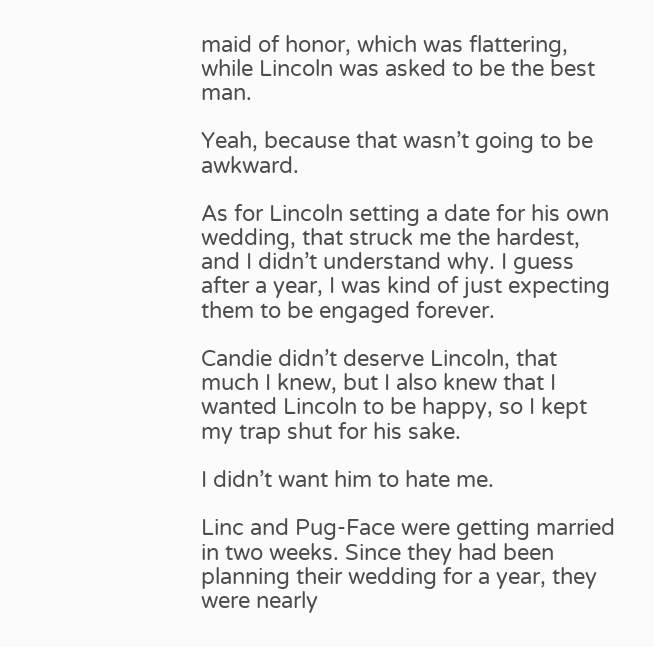maid of honor, which was flattering, while Lincoln was asked to be the best man.

Yeah, because that wasn’t going to be awkward.

As for Lincoln setting a date for his own wedding, that struck me the hardest, and I didn’t understand why. I guess after a year, I was kind of just expecting them to be engaged forever.

Candie didn’t deserve Lincoln, that much I knew, but I also knew that I wanted Lincoln to be happy, so I kept my trap shut for his sake.

I didn’t want him to hate me.

Linc and Pug-Face were getting married in two weeks. Since they had been planning their wedding for a year, they were nearly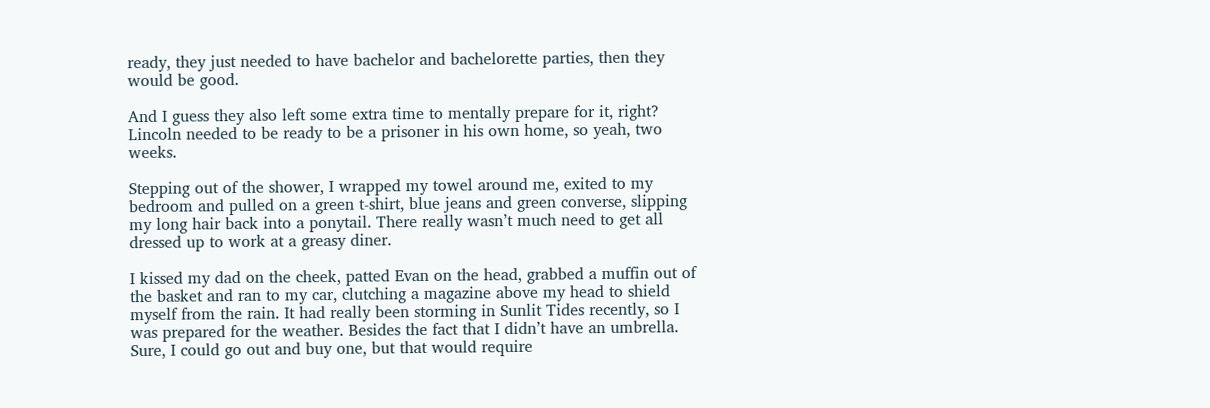ready, they just needed to have bachelor and bachelorette parties, then they would be good.

And I guess they also left some extra time to mentally prepare for it, right? Lincoln needed to be ready to be a prisoner in his own home, so yeah, two weeks.

Stepping out of the shower, I wrapped my towel around me, exited to my bedroom and pulled on a green t-shirt, blue jeans and green converse, slipping my long hair back into a ponytail. There really wasn’t much need to get all dressed up to work at a greasy diner.

I kissed my dad on the cheek, patted Evan on the head, grabbed a muffin out of the basket and ran to my car, clutching a magazine above my head to shield myself from the rain. It had really been storming in Sunlit Tides recently, so I was prepared for the weather. Besides the fact that I didn’t have an umbrella. Sure, I could go out and buy one, but that would require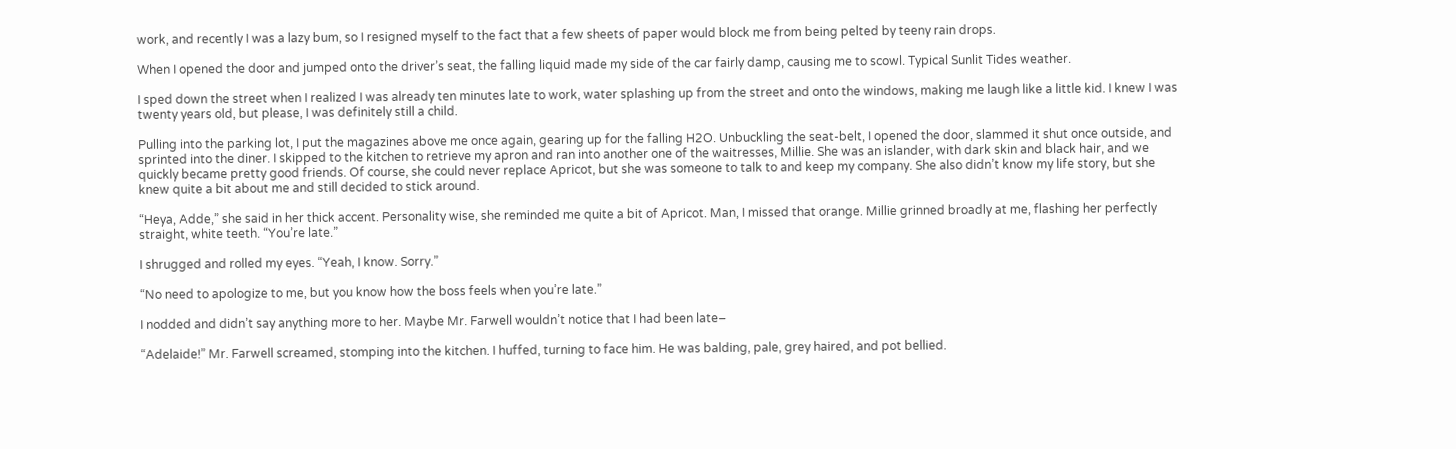work, and recently I was a lazy bum, so I resigned myself to the fact that a few sheets of paper would block me from being pelted by teeny rain drops.

When I opened the door and jumped onto the driver’s seat, the falling liquid made my side of the car fairly damp, causing me to scowl. Typical Sunlit Tides weather.

I sped down the street when I realized I was already ten minutes late to work, water splashing up from the street and onto the windows, making me laugh like a little kid. I knew I was twenty years old, but please, I was definitely still a child.

Pulling into the parking lot, I put the magazines above me once again, gearing up for the falling H2O. Unbuckling the seat-belt, I opened the door, slammed it shut once outside, and sprinted into the diner. I skipped to the kitchen to retrieve my apron and ran into another one of the waitresses, Millie. She was an islander, with dark skin and black hair, and we quickly became pretty good friends. Of course, she could never replace Apricot, but she was someone to talk to and keep my company. She also didn’t know my life story, but she knew quite a bit about me and still decided to stick around.

“Heya, Adde,” she said in her thick accent. Personality wise, she reminded me quite a bit of Apricot. Man, I missed that orange. Millie grinned broadly at me, flashing her perfectly straight, white teeth. “You’re late.”

I shrugged and rolled my eyes. “Yeah, I know. Sorry.”

“No need to apologize to me, but you know how the boss feels when you’re late.”

I nodded and didn’t say anything more to her. Maybe Mr. Farwell wouldn’t notice that I had been late–

“Adelaide!” Mr. Farwell screamed, stomping into the kitchen. I huffed, turning to face him. He was balding, pale, grey haired, and pot bellied.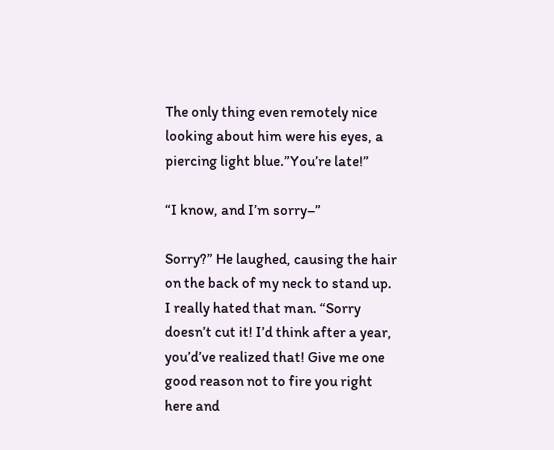The only thing even remotely nice looking about him were his eyes, a piercing light blue.”You’re late!”

“I know, and I’m sorry–”

Sorry?” He laughed, causing the hair on the back of my neck to stand up. I really hated that man. “Sorry doesn’t cut it! I’d think after a year, you’d’ve realized that! Give me one good reason not to fire you right here and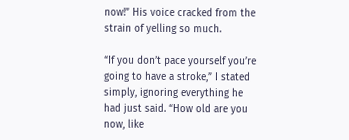now!” His voice cracked from the strain of yelling so much.

“If you don’t pace yourself you’re going to have a stroke,” I stated simply, ignoring everything he had just said. “How old are you now, like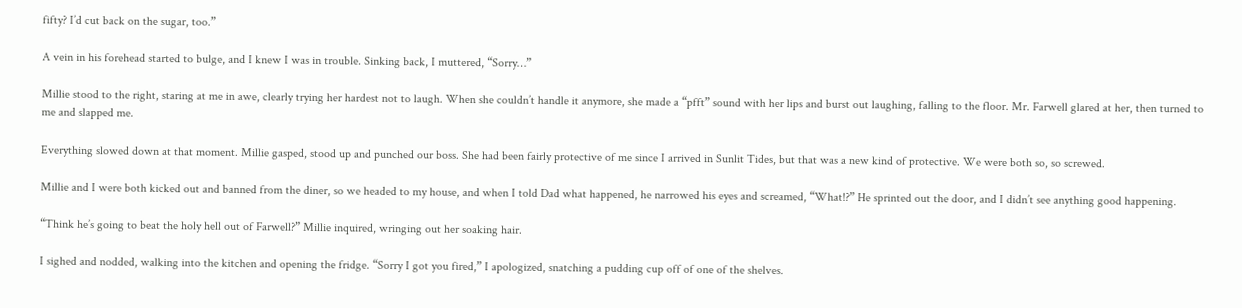fifty? I’d cut back on the sugar, too.”

A vein in his forehead started to bulge, and I knew I was in trouble. Sinking back, I muttered, “Sorry…”

Millie stood to the right, staring at me in awe, clearly trying her hardest not to laugh. When she couldn’t handle it anymore, she made a “pfft” sound with her lips and burst out laughing, falling to the floor. Mr. Farwell glared at her, then turned to me and slapped me.

Everything slowed down at that moment. Millie gasped, stood up and punched our boss. She had been fairly protective of me since I arrived in Sunlit Tides, but that was a new kind of protective. We were both so, so screwed.

Millie and I were both kicked out and banned from the diner, so we headed to my house, and when I told Dad what happened, he narrowed his eyes and screamed, “What!?” He sprinted out the door, and I didn’t see anything good happening.

“Think he’s going to beat the holy hell out of Farwell?” Millie inquired, wringing out her soaking hair.

I sighed and nodded, walking into the kitchen and opening the fridge. “Sorry I got you fired,” I apologized, snatching a pudding cup off of one of the shelves.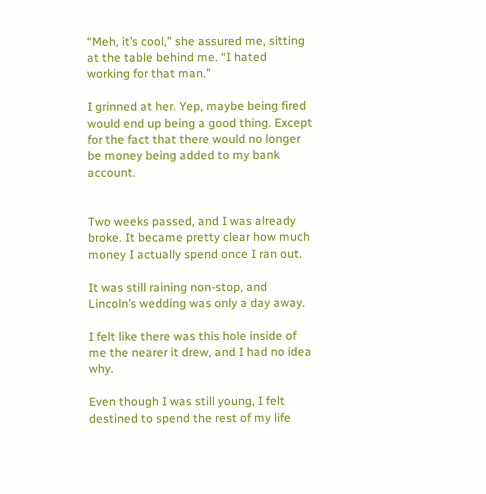“Meh, it’s cool,” she assured me, sitting at the table behind me. “I hated working for that man.”

I grinned at her. Yep, maybe being fired would end up being a good thing. Except for the fact that there would no longer be money being added to my bank account.


Two weeks passed, and I was already broke. It became pretty clear how much money I actually spend once I ran out.

It was still raining non-stop, and Lincoln’s wedding was only a day away.

I felt like there was this hole inside of me the nearer it drew, and I had no idea why.

Even though I was still young, I felt destined to spend the rest of my life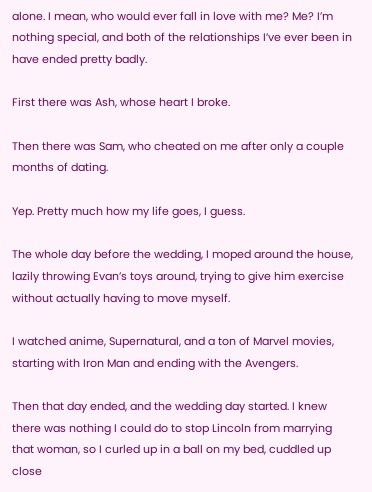alone. I mean, who would ever fall in love with me? Me? I’m nothing special, and both of the relationships I’ve ever been in have ended pretty badly.

First there was Ash, whose heart I broke.

Then there was Sam, who cheated on me after only a couple months of dating.

Yep. Pretty much how my life goes, I guess.

The whole day before the wedding, I moped around the house, lazily throwing Evan’s toys around, trying to give him exercise without actually having to move myself.

I watched anime, Supernatural, and a ton of Marvel movies, starting with Iron Man and ending with the Avengers.

Then that day ended, and the wedding day started. I knew there was nothing I could do to stop Lincoln from marrying that woman, so I curled up in a ball on my bed, cuddled up close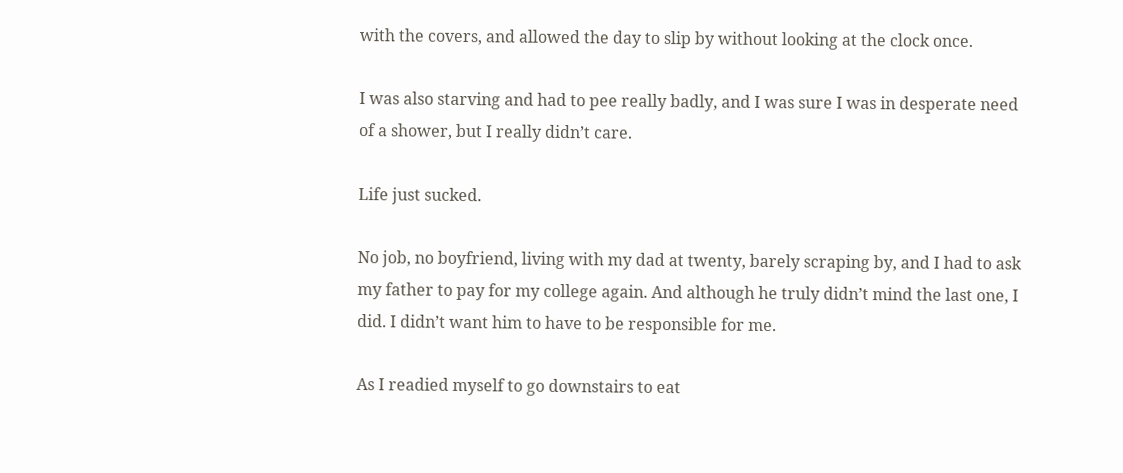with the covers, and allowed the day to slip by without looking at the clock once.

I was also starving and had to pee really badly, and I was sure I was in desperate need of a shower, but I really didn’t care.

Life just sucked.

No job, no boyfriend, living with my dad at twenty, barely scraping by, and I had to ask my father to pay for my college again. And although he truly didn’t mind the last one, I did. I didn’t want him to have to be responsible for me.

As I readied myself to go downstairs to eat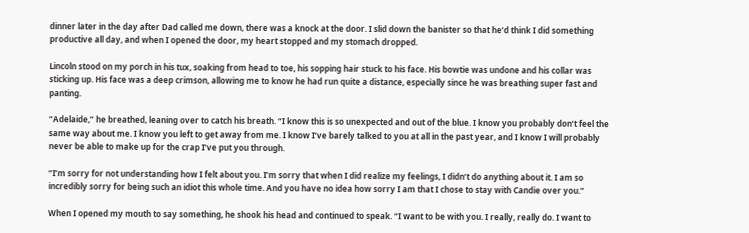dinner later in the day after Dad called me down, there was a knock at the door. I slid down the banister so that he’d think I did something productive all day, and when I opened the door, my heart stopped and my stomach dropped.

Lincoln stood on my porch in his tux, soaking from head to toe, his sopping hair stuck to his face. His bowtie was undone and his collar was sticking up. His face was a deep crimson, allowing me to know he had run quite a distance, especially since he was breathing super fast and panting.

“Adelaide,” he breathed, leaning over to catch his breath. “I know this is so unexpected and out of the blue. I know you probably don’t feel the same way about me. I know you left to get away from me. I know I’ve barely talked to you at all in the past year, and I know I will probably never be able to make up for the crap I’ve put you through.

“I’m sorry for not understanding how I felt about you. I’m sorry that when I did realize my feelings, I didn’t do anything about it. I am so incredibly sorry for being such an idiot this whole time. And you have no idea how sorry I am that I chose to stay with Candie over you.”

When I opened my mouth to say something, he shook his head and continued to speak. “I want to be with you. I really, really do. I want to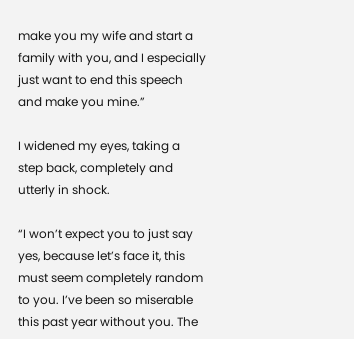make you my wife and start a family with you, and I especially just want to end this speech and make you mine.”

I widened my eyes, taking a step back, completely and utterly in shock.

“I won’t expect you to just say yes, because let’s face it, this must seem completely random to you. I’ve been so miserable this past year without you. The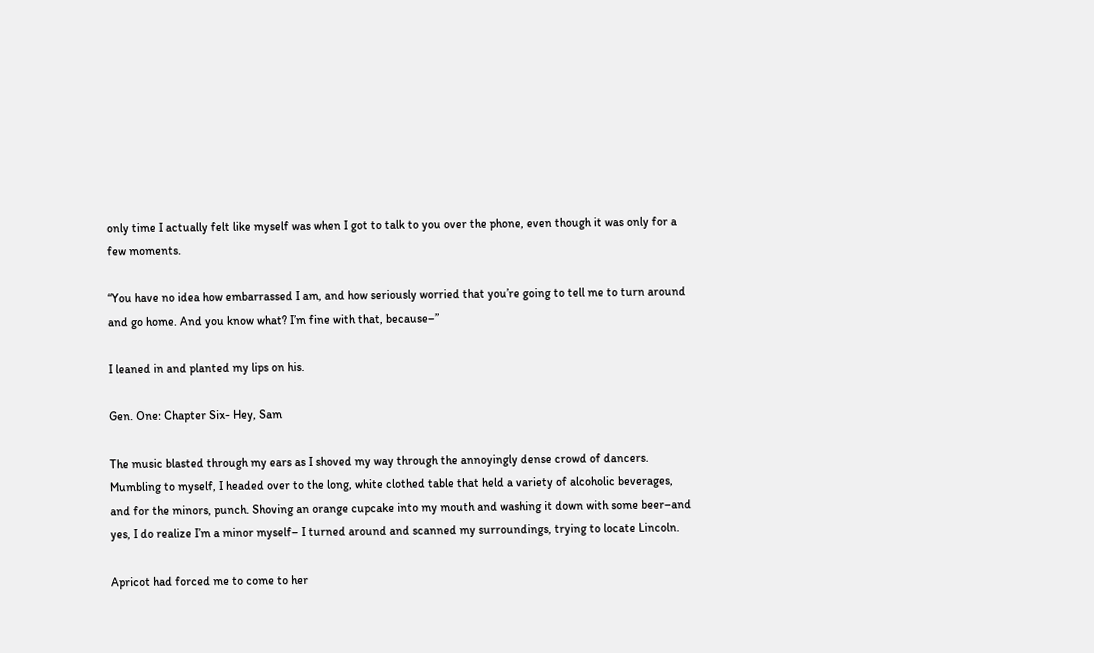only time I actually felt like myself was when I got to talk to you over the phone, even though it was only for a few moments.

“You have no idea how embarrassed I am, and how seriously worried that you’re going to tell me to turn around and go home. And you know what? I’m fine with that, because–”

I leaned in and planted my lips on his.

Gen. One: Chapter Six- Hey, Sam

The music blasted through my ears as I shoved my way through the annoyingly dense crowd of dancers. Mumbling to myself, I headed over to the long, white clothed table that held a variety of alcoholic beverages, and for the minors, punch. Shoving an orange cupcake into my mouth and washing it down with some beer–and yes, I do realize I’m a minor myself– I turned around and scanned my surroundings, trying to locate Lincoln.

Apricot had forced me to come to her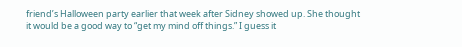friend’s Halloween party earlier that week after Sidney showed up. She thought it would be a good way to “get my mind off things.” I guess it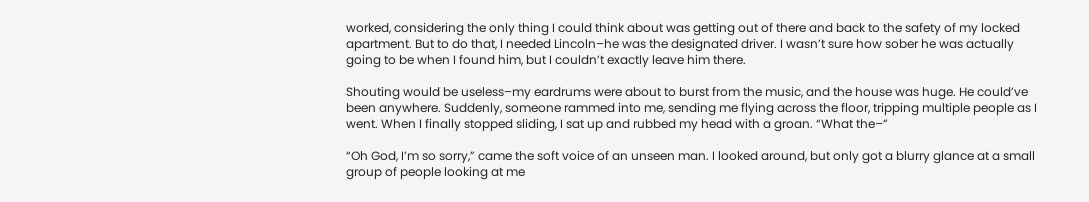worked, considering the only thing I could think about was getting out of there and back to the safety of my locked apartment. But to do that, I needed Lincoln–he was the designated driver. I wasn’t sure how sober he was actually going to be when I found him, but I couldn’t exactly leave him there.

Shouting would be useless–my eardrums were about to burst from the music, and the house was huge. He could’ve been anywhere. Suddenly, someone rammed into me, sending me flying across the floor, tripping multiple people as I went. When I finally stopped sliding, I sat up and rubbed my head with a groan. “What the–”

“Oh God, I’m so sorry,” came the soft voice of an unseen man. I looked around, but only got a blurry glance at a small group of people looking at me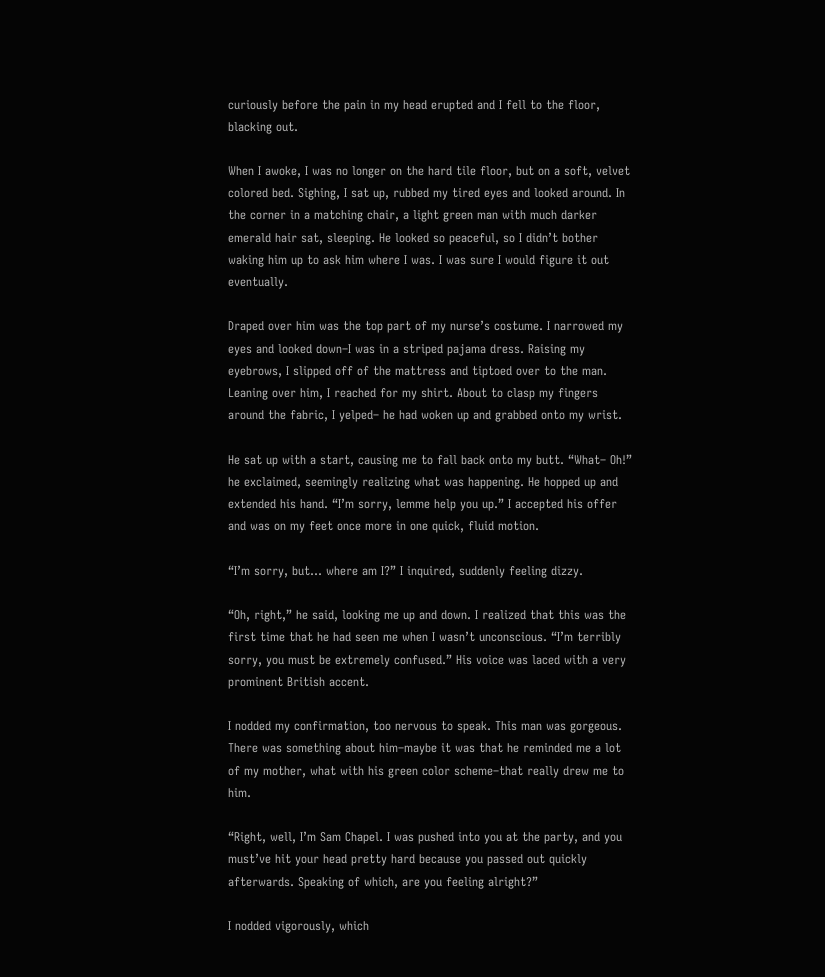curiously before the pain in my head erupted and I fell to the floor, blacking out.

When I awoke, I was no longer on the hard tile floor, but on a soft, velvet colored bed. Sighing, I sat up, rubbed my tired eyes and looked around. In the corner in a matching chair, a light green man with much darker emerald hair sat, sleeping. He looked so peaceful, so I didn’t bother waking him up to ask him where I was. I was sure I would figure it out eventually.

Draped over him was the top part of my nurse’s costume. I narrowed my eyes and looked down–I was in a striped pajama dress. Raising my eyebrows, I slipped off of the mattress and tiptoed over to the man. Leaning over him, I reached for my shirt. About to clasp my fingers around the fabric, I yelped– he had woken up and grabbed onto my wrist.

He sat up with a start, causing me to fall back onto my butt. “What– Oh!” he exclaimed, seemingly realizing what was happening. He hopped up and extended his hand. “I’m sorry, lemme help you up.” I accepted his offer and was on my feet once more in one quick, fluid motion.

“I’m sorry, but… where am I?” I inquired, suddenly feeling dizzy.

“Oh, right,” he said, looking me up and down. I realized that this was the first time that he had seen me when I wasn’t unconscious. “I’m terribly sorry, you must be extremely confused.” His voice was laced with a very prominent British accent.

I nodded my confirmation, too nervous to speak. This man was gorgeous. There was something about him–maybe it was that he reminded me a lot of my mother, what with his green color scheme–that really drew me to him.

“Right, well, I’m Sam Chapel. I was pushed into you at the party, and you must’ve hit your head pretty hard because you passed out quickly afterwards. Speaking of which, are you feeling alright?”

I nodded vigorously, which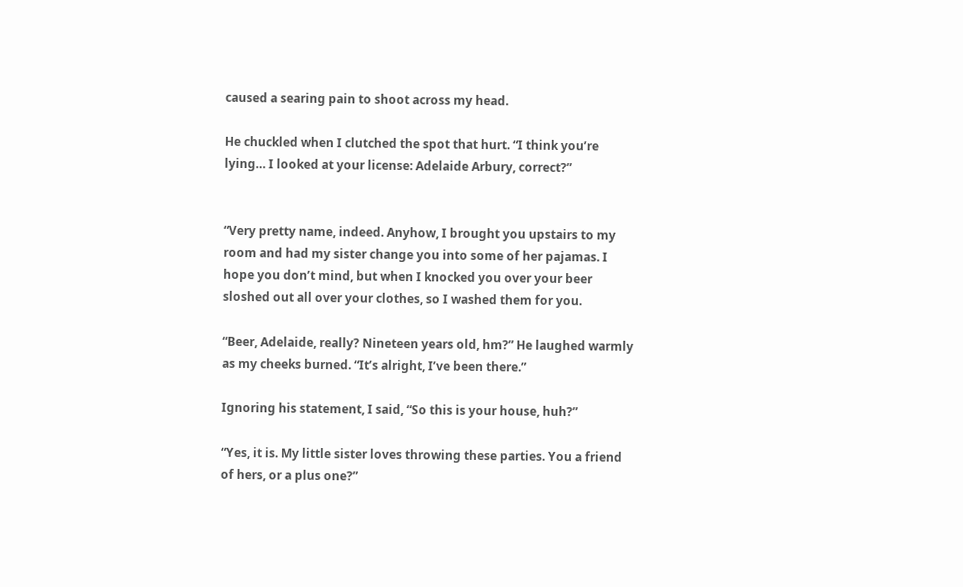caused a searing pain to shoot across my head.

He chuckled when I clutched the spot that hurt. “I think you’re lying… I looked at your license: Adelaide Arbury, correct?”


“Very pretty name, indeed. Anyhow, I brought you upstairs to my room and had my sister change you into some of her pajamas. I hope you don’t mind, but when I knocked you over your beer sloshed out all over your clothes, so I washed them for you.

“Beer, Adelaide, really? Nineteen years old, hm?” He laughed warmly as my cheeks burned. “It’s alright, I’ve been there.”

Ignoring his statement, I said, “So this is your house, huh?”

“Yes, it is. My little sister loves throwing these parties. You a friend of hers, or a plus one?”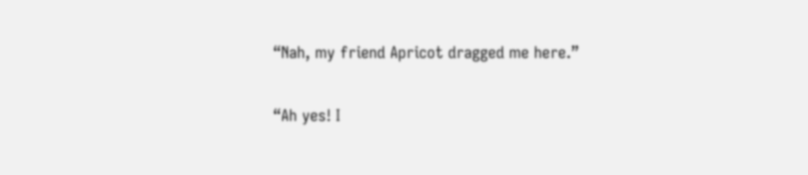“Nah, my friend Apricot dragged me here.”

“Ah yes! I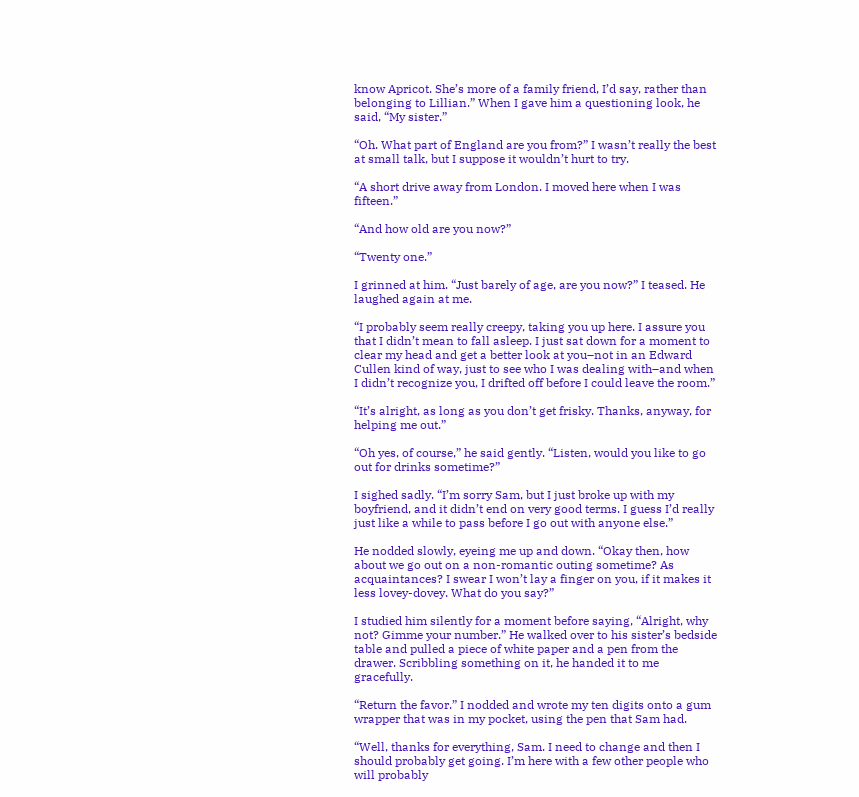know Apricot. She’s more of a family friend, I’d say, rather than belonging to Lillian.” When I gave him a questioning look, he said, “My sister.”

“Oh. What part of England are you from?” I wasn’t really the best at small talk, but I suppose it wouldn’t hurt to try.

“A short drive away from London. I moved here when I was fifteen.”

“And how old are you now?”

“Twenty one.”

I grinned at him. “Just barely of age, are you now?” I teased. He laughed again at me.

“I probably seem really creepy, taking you up here. I assure you that I didn’t mean to fall asleep. I just sat down for a moment to clear my head and get a better look at you–not in an Edward Cullen kind of way, just to see who I was dealing with–and when I didn’t recognize you, I drifted off before I could leave the room.”

“It’s alright, as long as you don’t get frisky. Thanks, anyway, for helping me out.”

“Oh yes, of course,” he said gently. “Listen, would you like to go out for drinks sometime?”

I sighed sadly. “I’m sorry Sam, but I just broke up with my boyfriend, and it didn’t end on very good terms. I guess I’d really just like a while to pass before I go out with anyone else.”

He nodded slowly, eyeing me up and down. “Okay then, how about we go out on a non-romantic outing sometime? As acquaintances? I swear I won’t lay a finger on you, if it makes it less lovey-dovey. What do you say?”

I studied him silently for a moment before saying, “Alright, why not? Gimme your number.” He walked over to his sister’s bedside table and pulled a piece of white paper and a pen from the drawer. Scribbling something on it, he handed it to me gracefully.

“Return the favor.” I nodded and wrote my ten digits onto a gum wrapper that was in my pocket, using the pen that Sam had.

“Well, thanks for everything, Sam. I need to change and then I should probably get going. I’m here with a few other people who will probably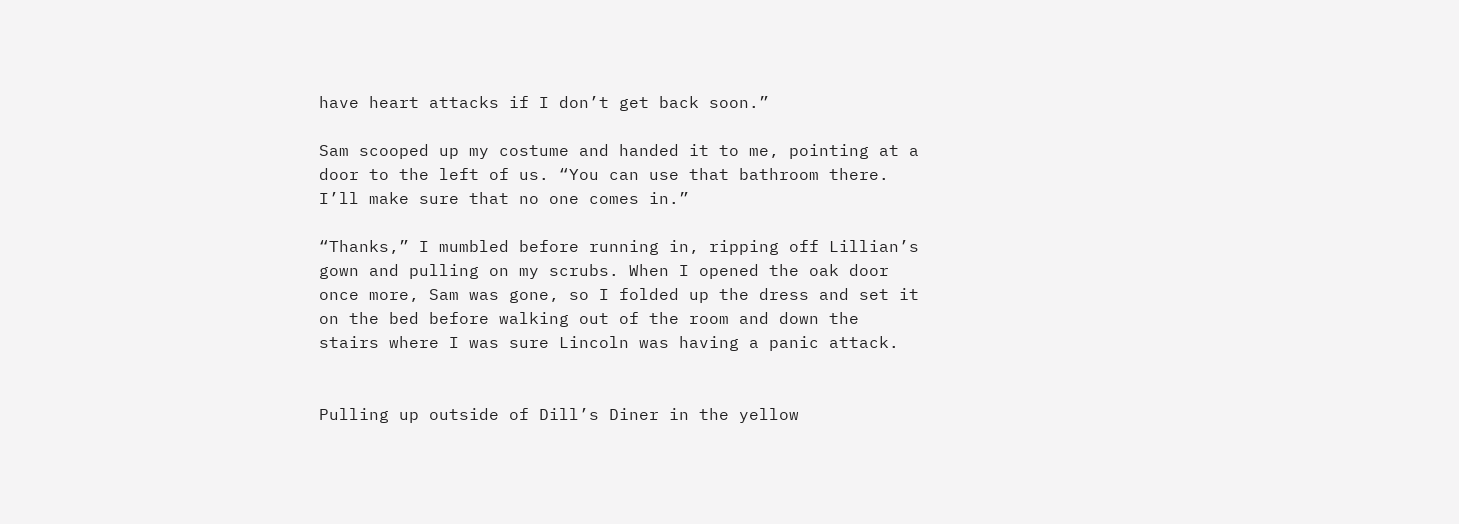have heart attacks if I don’t get back soon.”

Sam scooped up my costume and handed it to me, pointing at a door to the left of us. “You can use that bathroom there. I’ll make sure that no one comes in.”

“Thanks,” I mumbled before running in, ripping off Lillian’s gown and pulling on my scrubs. When I opened the oak door once more, Sam was gone, so I folded up the dress and set it on the bed before walking out of the room and down the stairs where I was sure Lincoln was having a panic attack.


Pulling up outside of Dill’s Diner in the yellow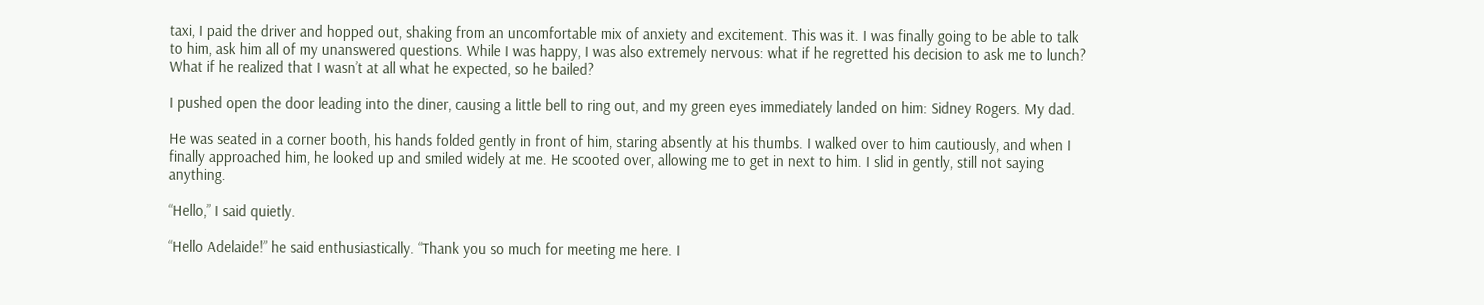taxi, I paid the driver and hopped out, shaking from an uncomfortable mix of anxiety and excitement. This was it. I was finally going to be able to talk to him, ask him all of my unanswered questions. While I was happy, I was also extremely nervous: what if he regretted his decision to ask me to lunch? What if he realized that I wasn’t at all what he expected, so he bailed?

I pushed open the door leading into the diner, causing a little bell to ring out, and my green eyes immediately landed on him: Sidney Rogers. My dad.

He was seated in a corner booth, his hands folded gently in front of him, staring absently at his thumbs. I walked over to him cautiously, and when I finally approached him, he looked up and smiled widely at me. He scooted over, allowing me to get in next to him. I slid in gently, still not saying anything.

“Hello,” I said quietly.

“Hello Adelaide!” he said enthusiastically. “Thank you so much for meeting me here. I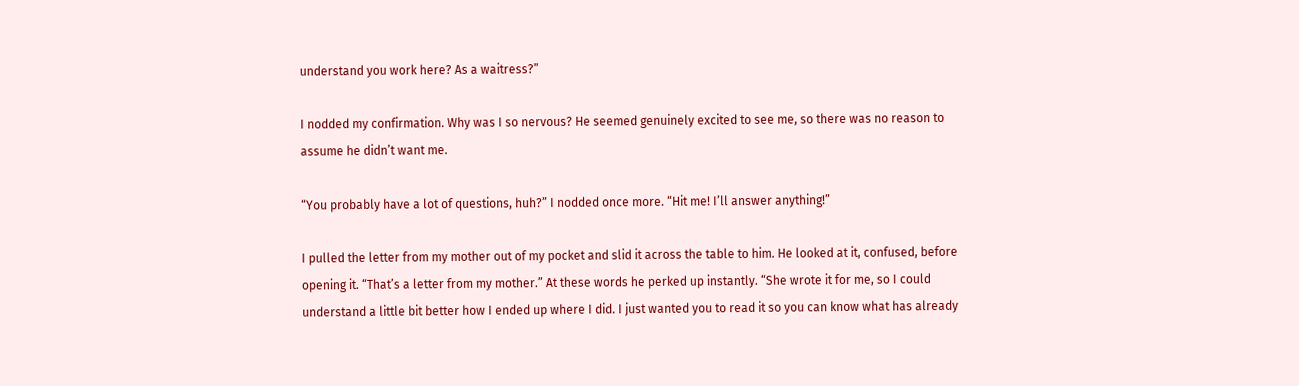understand you work here? As a waitress?”

I nodded my confirmation. Why was I so nervous? He seemed genuinely excited to see me, so there was no reason to assume he didn’t want me.

“You probably have a lot of questions, huh?” I nodded once more. “Hit me! I’ll answer anything!”

I pulled the letter from my mother out of my pocket and slid it across the table to him. He looked at it, confused, before opening it. “That’s a letter from my mother.” At these words he perked up instantly. “She wrote it for me, so I could understand a little bit better how I ended up where I did. I just wanted you to read it so you can know what has already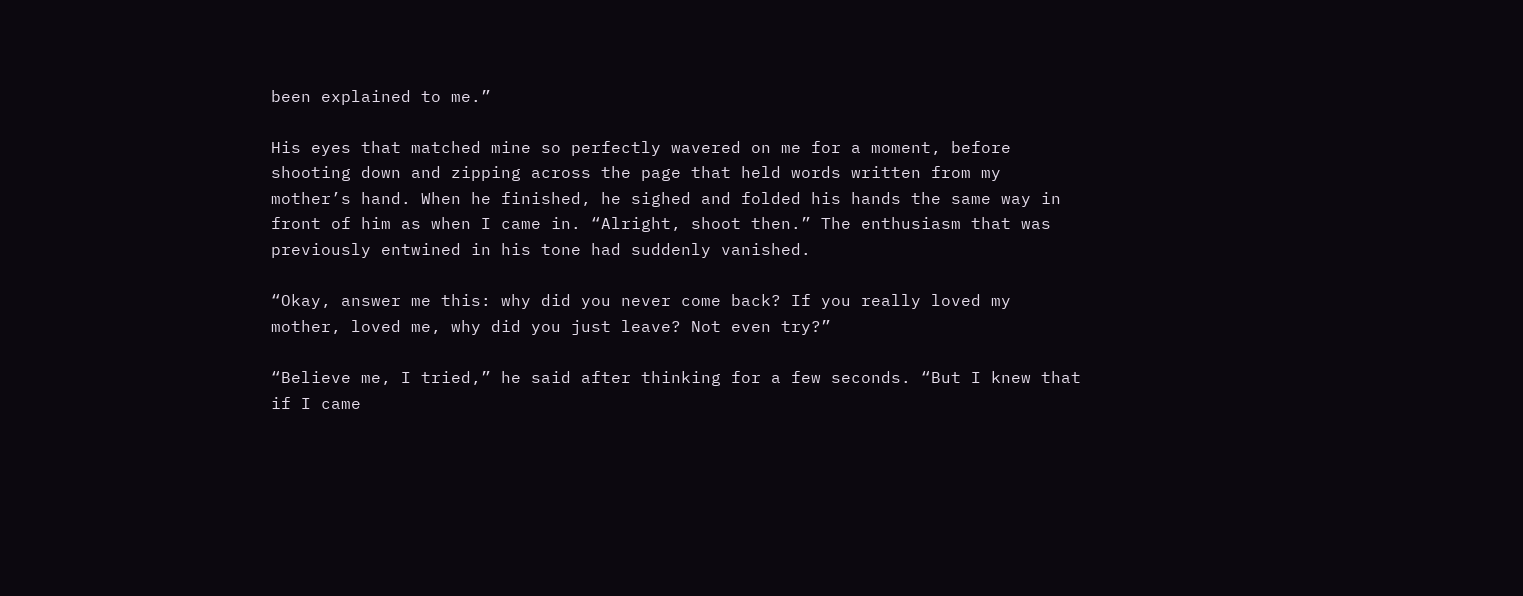been explained to me.”

His eyes that matched mine so perfectly wavered on me for a moment, before shooting down and zipping across the page that held words written from my mother’s hand. When he finished, he sighed and folded his hands the same way in front of him as when I came in. “Alright, shoot then.” The enthusiasm that was previously entwined in his tone had suddenly vanished.

“Okay, answer me this: why did you never come back? If you really loved my mother, loved me, why did you just leave? Not even try?”

“Believe me, I tried,” he said after thinking for a few seconds. “But I knew that if I came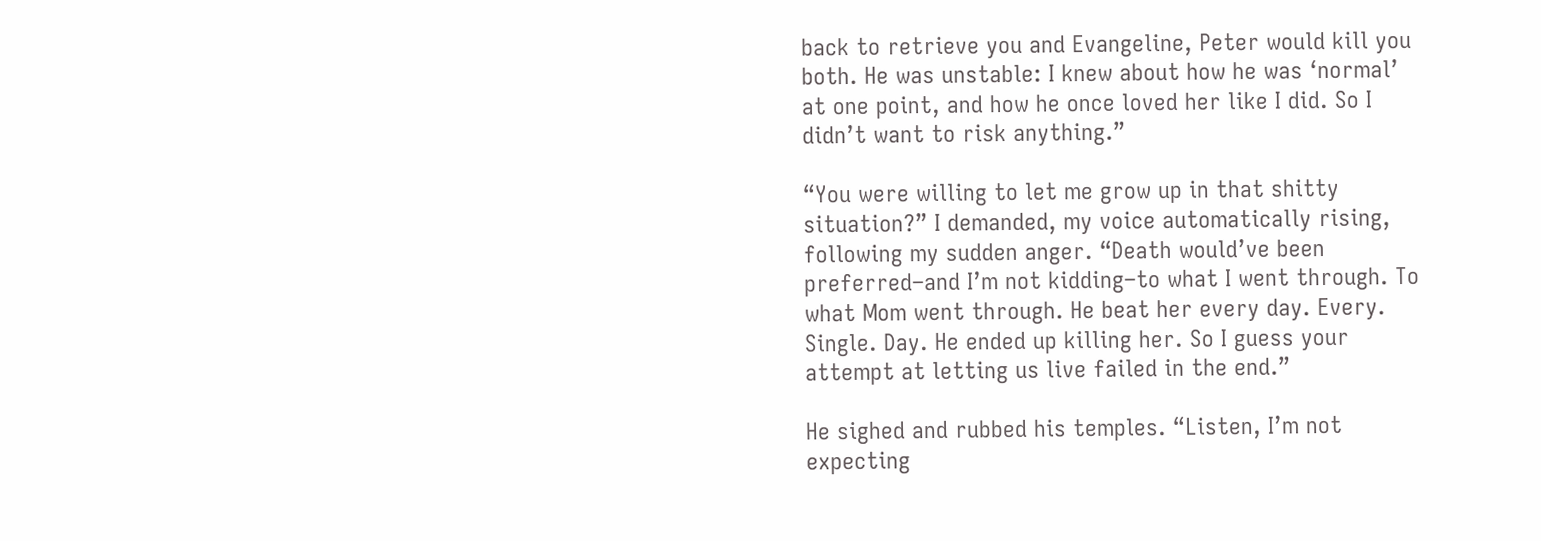back to retrieve you and Evangeline, Peter would kill you both. He was unstable: I knew about how he was ‘normal’ at one point, and how he once loved her like I did. So I didn’t want to risk anything.”

“You were willing to let me grow up in that shitty situation?” I demanded, my voice automatically rising, following my sudden anger. “Death would’ve been preferred–and I’m not kidding–to what I went through. To what Mom went through. He beat her every day. Every. Single. Day. He ended up killing her. So I guess your attempt at letting us live failed in the end.”

He sighed and rubbed his temples. “Listen, I’m not expecting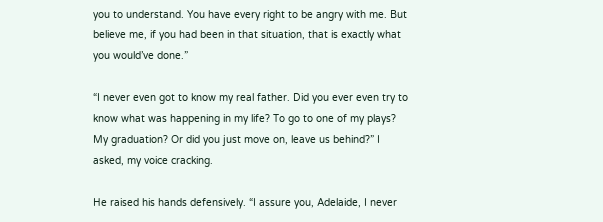you to understand. You have every right to be angry with me. But believe me, if you had been in that situation, that is exactly what you would’ve done.”

“I never even got to know my real father. Did you ever even try to know what was happening in my life? To go to one of my plays? My graduation? Or did you just move on, leave us behind?” I asked, my voice cracking.

He raised his hands defensively. “I assure you, Adelaide, I never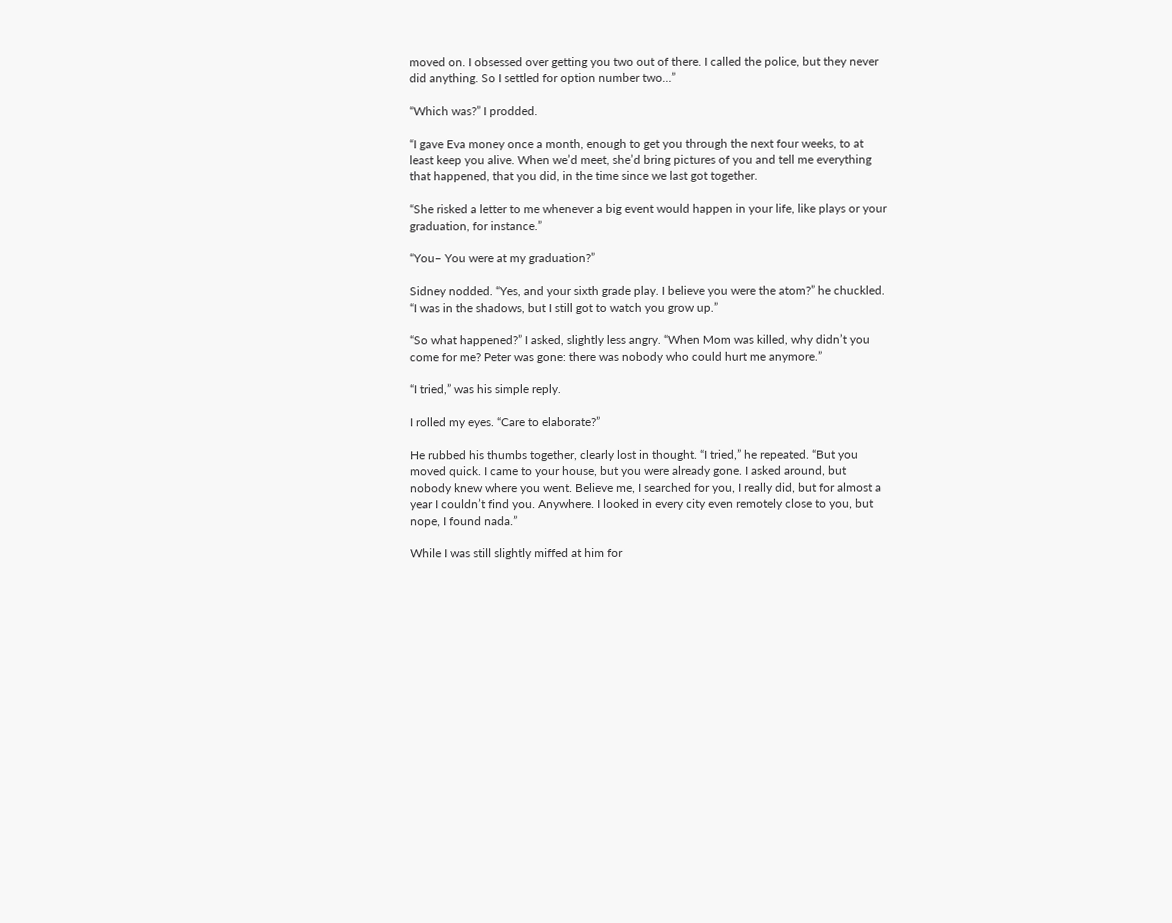moved on. I obsessed over getting you two out of there. I called the police, but they never did anything. So I settled for option number two…”

“Which was?” I prodded.

“I gave Eva money once a month, enough to get you through the next four weeks, to at least keep you alive. When we’d meet, she’d bring pictures of you and tell me everything that happened, that you did, in the time since we last got together.

“She risked a letter to me whenever a big event would happen in your life, like plays or your graduation, for instance.”

“You– You were at my graduation?”

Sidney nodded. “Yes, and your sixth grade play. I believe you were the atom?” he chuckled. “I was in the shadows, but I still got to watch you grow up.”

“So what happened?” I asked, slightly less angry. “When Mom was killed, why didn’t you come for me? Peter was gone: there was nobody who could hurt me anymore.”

“I tried,” was his simple reply.

I rolled my eyes. “Care to elaborate?”

He rubbed his thumbs together, clearly lost in thought. “I tried,” he repeated. “But you moved quick. I came to your house, but you were already gone. I asked around, but nobody knew where you went. Believe me, I searched for you, I really did, but for almost a year I couldn’t find you. Anywhere. I looked in every city even remotely close to you, but nope, I found nada.”

While I was still slightly miffed at him for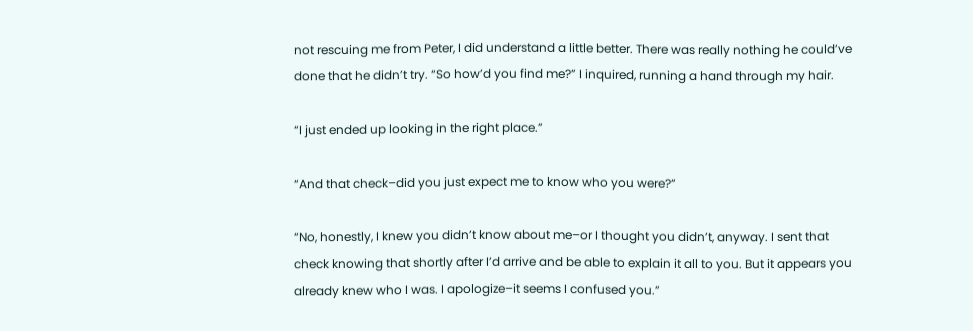not rescuing me from Peter, I did understand a little better. There was really nothing he could’ve done that he didn’t try. “So how’d you find me?” I inquired, running a hand through my hair.

“I just ended up looking in the right place.”

“And that check–did you just expect me to know who you were?”

“No, honestly, I knew you didn’t know about me–or I thought you didn’t, anyway. I sent that check knowing that shortly after I’d arrive and be able to explain it all to you. But it appears you already knew who I was. I apologize–it seems I confused you.”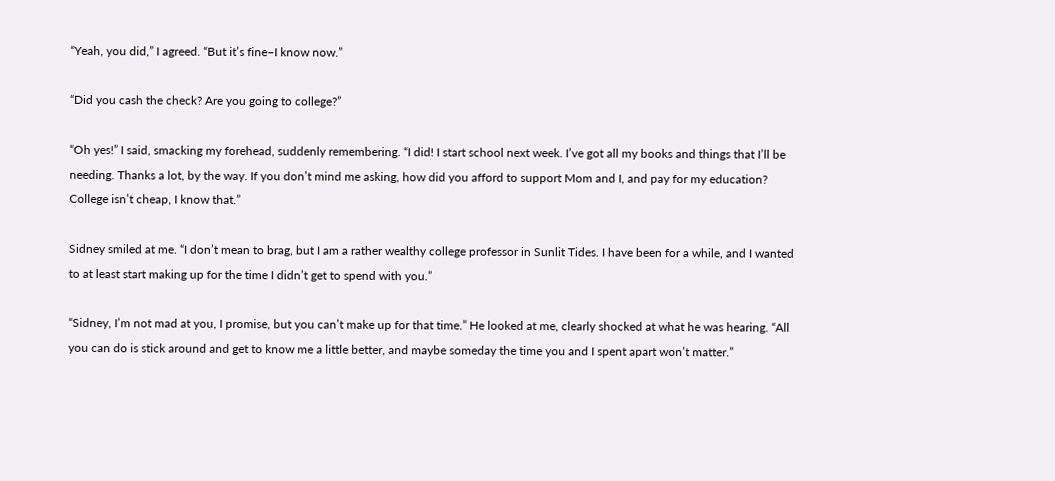“Yeah, you did,” I agreed. “But it’s fine–I know now.”

“Did you cash the check? Are you going to college?”

“Oh yes!” I said, smacking my forehead, suddenly remembering. “I did! I start school next week. I’ve got all my books and things that I’ll be needing. Thanks a lot, by the way. If you don’t mind me asking, how did you afford to support Mom and I, and pay for my education? College isn’t cheap, I know that.”

Sidney smiled at me. “I don’t mean to brag, but I am a rather wealthy college professor in Sunlit Tides. I have been for a while, and I wanted to at least start making up for the time I didn’t get to spend with you.”

“Sidney, I’m not mad at you, I promise, but you can’t make up for that time.” He looked at me, clearly shocked at what he was hearing. “All you can do is stick around and get to know me a little better, and maybe someday the time you and I spent apart won’t matter.”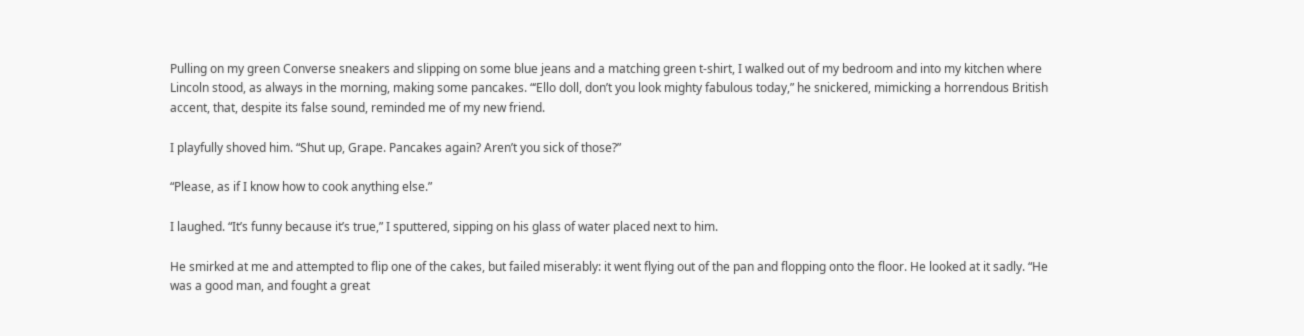Pulling on my green Converse sneakers and slipping on some blue jeans and a matching green t-shirt, I walked out of my bedroom and into my kitchen where Lincoln stood, as always in the morning, making some pancakes. “‘Ello doll, don’t you look mighty fabulous today,” he snickered, mimicking a horrendous British accent, that, despite its false sound, reminded me of my new friend.

I playfully shoved him. “Shut up, Grape. Pancakes again? Aren’t you sick of those?”

“Please, as if I know how to cook anything else.”

I laughed. “It’s funny because it’s true,” I sputtered, sipping on his glass of water placed next to him.

He smirked at me and attempted to flip one of the cakes, but failed miserably: it went flying out of the pan and flopping onto the floor. He looked at it sadly. “He was a good man, and fought a great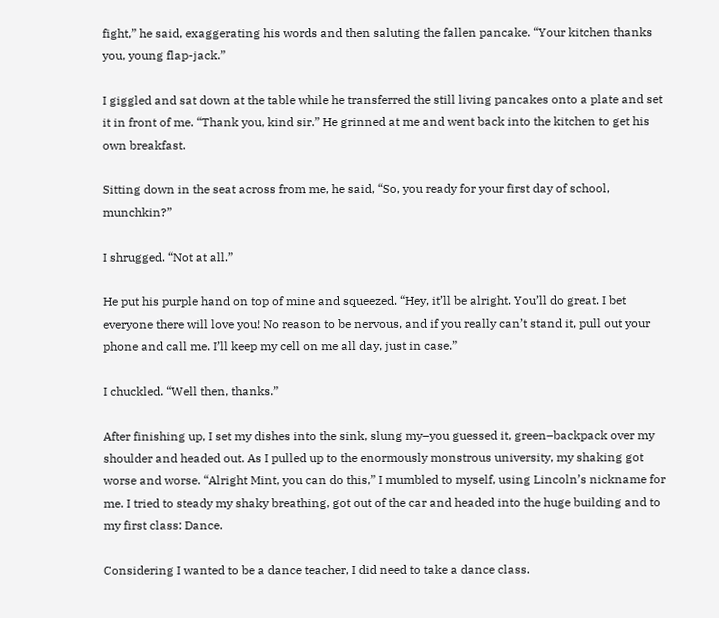fight,” he said, exaggerating his words and then saluting the fallen pancake. “Your kitchen thanks you, young flap-jack.”

I giggled and sat down at the table while he transferred the still living pancakes onto a plate and set it in front of me. “Thank you, kind sir.” He grinned at me and went back into the kitchen to get his own breakfast.

Sitting down in the seat across from me, he said, “So, you ready for your first day of school, munchkin?”

I shrugged. “Not at all.”

He put his purple hand on top of mine and squeezed. “Hey, it’ll be alright. You’ll do great. I bet everyone there will love you! No reason to be nervous, and if you really can’t stand it, pull out your phone and call me. I’ll keep my cell on me all day, just in case.”

I chuckled. “Well then, thanks.”

After finishing up, I set my dishes into the sink, slung my–you guessed it, green–backpack over my shoulder and headed out. As I pulled up to the enormously monstrous university, my shaking got worse and worse. “Alright Mint, you can do this,” I mumbled to myself, using Lincoln’s nickname for me. I tried to steady my shaky breathing, got out of the car and headed into the huge building and to my first class: Dance.

Considering I wanted to be a dance teacher, I did need to take a dance class.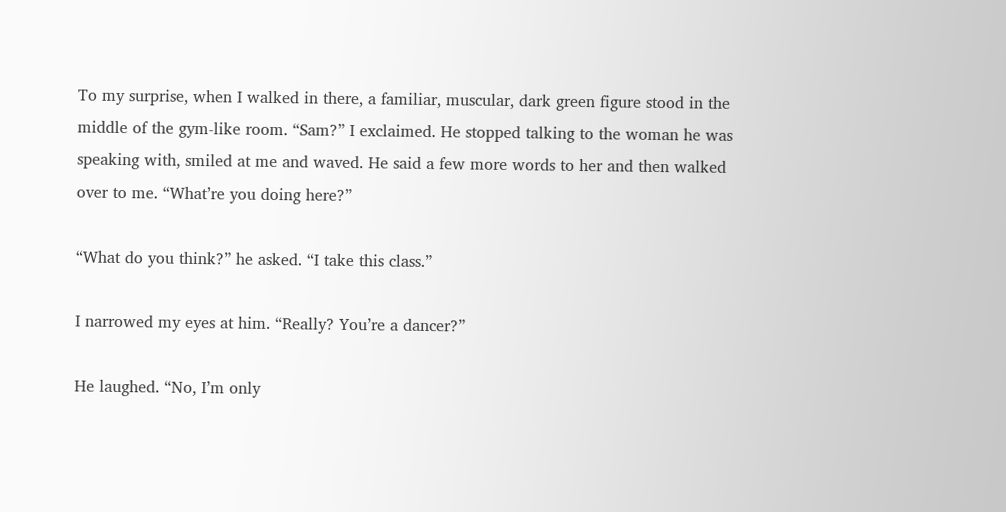To my surprise, when I walked in there, a familiar, muscular, dark green figure stood in the middle of the gym-like room. “Sam?” I exclaimed. He stopped talking to the woman he was speaking with, smiled at me and waved. He said a few more words to her and then walked over to me. “What’re you doing here?”

“What do you think?” he asked. “I take this class.”

I narrowed my eyes at him. “Really? You’re a dancer?”

He laughed. “No, I’m only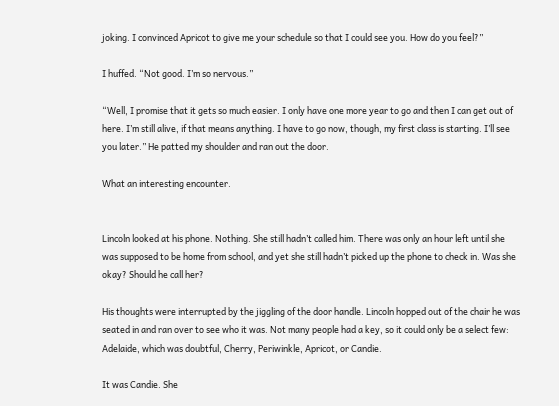joking. I convinced Apricot to give me your schedule so that I could see you. How do you feel?”

I huffed. “Not good. I’m so nervous.”

“Well, I promise that it gets so much easier. I only have one more year to go and then I can get out of here. I’m still alive, if that means anything. I have to go now, though, my first class is starting. I’ll see you later.” He patted my shoulder and ran out the door.

What an interesting encounter.


Lincoln looked at his phone. Nothing. She still hadn’t called him. There was only an hour left until she was supposed to be home from school, and yet she still hadn’t picked up the phone to check in. Was she okay? Should he call her?

His thoughts were interrupted by the jiggling of the door handle. Lincoln hopped out of the chair he was seated in and ran over to see who it was. Not many people had a key, so it could only be a select few: Adelaide, which was doubtful, Cherry, Periwinkle, Apricot, or Candie.

It was Candie. She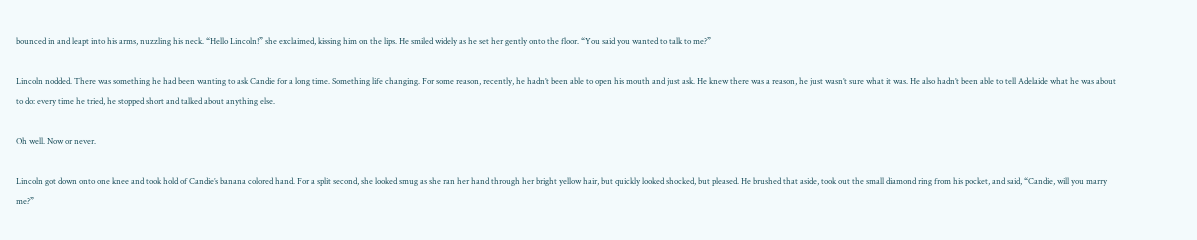bounced in and leapt into his arms, nuzzling his neck. “Hello Lincoln!” she exclaimed, kissing him on the lips. He smiled widely as he set her gently onto the floor. “You said you wanted to talk to me?”

Lincoln nodded. There was something he had been wanting to ask Candie for a long time. Something life changing. For some reason, recently, he hadn’t been able to open his mouth and just ask. He knew there was a reason, he just wasn’t sure what it was. He also hadn’t been able to tell Adelaide what he was about to do: every time he tried, he stopped short and talked about anything else.

Oh well. Now or never.

Lincoln got down onto one knee and took hold of Candie’s banana colored hand. For a split second, she looked smug as she ran her hand through her bright yellow hair, but quickly looked shocked, but pleased. He brushed that aside, took out the small diamond ring from his pocket, and said, “Candie, will you marry me?”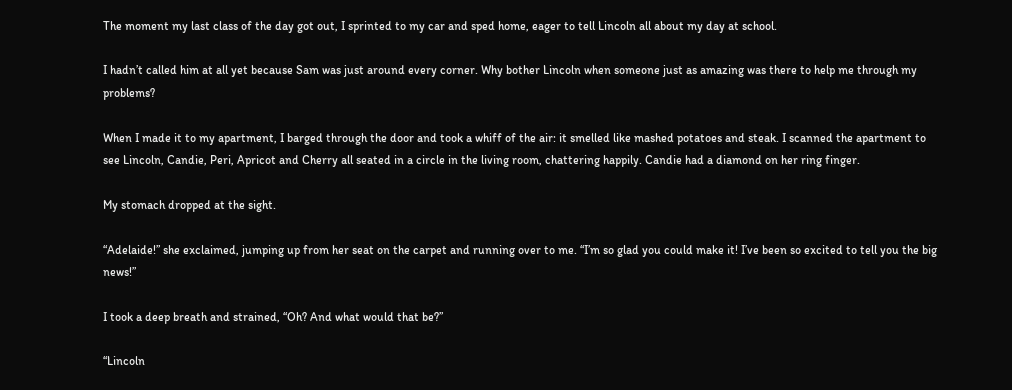The moment my last class of the day got out, I sprinted to my car and sped home, eager to tell Lincoln all about my day at school.

I hadn’t called him at all yet because Sam was just around every corner. Why bother Lincoln when someone just as amazing was there to help me through my problems?

When I made it to my apartment, I barged through the door and took a whiff of the air: it smelled like mashed potatoes and steak. I scanned the apartment to see Lincoln, Candie, Peri, Apricot and Cherry all seated in a circle in the living room, chattering happily. Candie had a diamond on her ring finger.

My stomach dropped at the sight.

“Adelaide!” she exclaimed, jumping up from her seat on the carpet and running over to me. “I’m so glad you could make it! I’ve been so excited to tell you the big news!”

I took a deep breath and strained, “Oh? And what would that be?”

“Lincoln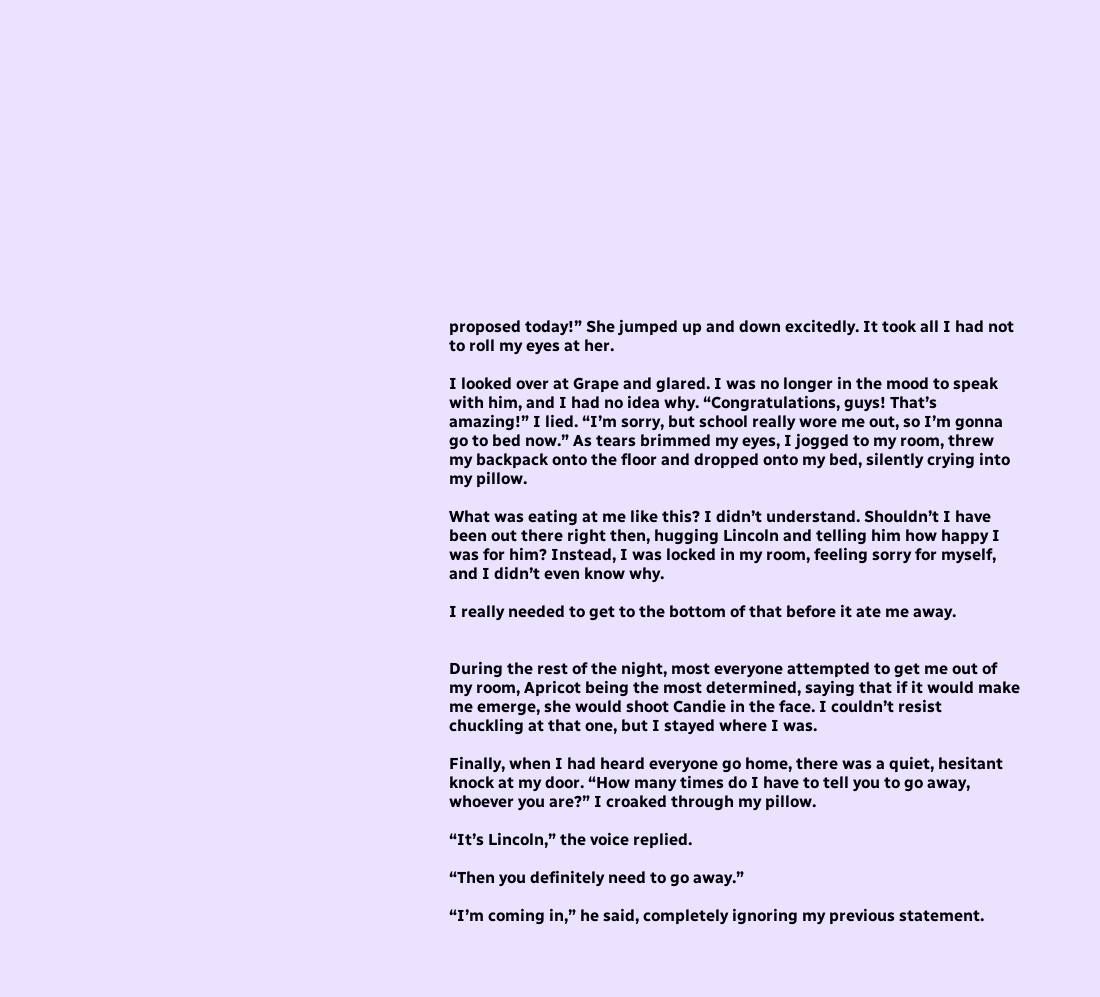proposed today!” She jumped up and down excitedly. It took all I had not to roll my eyes at her.

I looked over at Grape and glared. I was no longer in the mood to speak with him, and I had no idea why. “Congratulations, guys! That’s amazing!” I lied. “I’m sorry, but school really wore me out, so I’m gonna go to bed now.” As tears brimmed my eyes, I jogged to my room, threw my backpack onto the floor and dropped onto my bed, silently crying into my pillow.

What was eating at me like this? I didn’t understand. Shouldn’t I have been out there right then, hugging Lincoln and telling him how happy I was for him? Instead, I was locked in my room, feeling sorry for myself, and I didn’t even know why.

I really needed to get to the bottom of that before it ate me away.


During the rest of the night, most everyone attempted to get me out of my room, Apricot being the most determined, saying that if it would make me emerge, she would shoot Candie in the face. I couldn’t resist chuckling at that one, but I stayed where I was.

Finally, when I had heard everyone go home, there was a quiet, hesitant knock at my door. “How many times do I have to tell you to go away, whoever you are?” I croaked through my pillow.

“It’s Lincoln,” the voice replied.

“Then you definitely need to go away.”

“I’m coming in,” he said, completely ignoring my previous statement.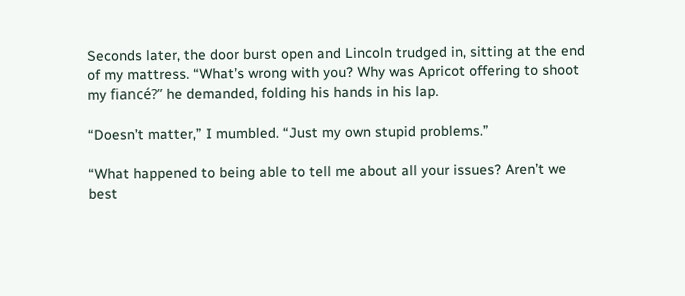Seconds later, the door burst open and Lincoln trudged in, sitting at the end of my mattress. “What’s wrong with you? Why was Apricot offering to shoot my fiancé?” he demanded, folding his hands in his lap.

“Doesn’t matter,” I mumbled. “Just my own stupid problems.”

“What happened to being able to tell me about all your issues? Aren’t we best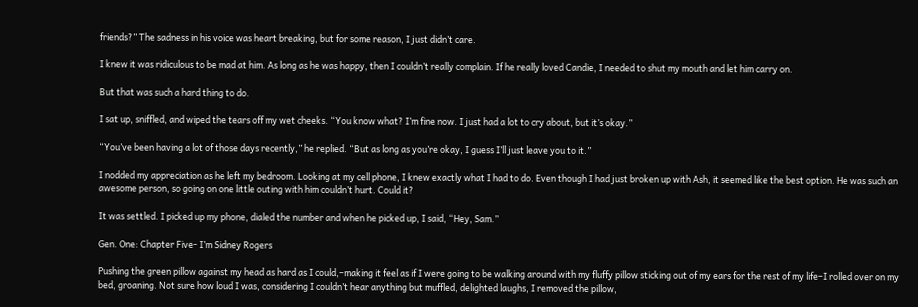friends?” The sadness in his voice was heart breaking, but for some reason, I just didn’t care.

I knew it was ridiculous to be mad at him. As long as he was happy, then I couldn’t really complain. If he really loved Candie, I needed to shut my mouth and let him carry on.

But that was such a hard thing to do.

I sat up, sniffled, and wiped the tears off my wet cheeks. “You know what? I’m fine now. I just had a lot to cry about, but it’s okay.”

“You’ve been having a lot of those days recently,” he replied. “But as long as you’re okay, I guess I’ll just leave you to it.”

I nodded my appreciation as he left my bedroom. Looking at my cell phone, I knew exactly what I had to do. Even though I had just broken up with Ash, it seemed like the best option. He was such an awesome person, so going on one little outing with him couldn’t hurt. Could it?

It was settled. I picked up my phone, dialed the number and when he picked up, I said, “Hey, Sam.”

Gen. One: Chapter Five- I’m Sidney Rogers

Pushing the green pillow against my head as hard as I could,–making it feel as if I were going to be walking around with my fluffy pillow sticking out of my ears for the rest of my life–I rolled over on my bed, groaning. Not sure how loud I was, considering I couldn’t hear anything but muffled, delighted laughs, I removed the pillow,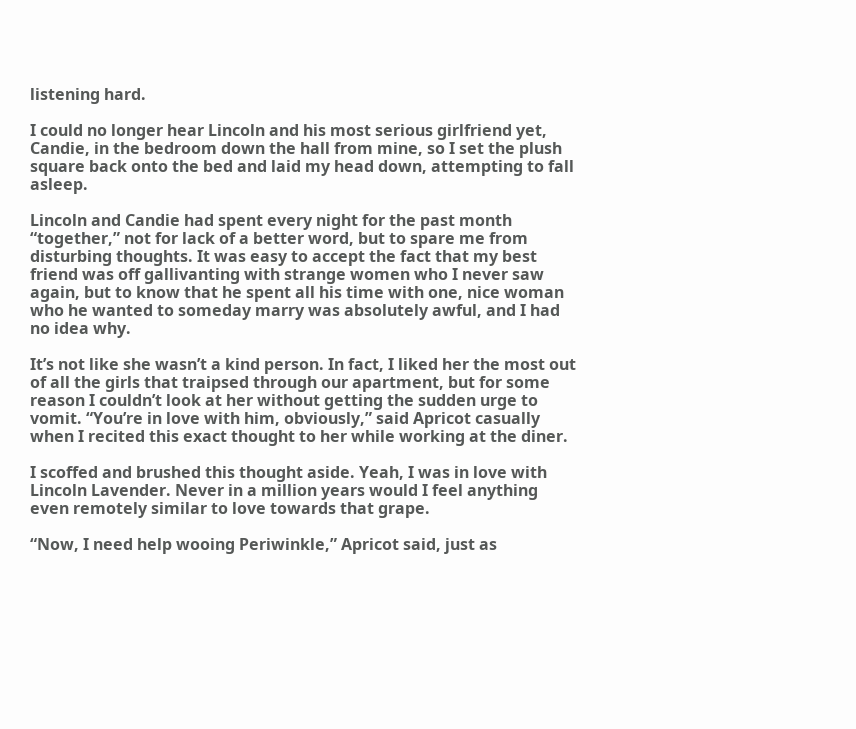listening hard.

I could no longer hear Lincoln and his most serious girlfriend yet, Candie, in the bedroom down the hall from mine, so I set the plush square back onto the bed and laid my head down, attempting to fall asleep.

Lincoln and Candie had spent every night for the past month “together,” not for lack of a better word, but to spare me from disturbing thoughts. It was easy to accept the fact that my best friend was off gallivanting with strange women who I never saw again, but to know that he spent all his time with one, nice woman who he wanted to someday marry was absolutely awful, and I had no idea why.

It’s not like she wasn’t a kind person. In fact, I liked her the most out of all the girls that traipsed through our apartment, but for some reason I couldn’t look at her without getting the sudden urge to vomit. “You’re in love with him, obviously,” said Apricot casually when I recited this exact thought to her while working at the diner.

I scoffed and brushed this thought aside. Yeah, I was in love with Lincoln Lavender. Never in a million years would I feel anything even remotely similar to love towards that grape.

“Now, I need help wooing Periwinkle,” Apricot said, just as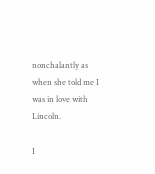nonchalantly as when she told me I was in love with Lincoln.

I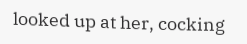looked up at her, cocking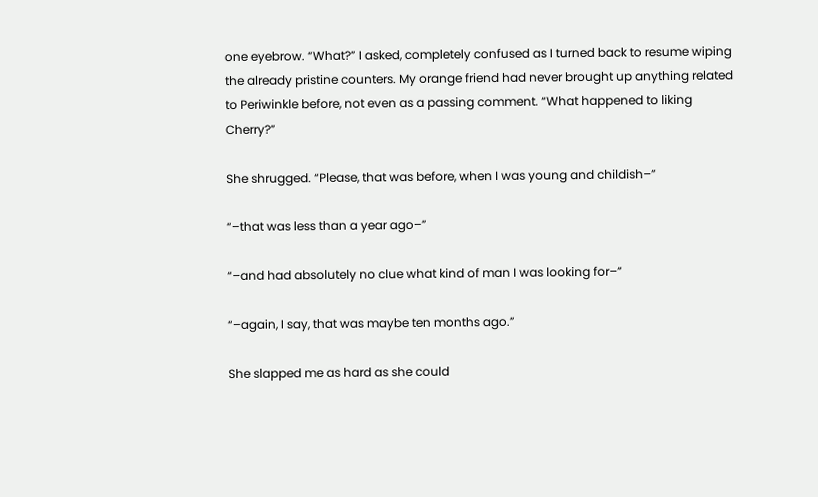one eyebrow. “What?” I asked, completely confused as I turned back to resume wiping the already pristine counters. My orange friend had never brought up anything related to Periwinkle before, not even as a passing comment. “What happened to liking Cherry?”

She shrugged. “Please, that was before, when I was young and childish–”

“–that was less than a year ago–”

“–and had absolutely no clue what kind of man I was looking for–”

“–again, I say, that was maybe ten months ago.”

She slapped me as hard as she could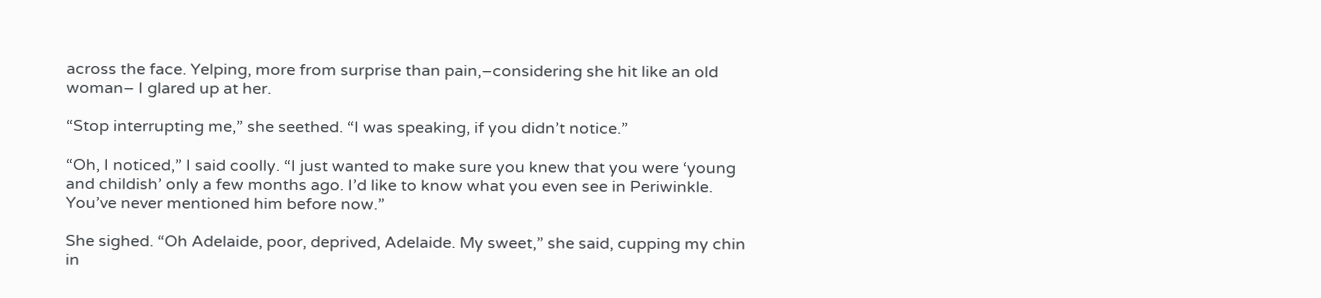across the face. Yelping, more from surprise than pain,–considering she hit like an old woman– I glared up at her.

“Stop interrupting me,” she seethed. “I was speaking, if you didn’t notice.”

“Oh, I noticed,” I said coolly. “I just wanted to make sure you knew that you were ‘young and childish’ only a few months ago. I’d like to know what you even see in Periwinkle. You’ve never mentioned him before now.”

She sighed. “Oh Adelaide, poor, deprived, Adelaide. My sweet,” she said, cupping my chin in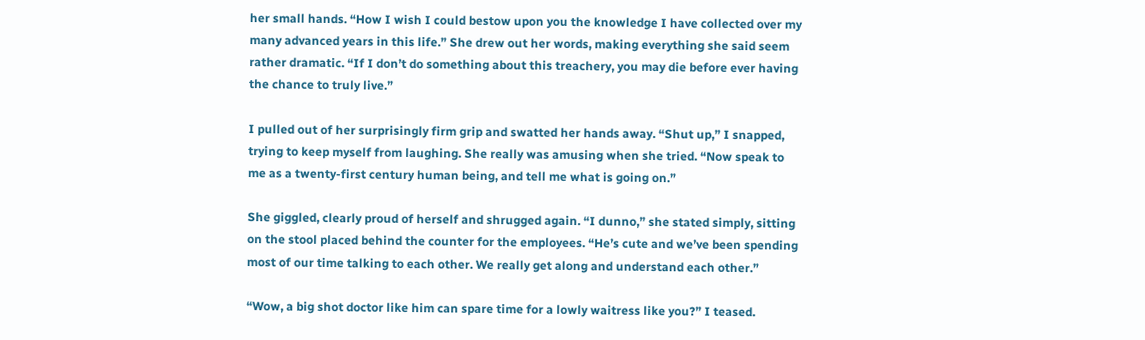her small hands. “How I wish I could bestow upon you the knowledge I have collected over my many advanced years in this life.” She drew out her words, making everything she said seem rather dramatic. “If I don’t do something about this treachery, you may die before ever having the chance to truly live.”

I pulled out of her surprisingly firm grip and swatted her hands away. “Shut up,” I snapped, trying to keep myself from laughing. She really was amusing when she tried. “Now speak to me as a twenty-first century human being, and tell me what is going on.”

She giggled, clearly proud of herself and shrugged again. “I dunno,” she stated simply, sitting on the stool placed behind the counter for the employees. “He’s cute and we’ve been spending most of our time talking to each other. We really get along and understand each other.”

“Wow, a big shot doctor like him can spare time for a lowly waitress like you?” I teased.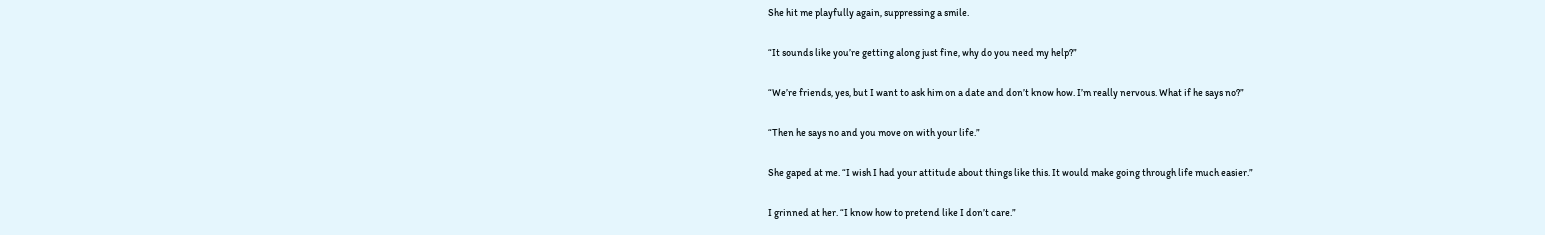She hit me playfully again, suppressing a smile.

“It sounds like you’re getting along just fine, why do you need my help?”

“We’re friends, yes, but I want to ask him on a date and don’t know how. I’m really nervous. What if he says no?”

“Then he says no and you move on with your life.”

She gaped at me. “I wish I had your attitude about things like this. It would make going through life much easier.”

I grinned at her. “I know how to pretend like I don’t care.”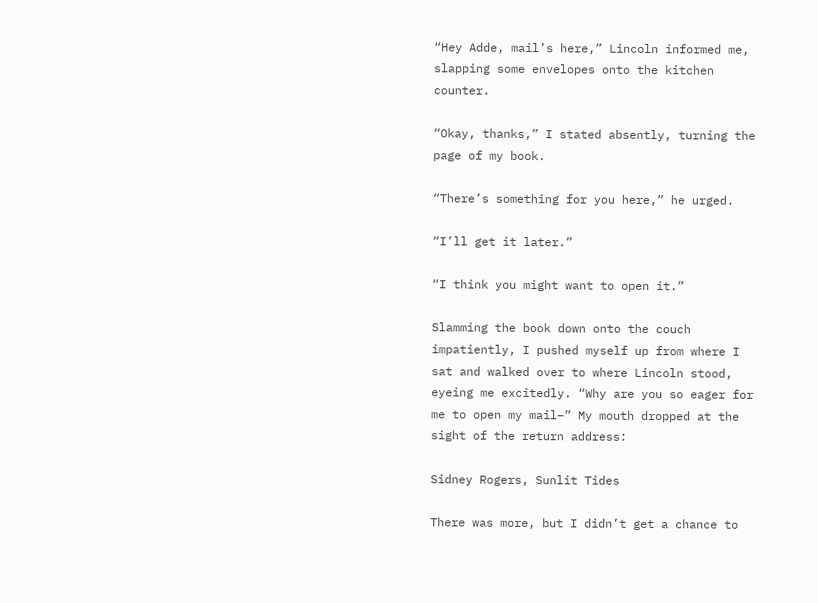“Hey Adde, mail’s here,” Lincoln informed me, slapping some envelopes onto the kitchen counter.

“Okay, thanks,” I stated absently, turning the page of my book.

“There’s something for you here,” he urged.

“I’ll get it later.”

“I think you might want to open it.”

Slamming the book down onto the couch impatiently, I pushed myself up from where I sat and walked over to where Lincoln stood, eyeing me excitedly. “Why are you so eager for me to open my mail–” My mouth dropped at the sight of the return address:

Sidney Rogers, Sunlit Tides

There was more, but I didn’t get a chance to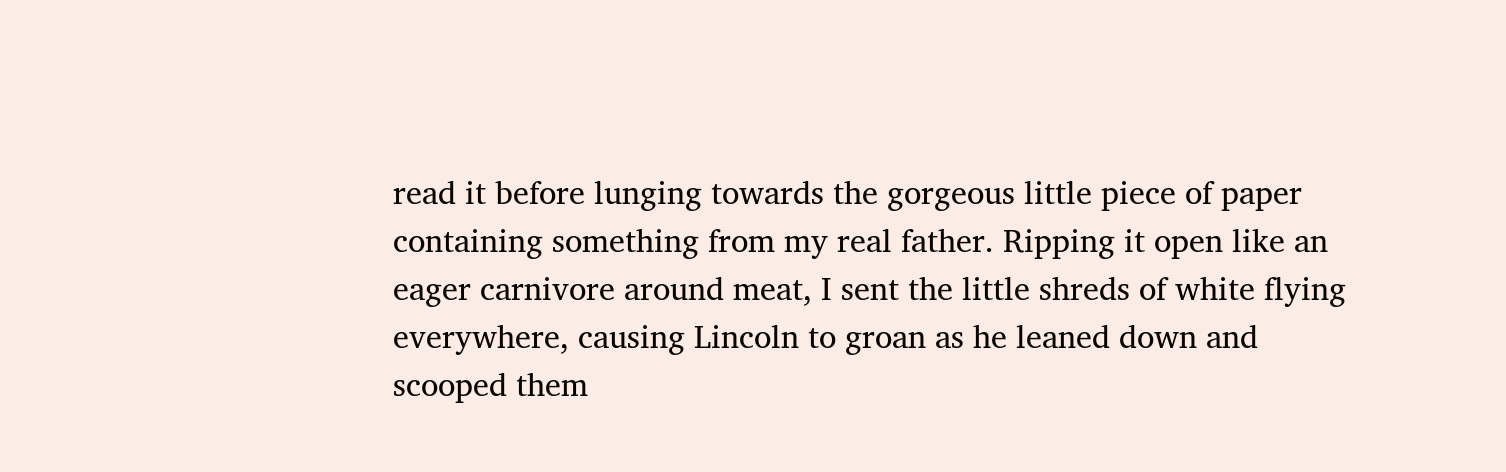read it before lunging towards the gorgeous little piece of paper containing something from my real father. Ripping it open like an eager carnivore around meat, I sent the little shreds of white flying everywhere, causing Lincoln to groan as he leaned down and scooped them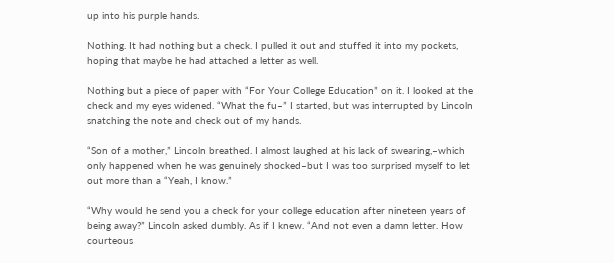up into his purple hands.

Nothing. It had nothing but a check. I pulled it out and stuffed it into my pockets, hoping that maybe he had attached a letter as well.

Nothing but a piece of paper with “For Your College Education” on it. I looked at the check and my eyes widened. “What the fu–” I started, but was interrupted by Lincoln snatching the note and check out of my hands.

“Son of a mother,” Lincoln breathed. I almost laughed at his lack of swearing,–which only happened when he was genuinely shocked–but I was too surprised myself to let out more than a “Yeah, I know.”

“Why would he send you a check for your college education after nineteen years of being away?” Lincoln asked dumbly. As if I knew. “And not even a damn letter. How courteous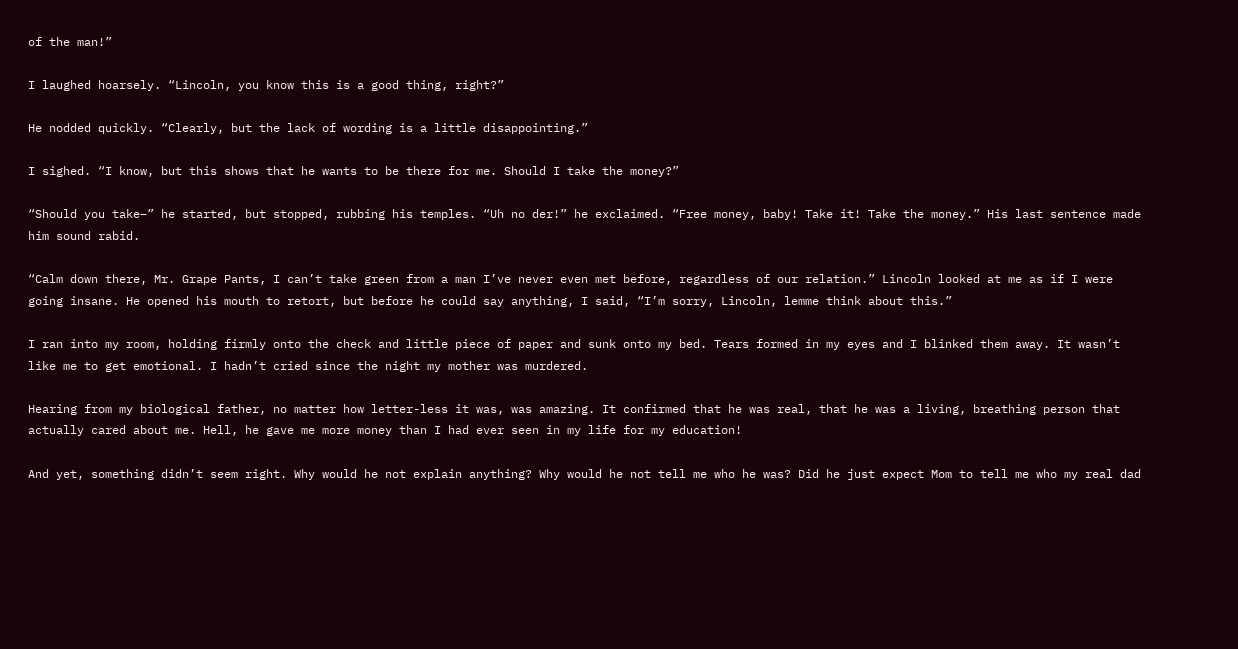of the man!”

I laughed hoarsely. “Lincoln, you know this is a good thing, right?”

He nodded quickly. “Clearly, but the lack of wording is a little disappointing.”

I sighed. “I know, but this shows that he wants to be there for me. Should I take the money?”

“Should you take–” he started, but stopped, rubbing his temples. “Uh no der!” he exclaimed. “Free money, baby! Take it! Take the money.” His last sentence made him sound rabid.

“Calm down there, Mr. Grape Pants, I can’t take green from a man I’ve never even met before, regardless of our relation.” Lincoln looked at me as if I were going insane. He opened his mouth to retort, but before he could say anything, I said, “I’m sorry, Lincoln, lemme think about this.”

I ran into my room, holding firmly onto the check and little piece of paper and sunk onto my bed. Tears formed in my eyes and I blinked them away. It wasn’t like me to get emotional. I hadn’t cried since the night my mother was murdered.

Hearing from my biological father, no matter how letter-less it was, was amazing. It confirmed that he was real, that he was a living, breathing person that actually cared about me. Hell, he gave me more money than I had ever seen in my life for my education!

And yet, something didn’t seem right. Why would he not explain anything? Why would he not tell me who he was? Did he just expect Mom to tell me who my real dad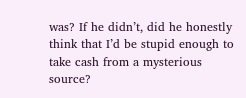was? If he didn’t, did he honestly think that I’d be stupid enough to take cash from a mysterious source?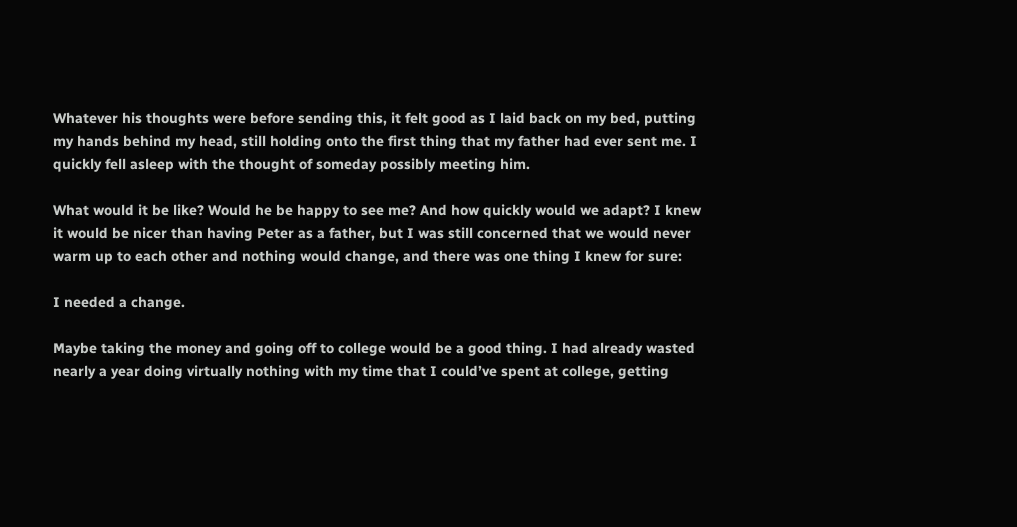Whatever his thoughts were before sending this, it felt good as I laid back on my bed, putting my hands behind my head, still holding onto the first thing that my father had ever sent me. I quickly fell asleep with the thought of someday possibly meeting him.

What would it be like? Would he be happy to see me? And how quickly would we adapt? I knew it would be nicer than having Peter as a father, but I was still concerned that we would never warm up to each other and nothing would change, and there was one thing I knew for sure:

I needed a change.

Maybe taking the money and going off to college would be a good thing. I had already wasted nearly a year doing virtually nothing with my time that I could’ve spent at college, getting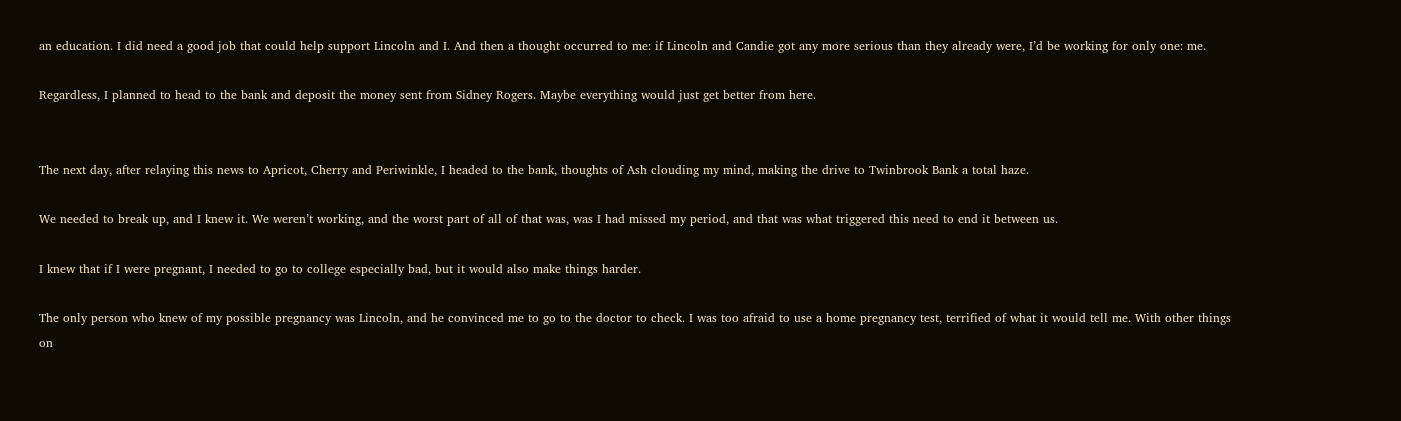an education. I did need a good job that could help support Lincoln and I. And then a thought occurred to me: if Lincoln and Candie got any more serious than they already were, I’d be working for only one: me.

Regardless, I planned to head to the bank and deposit the money sent from Sidney Rogers. Maybe everything would just get better from here.


The next day, after relaying this news to Apricot, Cherry and Periwinkle, I headed to the bank, thoughts of Ash clouding my mind, making the drive to Twinbrook Bank a total haze.

We needed to break up, and I knew it. We weren’t working, and the worst part of all of that was, was I had missed my period, and that was what triggered this need to end it between us.

I knew that if I were pregnant, I needed to go to college especially bad, but it would also make things harder.

The only person who knew of my possible pregnancy was Lincoln, and he convinced me to go to the doctor to check. I was too afraid to use a home pregnancy test, terrified of what it would tell me. With other things on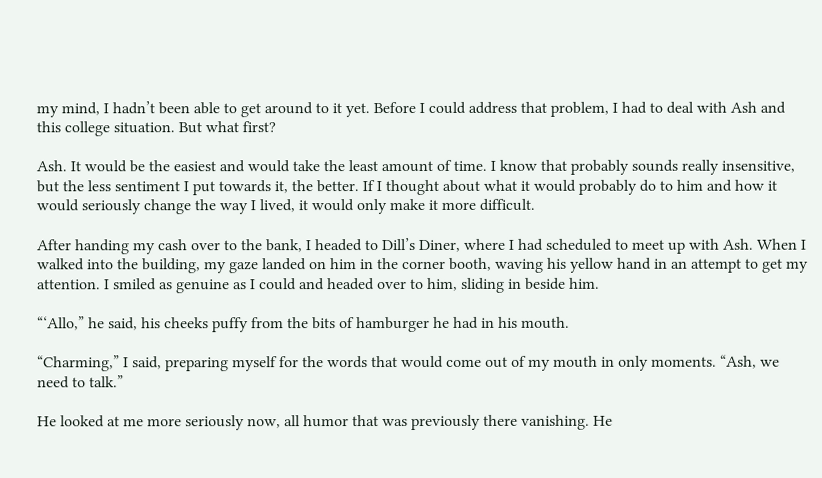my mind, I hadn’t been able to get around to it yet. Before I could address that problem, I had to deal with Ash and this college situation. But what first?

Ash. It would be the easiest and would take the least amount of time. I know that probably sounds really insensitive, but the less sentiment I put towards it, the better. If I thought about what it would probably do to him and how it would seriously change the way I lived, it would only make it more difficult.

After handing my cash over to the bank, I headed to Dill’s Diner, where I had scheduled to meet up with Ash. When I walked into the building, my gaze landed on him in the corner booth, waving his yellow hand in an attempt to get my attention. I smiled as genuine as I could and headed over to him, sliding in beside him.

“‘Allo,” he said, his cheeks puffy from the bits of hamburger he had in his mouth.

“Charming,” I said, preparing myself for the words that would come out of my mouth in only moments. “Ash, we need to talk.”

He looked at me more seriously now, all humor that was previously there vanishing. He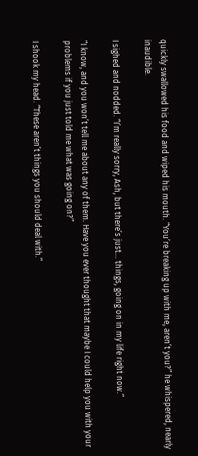quickly swallowed his food and wiped his mouth. “You’re breaking up with me, aren’t you?” he whispered, nearly inaudible.

I sighed and nodded. “I’m really sorry, Ash, but there’s just… things, going on in my life right now.”

“I know, and you won’t tell me about any of them. Have you ever thought that maybe I could help you with your problems if you just told me what was going on?”

I shook my head. “These aren’t things you should deal with.”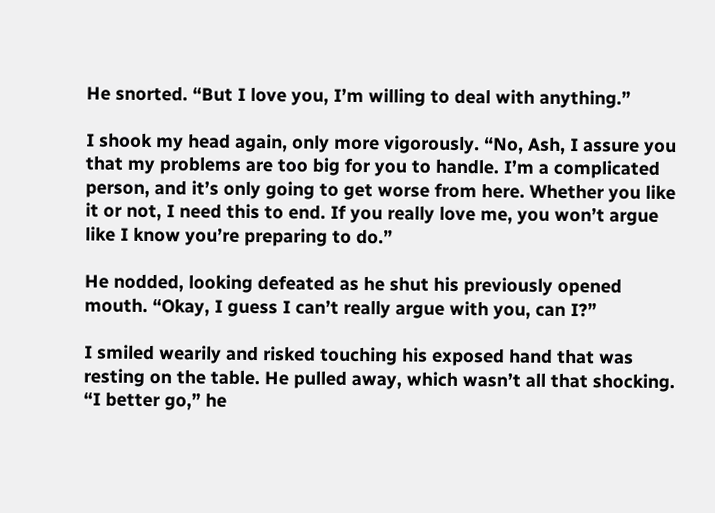He snorted. “But I love you, I’m willing to deal with anything.”

I shook my head again, only more vigorously. “No, Ash, I assure you that my problems are too big for you to handle. I’m a complicated person, and it’s only going to get worse from here. Whether you like it or not, I need this to end. If you really love me, you won’t argue like I know you’re preparing to do.”

He nodded, looking defeated as he shut his previously opened mouth. “Okay, I guess I can’t really argue with you, can I?”

I smiled wearily and risked touching his exposed hand that was resting on the table. He pulled away, which wasn’t all that shocking. “I better go,” he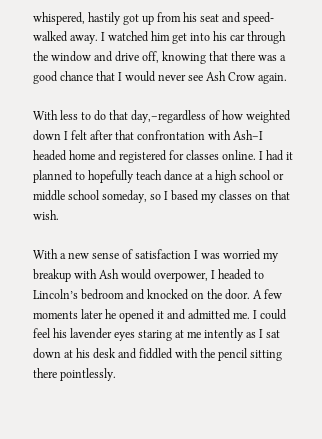whispered, hastily got up from his seat and speed-walked away. I watched him get into his car through the window and drive off, knowing that there was a good chance that I would never see Ash Crow again.

With less to do that day,–regardless of how weighted down I felt after that confrontation with Ash–I headed home and registered for classes online. I had it planned to hopefully teach dance at a high school or middle school someday, so I based my classes on that wish.

With a new sense of satisfaction I was worried my breakup with Ash would overpower, I headed to Lincoln’s bedroom and knocked on the door. A few moments later he opened it and admitted me. I could feel his lavender eyes staring at me intently as I sat down at his desk and fiddled with the pencil sitting there pointlessly.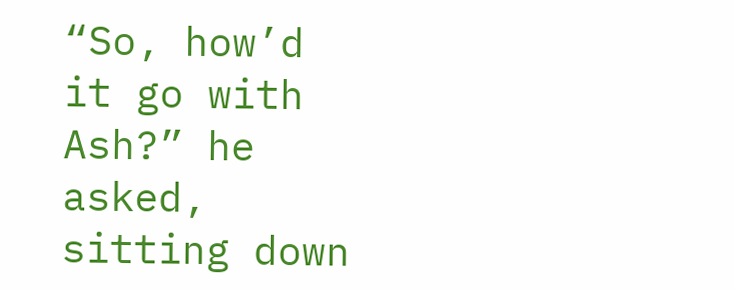“So, how’d it go with Ash?” he asked, sitting down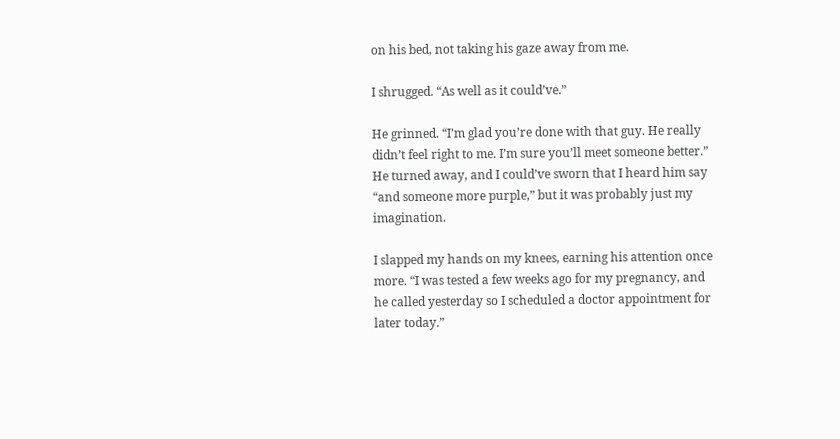on his bed, not taking his gaze away from me.

I shrugged. “As well as it could’ve.”

He grinned. “I’m glad you’re done with that guy. He really didn’t feel right to me. I’m sure you’ll meet someone better.” He turned away, and I could’ve sworn that I heard him say “and someone more purple,” but it was probably just my imagination.

I slapped my hands on my knees, earning his attention once more. “I was tested a few weeks ago for my pregnancy, and he called yesterday so I scheduled a doctor appointment for later today.”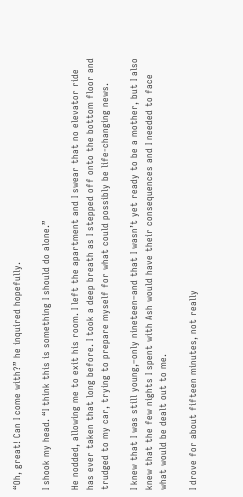“Oh, great! Can I come with?” he inquired hopefully.

I shook my head. “I think this is something I should do alone.”

He nodded, allowing me to exit his room. I left the apartment and I swear that no elevator ride has ever taken that long before. I took a deep breath as I stepped off onto the bottom floor and trudged to my car, trying to prepare myself for what could possibly be life-changing news.

I knew that I was still young,–only nineteen–and that I wasn’t yet ready to be a mother, but I also knew that the few nights I spent with Ash would have their consequences and I needed to face what would be dealt out to me.

I drove for about fifteen minutes, not really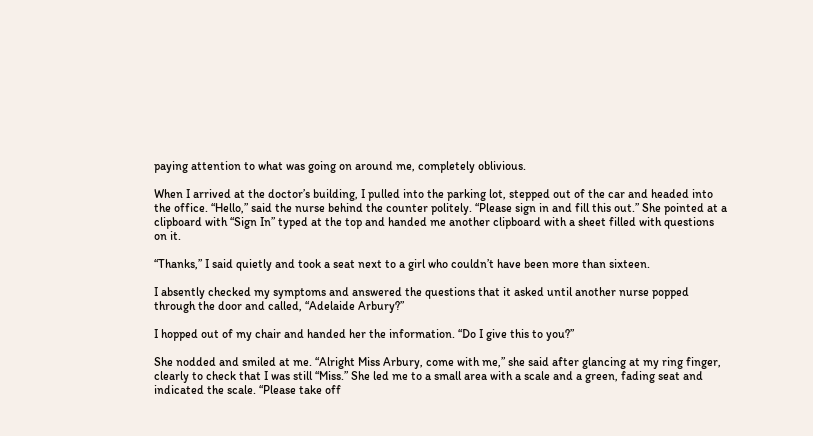paying attention to what was going on around me, completely oblivious.

When I arrived at the doctor’s building, I pulled into the parking lot, stepped out of the car and headed into the office. “Hello,” said the nurse behind the counter politely. “Please sign in and fill this out.” She pointed at a clipboard with “Sign In” typed at the top and handed me another clipboard with a sheet filled with questions on it.

“Thanks,” I said quietly and took a seat next to a girl who couldn’t have been more than sixteen.

I absently checked my symptoms and answered the questions that it asked until another nurse popped through the door and called, “Adelaide Arbury?”

I hopped out of my chair and handed her the information. “Do I give this to you?”

She nodded and smiled at me. “Alright Miss Arbury, come with me,” she said after glancing at my ring finger, clearly to check that I was still “Miss.” She led me to a small area with a scale and a green, fading seat and indicated the scale. “Please take off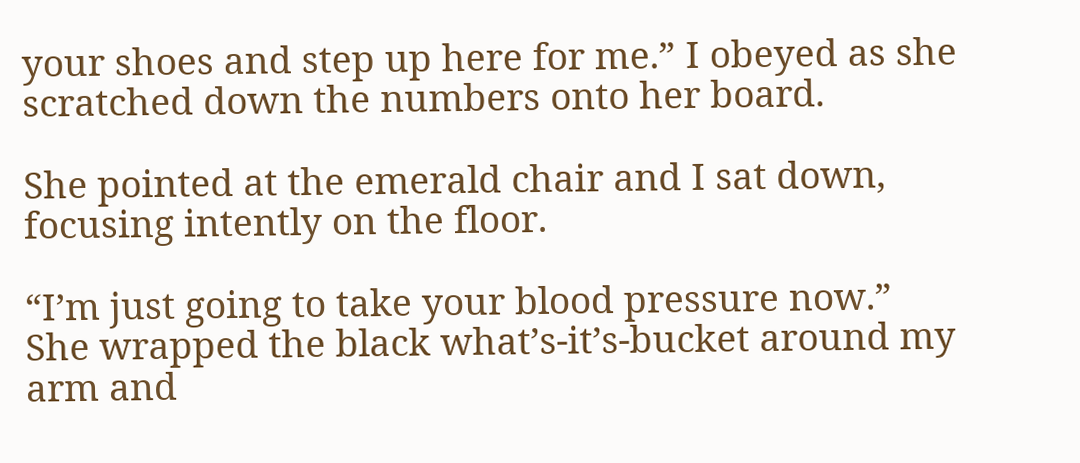your shoes and step up here for me.” I obeyed as she scratched down the numbers onto her board.

She pointed at the emerald chair and I sat down, focusing intently on the floor.

“I’m just going to take your blood pressure now.” She wrapped the black what’s-it’s-bucket around my arm and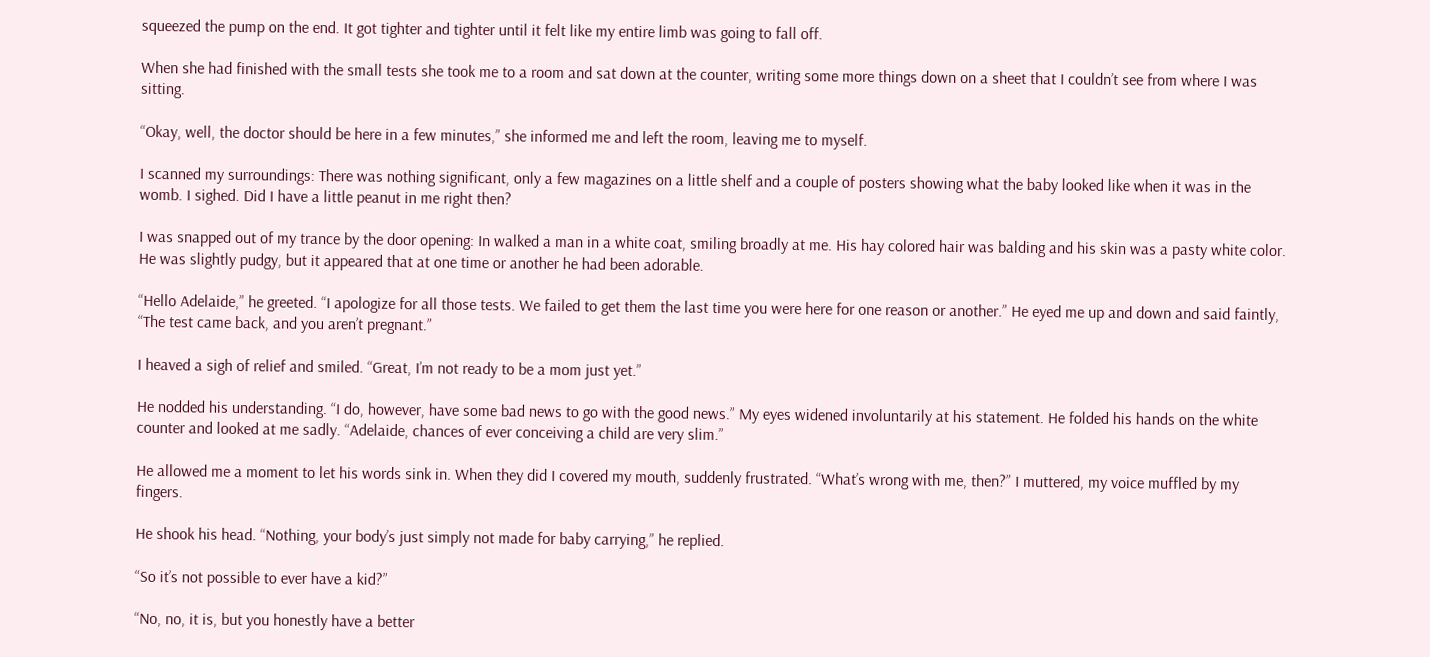squeezed the pump on the end. It got tighter and tighter until it felt like my entire limb was going to fall off.

When she had finished with the small tests she took me to a room and sat down at the counter, writing some more things down on a sheet that I couldn’t see from where I was sitting.

“Okay, well, the doctor should be here in a few minutes,” she informed me and left the room, leaving me to myself.

I scanned my surroundings: There was nothing significant, only a few magazines on a little shelf and a couple of posters showing what the baby looked like when it was in the womb. I sighed. Did I have a little peanut in me right then?

I was snapped out of my trance by the door opening: In walked a man in a white coat, smiling broadly at me. His hay colored hair was balding and his skin was a pasty white color. He was slightly pudgy, but it appeared that at one time or another he had been adorable.

“Hello Adelaide,” he greeted. “I apologize for all those tests. We failed to get them the last time you were here for one reason or another.” He eyed me up and down and said faintly, “The test came back, and you aren’t pregnant.”

I heaved a sigh of relief and smiled. “Great, I’m not ready to be a mom just yet.”

He nodded his understanding. “I do, however, have some bad news to go with the good news.” My eyes widened involuntarily at his statement. He folded his hands on the white counter and looked at me sadly. “Adelaide, chances of ever conceiving a child are very slim.”

He allowed me a moment to let his words sink in. When they did I covered my mouth, suddenly frustrated. “What’s wrong with me, then?” I muttered, my voice muffled by my fingers.

He shook his head. “Nothing, your body’s just simply not made for baby carrying,” he replied.

“So it’s not possible to ever have a kid?”

“No, no, it is, but you honestly have a better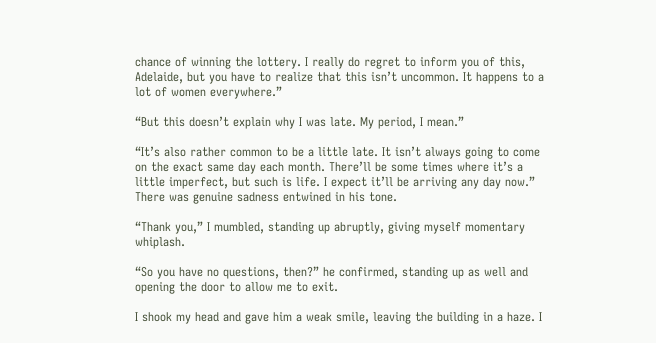chance of winning the lottery. I really do regret to inform you of this, Adelaide, but you have to realize that this isn’t uncommon. It happens to a lot of women everywhere.”

“But this doesn’t explain why I was late. My period, I mean.”

“It’s also rather common to be a little late. It isn’t always going to come on the exact same day each month. There’ll be some times where it’s a little imperfect, but such is life. I expect it’ll be arriving any day now.” There was genuine sadness entwined in his tone.

“Thank you,” I mumbled, standing up abruptly, giving myself momentary whiplash.

“So you have no questions, then?” he confirmed, standing up as well and opening the door to allow me to exit.

I shook my head and gave him a weak smile, leaving the building in a haze. I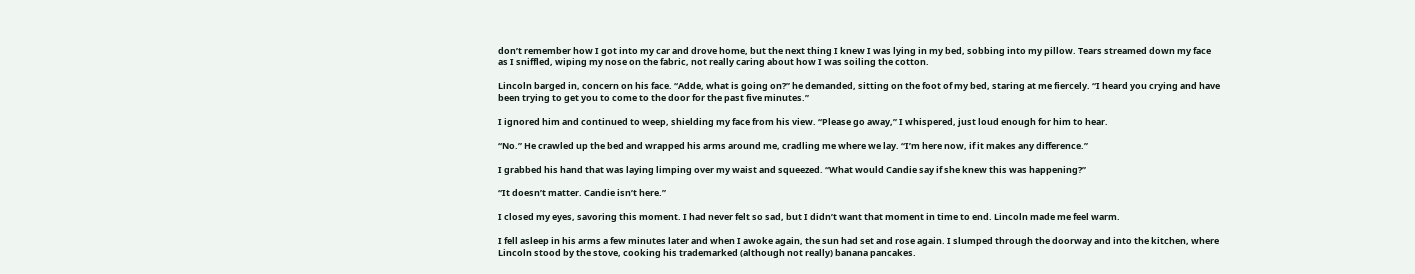don’t remember how I got into my car and drove home, but the next thing I knew I was lying in my bed, sobbing into my pillow. Tears streamed down my face as I sniffled, wiping my nose on the fabric, not really caring about how I was soiling the cotton.

Lincoln barged in, concern on his face. “Adde, what is going on?” he demanded, sitting on the foot of my bed, staring at me fiercely. “I heard you crying and have been trying to get you to come to the door for the past five minutes.”

I ignored him and continued to weep, shielding my face from his view. “Please go away,” I whispered, just loud enough for him to hear.

“No.” He crawled up the bed and wrapped his arms around me, cradling me where we lay. “I’m here now, if it makes any difference.”

I grabbed his hand that was laying limping over my waist and squeezed. “What would Candie say if she knew this was happening?”

“It doesn’t matter. Candie isn’t here.”

I closed my eyes, savoring this moment. I had never felt so sad, but I didn’t want that moment in time to end. Lincoln made me feel warm.

I fell asleep in his arms a few minutes later and when I awoke again, the sun had set and rose again. I slumped through the doorway and into the kitchen, where Lincoln stood by the stove, cooking his trademarked (although not really) banana pancakes.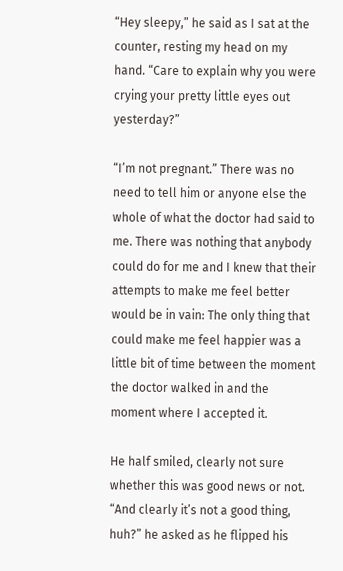“Hey sleepy,” he said as I sat at the counter, resting my head on my hand. “Care to explain why you were crying your pretty little eyes out yesterday?”

“I’m not pregnant.” There was no need to tell him or anyone else the whole of what the doctor had said to me. There was nothing that anybody could do for me and I knew that their attempts to make me feel better would be in vain: The only thing that could make me feel happier was a little bit of time between the moment the doctor walked in and the moment where I accepted it.

He half smiled, clearly not sure whether this was good news or not. “And clearly it’s not a good thing, huh?” he asked as he flipped his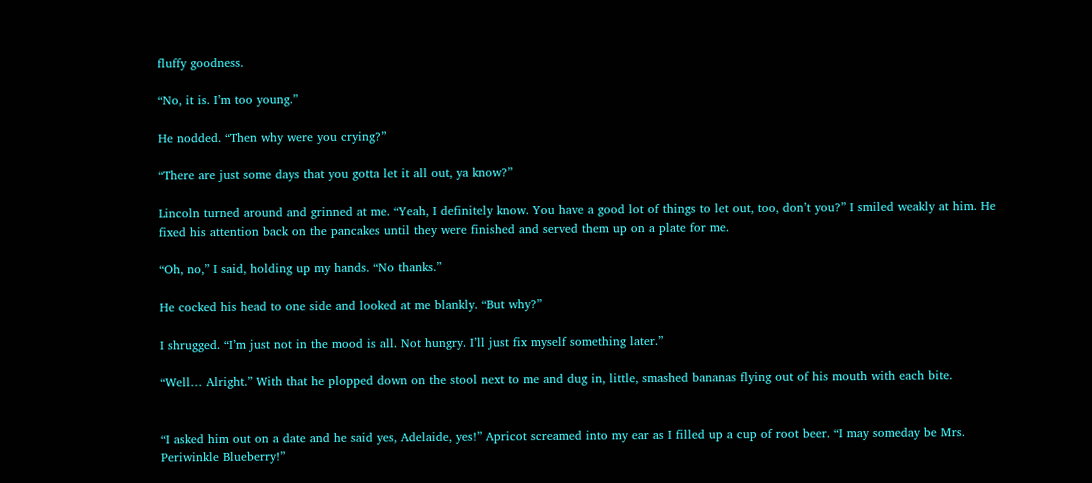fluffy goodness.

“No, it is. I’m too young.”

He nodded. “Then why were you crying?”

“There are just some days that you gotta let it all out, ya know?”

Lincoln turned around and grinned at me. “Yeah, I definitely know. You have a good lot of things to let out, too, don’t you?” I smiled weakly at him. He fixed his attention back on the pancakes until they were finished and served them up on a plate for me.

“Oh, no,” I said, holding up my hands. “No thanks.”

He cocked his head to one side and looked at me blankly. “But why?”

I shrugged. “I’m just not in the mood is all. Not hungry. I’ll just fix myself something later.”

“Well… Alright.” With that he plopped down on the stool next to me and dug in, little, smashed bananas flying out of his mouth with each bite.


“I asked him out on a date and he said yes, Adelaide, yes!” Apricot screamed into my ear as I filled up a cup of root beer. “I may someday be Mrs. Periwinkle Blueberry!”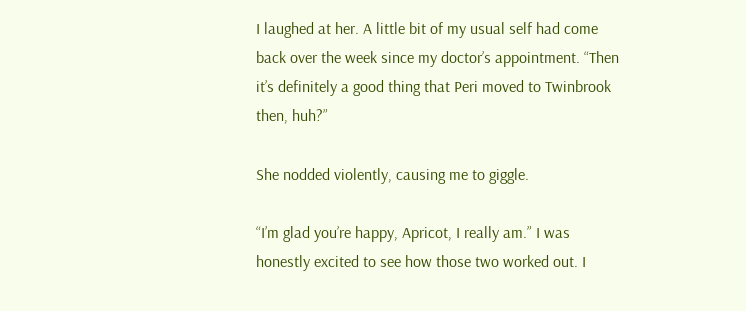I laughed at her. A little bit of my usual self had come back over the week since my doctor’s appointment. “Then it’s definitely a good thing that Peri moved to Twinbrook then, huh?”

She nodded violently, causing me to giggle.

“I’m glad you’re happy, Apricot, I really am.” I was honestly excited to see how those two worked out. I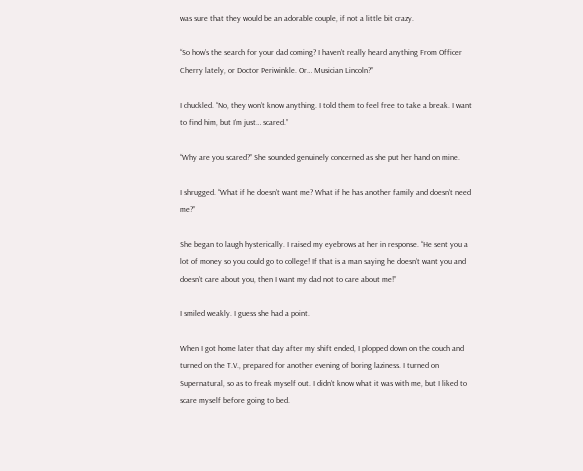was sure that they would be an adorable couple, if not a little bit crazy.

“So how’s the search for your dad coming? I haven’t really heard anything From Officer Cherry lately, or Doctor Periwinkle. Or… Musician Lincoln?”

I chuckled. “No, they won’t know anything. I told them to feel free to take a break. I want to find him, but I’m just… scared.”

“Why are you scared?” She sounded genuinely concerned as she put her hand on mine.

I shrugged. “What if he doesn’t want me? What if he has another family and doesn’t need me?”

She began to laugh hysterically. I raised my eyebrows at her in response. “He sent you a lot of money so you could go to college! If that is a man saying he doesn’t want you and doesn’t care about you, then I want my dad not to care about me!”

I smiled weakly. I guess she had a point.

When I got home later that day after my shift ended, I plopped down on the couch and turned on the T.V., prepared for another evening of boring laziness. I turned on Supernatural, so as to freak myself out. I didn’t know what it was with me, but I liked to scare myself before going to bed.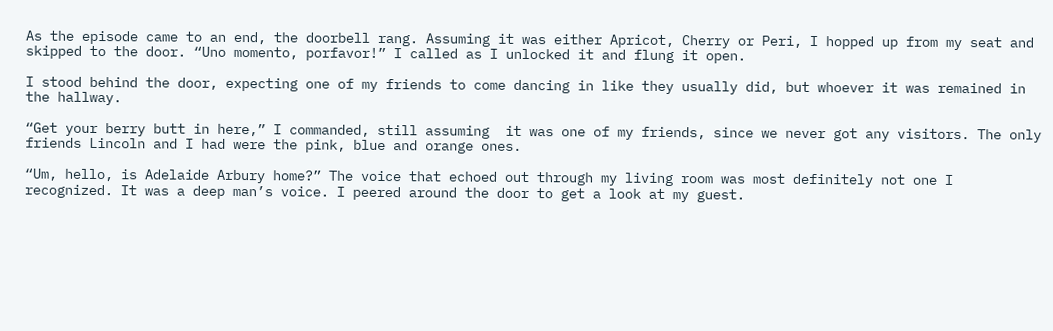As the episode came to an end, the doorbell rang. Assuming it was either Apricot, Cherry or Peri, I hopped up from my seat and skipped to the door. “Uno momento, porfavor!” I called as I unlocked it and flung it open.

I stood behind the door, expecting one of my friends to come dancing in like they usually did, but whoever it was remained in the hallway.

“Get your berry butt in here,” I commanded, still assuming  it was one of my friends, since we never got any visitors. The only friends Lincoln and I had were the pink, blue and orange ones.

“Um, hello, is Adelaide Arbury home?” The voice that echoed out through my living room was most definitely not one I recognized. It was a deep man’s voice. I peered around the door to get a look at my guest.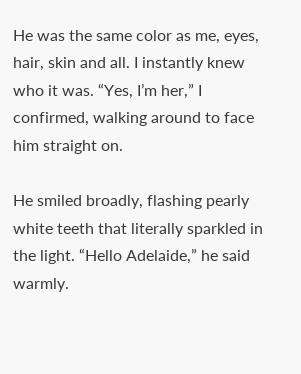He was the same color as me, eyes, hair, skin and all. I instantly knew who it was. “Yes, I’m her,” I confirmed, walking around to face him straight on.

He smiled broadly, flashing pearly white teeth that literally sparkled in the light. “Hello Adelaide,” he said warmly.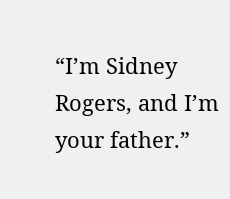“I’m Sidney Rogers, and I’m your father.”